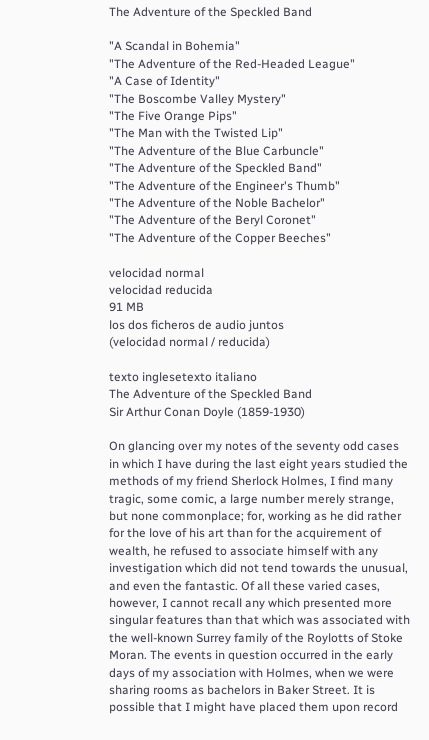The Adventure of the Speckled Band

"A Scandal in Bohemia"
"The Adventure of the Red-Headed League"
"A Case of Identity"
"The Boscombe Valley Mystery"
"The Five Orange Pips"
"The Man with the Twisted Lip"
"The Adventure of the Blue Carbuncle"
"The Adventure of the Speckled Band"
"The Adventure of the Engineer's Thumb"
"The Adventure of the Noble Bachelor"
"The Adventure of the Beryl Coronet"
"The Adventure of the Copper Beeches"

velocidad normal
velocidad reducida
91 MB
los dos ficheros de audio juntos
(velocidad normal / reducida)

texto inglesetexto italiano
The Adventure of the Speckled Band
Sir Arthur Conan Doyle (1859-1930)

On glancing over my notes of the seventy odd cases in which I have during the last eight years studied the methods of my friend Sherlock Holmes, I find many tragic, some comic, a large number merely strange, but none commonplace; for, working as he did rather for the love of his art than for the acquirement of wealth, he refused to associate himself with any investigation which did not tend towards the unusual, and even the fantastic. Of all these varied cases, however, I cannot recall any which presented more singular features than that which was associated with the well-known Surrey family of the Roylotts of Stoke Moran. The events in question occurred in the early days of my association with Holmes, when we were sharing rooms as bachelors in Baker Street. It is possible that I might have placed them upon record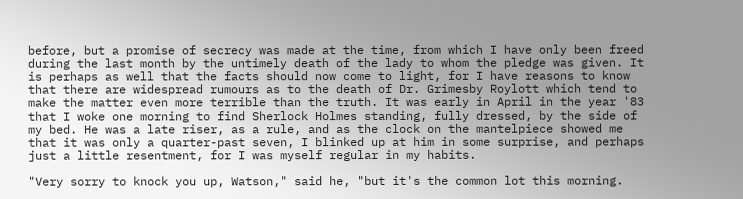before, but a promise of secrecy was made at the time, from which I have only been freed during the last month by the untimely death of the lady to whom the pledge was given. It is perhaps as well that the facts should now come to light, for I have reasons to know that there are widespread rumours as to the death of Dr. Grimesby Roylott which tend to make the matter even more terrible than the truth. It was early in April in the year '83 that I woke one morning to find Sherlock Holmes standing, fully dressed, by the side of my bed. He was a late riser, as a rule, and as the clock on the mantelpiece showed me that it was only a quarter-past seven, I blinked up at him in some surprise, and perhaps just a little resentment, for I was myself regular in my habits.

"Very sorry to knock you up, Watson," said he, "but it's the common lot this morning.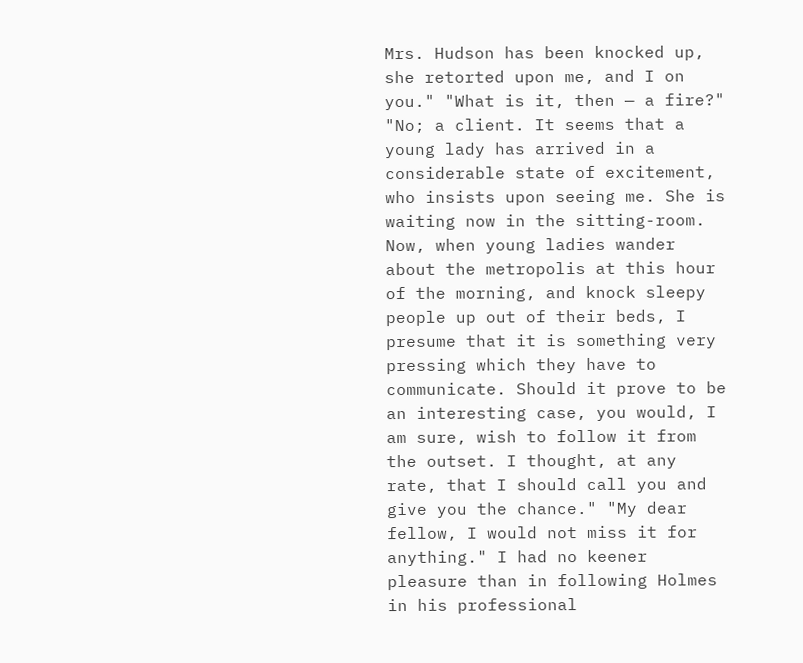Mrs. Hudson has been knocked up, she retorted upon me, and I on you." "What is it, then — a fire?" "No; a client. It seems that a young lady has arrived in a considerable state of excitement, who insists upon seeing me. She is waiting now in the sitting-room. Now, when young ladies wander about the metropolis at this hour of the morning, and knock sleepy people up out of their beds, I presume that it is something very pressing which they have to communicate. Should it prove to be an interesting case, you would, I am sure, wish to follow it from the outset. I thought, at any rate, that I should call you and give you the chance." "My dear fellow, I would not miss it for anything." I had no keener pleasure than in following Holmes in his professional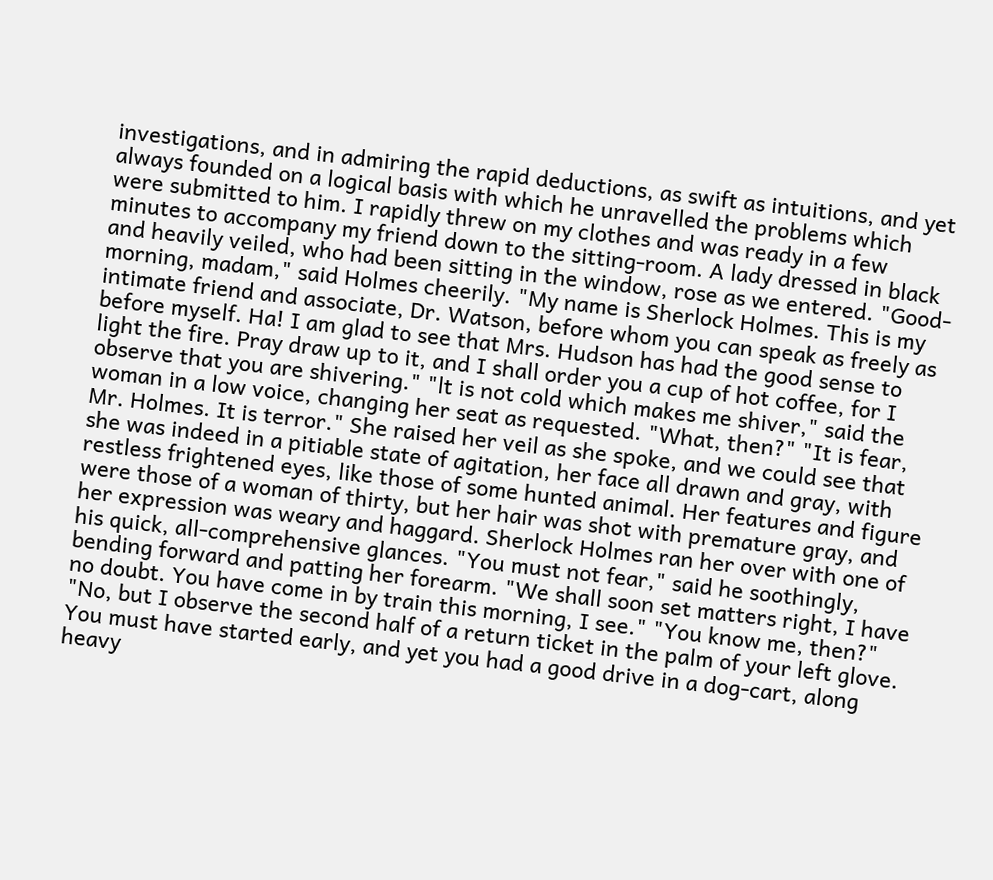investigations, and in admiring the rapid deductions, as swift as intuitions, and yet always founded on a logical basis with which he unravelled the problems which were submitted to him. I rapidly threw on my clothes and was ready in a few minutes to accompany my friend down to the sitting-room. A lady dressed in black and heavily veiled, who had been sitting in the window, rose as we entered. "Good-morning, madam," said Holmes cheerily. "My name is Sherlock Holmes. This is my intimate friend and associate, Dr. Watson, before whom you can speak as freely as before myself. Ha! I am glad to see that Mrs. Hudson has had the good sense to light the fire. Pray draw up to it, and I shall order you a cup of hot coffee, for I observe that you are shivering." "lt is not cold which makes me shiver," said the woman in a low voice, changing her seat as requested. "What, then?" "It is fear, Mr. Holmes. It is terror." She raised her veil as she spoke, and we could see that she was indeed in a pitiable state of agitation, her face all drawn and gray, with restless frightened eyes, like those of some hunted animal. Her features and figure were those of a woman of thirty, but her hair was shot with premature gray, and her expression was weary and haggard. Sherlock Holmes ran her over with one of his quick, all-comprehensive glances. "You must not fear," said he soothingly, bending forward and patting her forearm. "We shall soon set matters right, I have no doubt. You have come in by train this morning, I see." "You know me, then?" "No, but I observe the second half of a return ticket in the palm of your left glove. You must have started early, and yet you had a good drive in a dog-cart, along heavy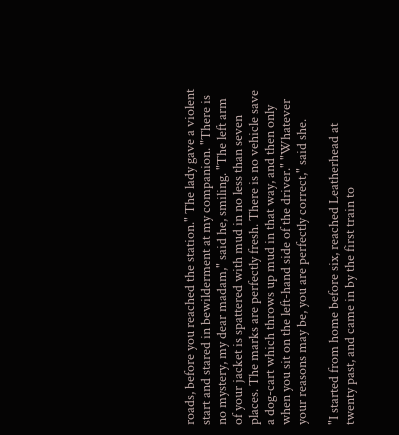roads, before you reached the station." The lady gave a violent start and stared in bewilderment at my companion. "There is no mystery, my dear madam," said he, smiling. "The left arm of your jacket is spattered with mud in no less than seven places. The marks are perfectly fresh. There is no vehicle save a dog-cart which throws up mud in that way, and then only when you sit on the left-hand side of the driver." "Whatever your reasons may be, you are perfectly correct," said she.

"I started from home before six, reached Leatherhead at twenty past, and came in by the first train to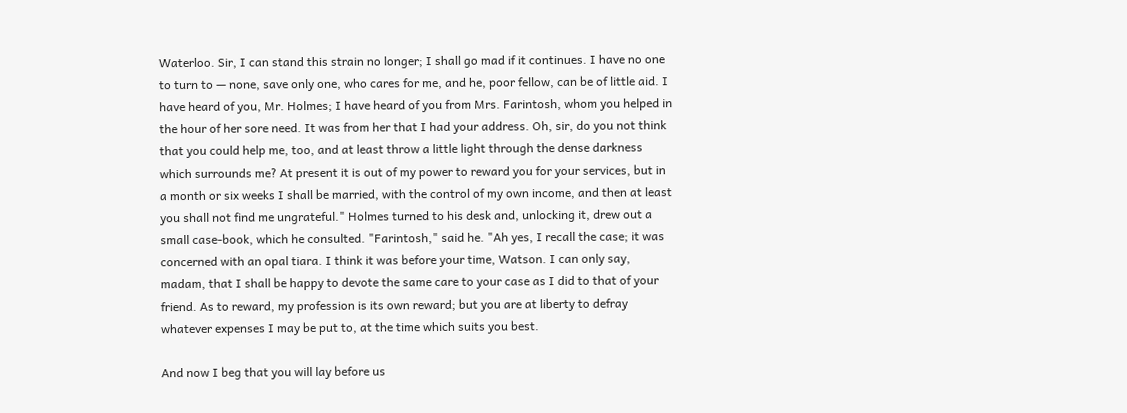Waterloo. Sir, I can stand this strain no longer; I shall go mad if it continues. I have no one to turn to — none, save only one, who cares for me, and he, poor fellow, can be of little aid. I have heard of you, Mr. Holmes; I have heard of you from Mrs. Farintosh, whom you helped in the hour of her sore need. It was from her that I had your address. Oh, sir, do you not think that you could help me, too, and at least throw a little light through the dense darkness which surrounds me? At present it is out of my power to reward you for your services, but in a month or six weeks I shall be married, with the control of my own income, and then at least you shall not find me ungrateful." Holmes turned to his desk and, unlocking it, drew out a small case-book, which he consulted. "Farintosh," said he. "Ah yes, I recall the case; it was concerned with an opal tiara. I think it was before your time, Watson. I can only say, madam, that I shall be happy to devote the same care to your case as I did to that of your friend. As to reward, my profession is its own reward; but you are at liberty to defray whatever expenses I may be put to, at the time which suits you best.

And now I beg that you will lay before us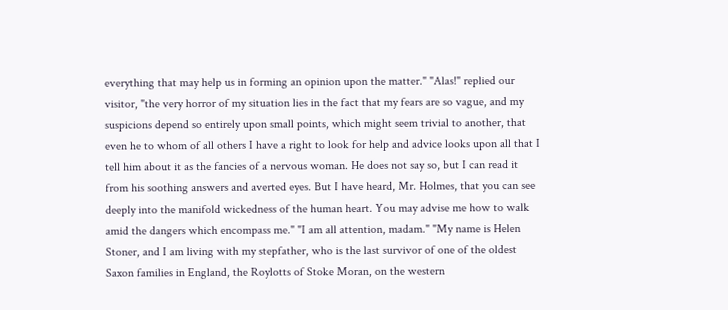everything that may help us in forming an opinion upon the matter." "Alas!" replied our visitor, "the very horror of my situation lies in the fact that my fears are so vague, and my suspicions depend so entirely upon small points, which might seem trivial to another, that even he to whom of all others I have a right to look for help and advice looks upon all that I tell him about it as the fancies of a nervous woman. He does not say so, but I can read it from his soothing answers and averted eyes. But I have heard, Mr. Holmes, that you can see deeply into the manifold wickedness of the human heart. You may advise me how to walk amid the dangers which encompass me." "I am all attention, madam." "My name is Helen Stoner, and I am living with my stepfather, who is the last survivor of one of the oldest Saxon families in England, the Roylotts of Stoke Moran, on the western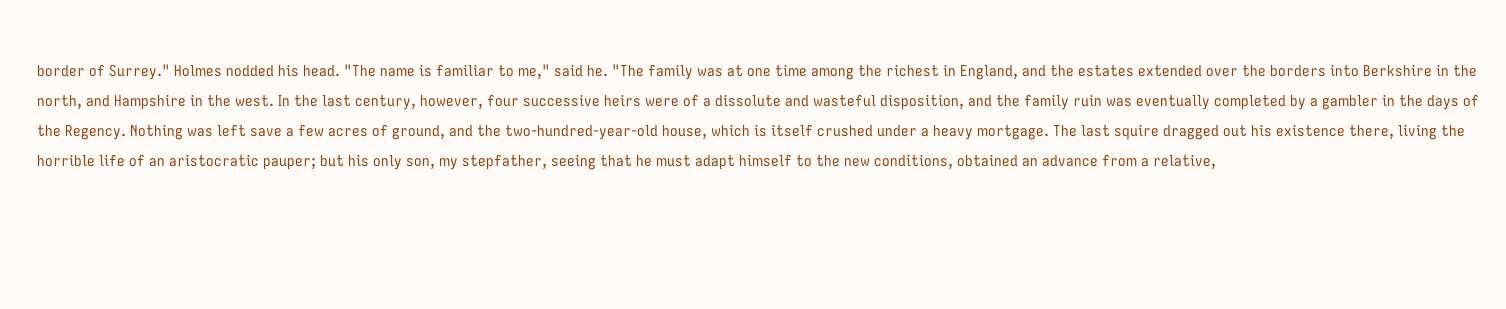border of Surrey." Holmes nodded his head. "The name is familiar to me," said he. "The family was at one time among the richest in England, and the estates extended over the borders into Berkshire in the north, and Hampshire in the west. In the last century, however, four successive heirs were of a dissolute and wasteful disposition, and the family ruin was eventually completed by a gambler in the days of the Regency. Nothing was left save a few acres of ground, and the two-hundred-year-old house, which is itself crushed under a heavy mortgage. The last squire dragged out his existence there, living the horrible life of an aristocratic pauper; but his only son, my stepfather, seeing that he must adapt himself to the new conditions, obtained an advance from a relative,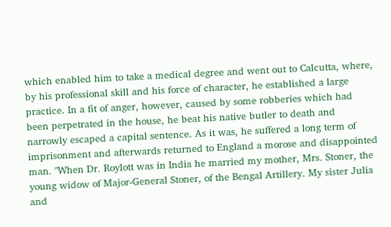which enabled him to take a medical degree and went out to Calcutta, where, by his professional skill and his force of character, he established a large practice. In a fit of anger, however, caused by some robberies which had been perpetrated in the house, he beat his native butler to death and narrowly escaped a capital sentence. As it was, he suffered a long term of imprisonment and afterwards returned to England a morose and disappointed man. "When Dr. Roylott was in India he married my mother, Mrs. Stoner, the young widow of Major-General Stoner, of the Bengal Artillery. My sister Julia and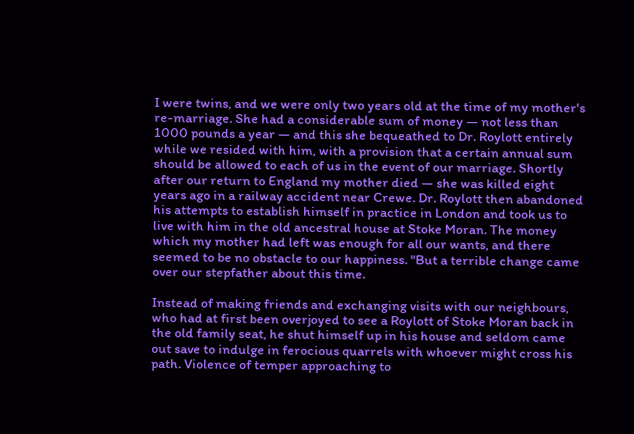I were twins, and we were only two years old at the time of my mother's re-marriage. She had a considerable sum of money — not less than 1000 pounds a year — and this she bequeathed to Dr. Roylott entirely while we resided with him, with a provision that a certain annual sum should be allowed to each of us in the event of our marriage. Shortly after our return to England my mother died — she was killed eight years ago in a railway accident near Crewe. Dr. Roylott then abandoned his attempts to establish himself in practice in London and took us to live with him in the old ancestral house at Stoke Moran. The money which my mother had left was enough for all our wants, and there seemed to be no obstacle to our happiness. "But a terrible change came over our stepfather about this time.

Instead of making friends and exchanging visits with our neighbours, who had at first been overjoyed to see a Roylott of Stoke Moran back in the old family seat, he shut himself up in his house and seldom came out save to indulge in ferocious quarrels with whoever might cross his path. Violence of temper approaching to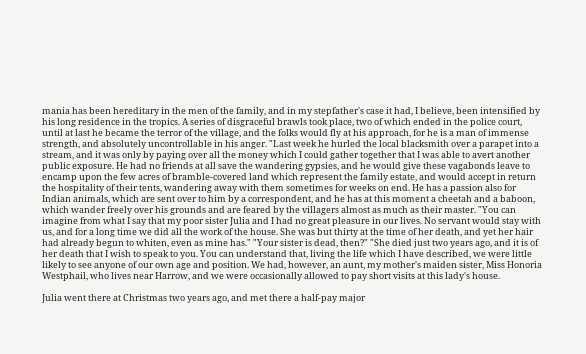mania has been hereditary in the men of the family, and in my stepfather's case it had, I believe, been intensified by his long residence in the tropics. A series of disgraceful brawls took place, two of which ended in the police court, until at last he became the terror of the village, and the folks would fly at his approach, for he is a man of immense strength, and absolutely uncontrollable in his anger. "Last week he hurled the local blacksmith over a parapet into a stream, and it was only by paying over all the money which I could gather together that I was able to avert another public exposure. He had no friends at all save the wandering gypsies, and he would give these vagabonds leave to encamp upon the few acres of bramble-covered land which represent the family estate, and would accept in return the hospitality of their tents, wandering away with them sometimes for weeks on end. He has a passion also for Indian animals, which are sent over to him by a correspondent, and he has at this moment a cheetah and a baboon, which wander freely over his grounds and are feared by the villagers almost as much as their master. "You can imagine from what I say that my poor sister Julia and I had no great pleasure in our lives. No servant would stay with us, and for a long time we did all the work of the house. She was but thirty at the time of her death, and yet her hair had already begun to whiten, even as mine has." "Your sister is dead, then?" "She died just two years ago, and it is of her death that I wish to speak to you. You can understand that, living the life which I have described, we were little likely to see anyone of our own age and position. We had, however, an aunt, my mother's maiden sister, Miss Honoria Westphail, who lives near Harrow, and we were occasionally allowed to pay short visits at this lady's house.

Julia went there at Christmas two years ago, and met there a half-pay major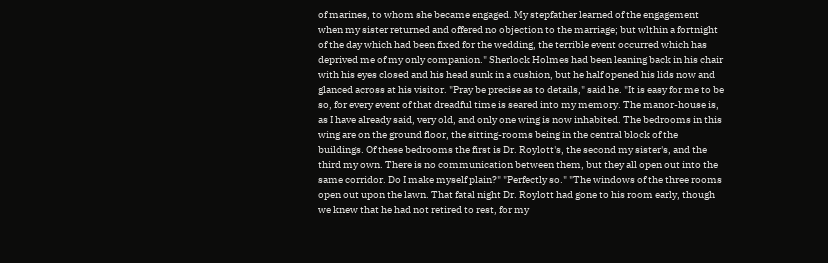of marines, to whom she became engaged. My stepfather learned of the engagement when my sister returned and offered no objection to the marriage; but wlthin a fortnight of the day which had been fixed for the wedding, the terrible event occurred which has deprived me of my only companion." Sherlock Holmes had been leaning back in his chair with his eyes closed and his head sunk in a cushion, but he half opened his lids now and glanced across at his visitor. "Pray be precise as to details," said he. "It is easy for me to be so, for every event of that dreadful time is seared into my memory. The manor-house is, as I have already said, very old, and only one wing is now inhabited. The bedrooms in this wing are on the ground floor, the sitting-rooms being in the central block of the buildings. Of these bedrooms the first is Dr. Roylott's, the second my sister's, and the third my own. There is no communication between them, but they all open out into the same corridor. Do I make myself plain?" "Perfectly so." "The windows of the three rooms open out upon the lawn. That fatal night Dr. Roylott had gone to his room early, though we knew that he had not retired to rest, for my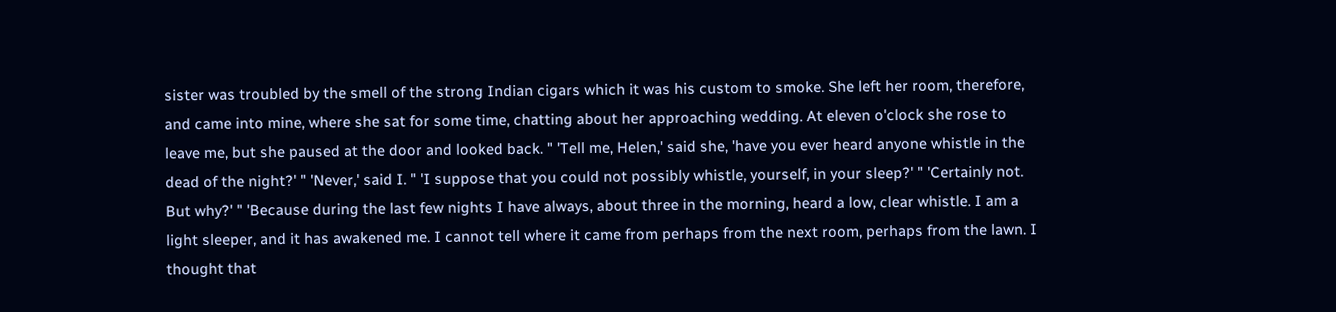sister was troubled by the smell of the strong Indian cigars which it was his custom to smoke. She left her room, therefore, and came into mine, where she sat for some time, chatting about her approaching wedding. At eleven o'clock she rose to leave me, but she paused at the door and looked back. " 'Tell me, Helen,' said she, 'have you ever heard anyone whistle in the dead of the night?' " 'Never,' said I. " 'I suppose that you could not possibly whistle, yourself, in your sleep?' " 'Certainly not. But why?' " 'Because during the last few nights I have always, about three in the morning, heard a low, clear whistle. I am a light sleeper, and it has awakened me. I cannot tell where it came from perhaps from the next room, perhaps from the lawn. I thought that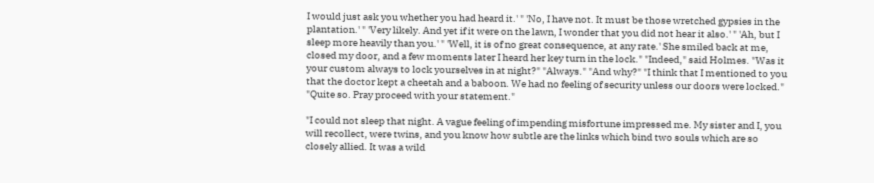I would just ask you whether you had heard it.' " 'No, I have not. It must be those wretched gypsies in the plantation.' " 'Very likely. And yet if it were on the lawn, I wonder that you did not hear it also.' " 'Ah, but I sleep more heavily than you.' " 'Well, it is of no great consequence, at any rate.' She smiled back at me, closed my door, and a few moments later I heard her key turn in the lock." "Indeed," said Holmes. "Was it your custom always to lock yourselves in at night?" "Always." "And why?" "I think that I mentioned to you that the doctor kept a cheetah and a baboon. We had no feeling of security unless our doors were locked." "Quite so. Pray proceed with your statement."

"I could not sleep that night. A vague feeling of impending misfortune impressed me. My sister and I, you will recollect, were twins, and you know how subtle are the links which bind two souls which are so closely allied. It was a wild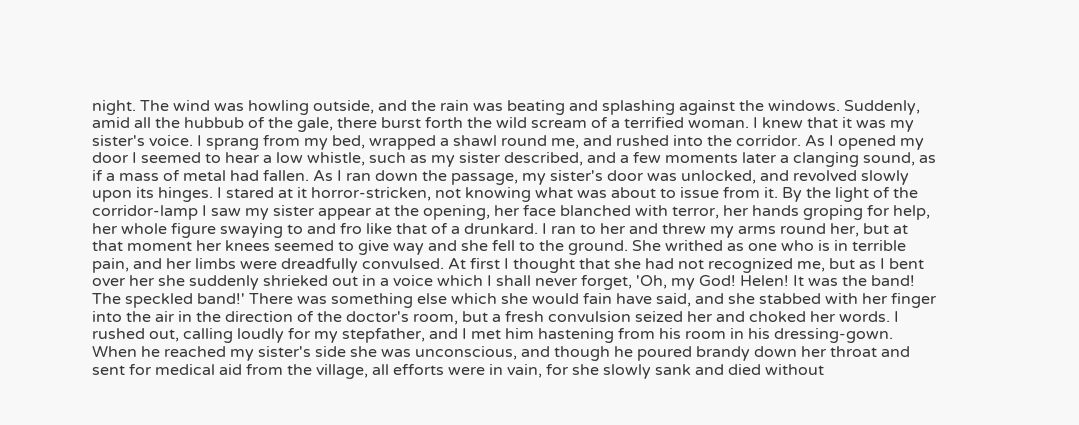night. The wind was howling outside, and the rain was beating and splashing against the windows. Suddenly, amid all the hubbub of the gale, there burst forth the wild scream of a terrified woman. I knew that it was my sister's voice. I sprang from my bed, wrapped a shawl round me, and rushed into the corridor. As I opened my door I seemed to hear a low whistle, such as my sister described, and a few moments later a clanging sound, as if a mass of metal had fallen. As I ran down the passage, my sister's door was unlocked, and revolved slowly upon its hinges. I stared at it horror-stricken, not knowing what was about to issue from it. By the light of the corridor-lamp I saw my sister appear at the opening, her face blanched with terror, her hands groping for help, her whole figure swaying to and fro like that of a drunkard. I ran to her and threw my arms round her, but at that moment her knees seemed to give way and she fell to the ground. She writhed as one who is in terrible pain, and her limbs were dreadfully convulsed. At first I thought that she had not recognized me, but as I bent over her she suddenly shrieked out in a voice which I shall never forget, 'Oh, my God! Helen! It was the band! The speckled band!' There was something else which she would fain have said, and she stabbed with her finger into the air in the direction of the doctor's room, but a fresh convulsion seized her and choked her words. I rushed out, calling loudly for my stepfather, and I met him hastening from his room in his dressing-gown. When he reached my sister's side she was unconscious, and though he poured brandy down her throat and sent for medical aid from the village, all efforts were in vain, for she slowly sank and died without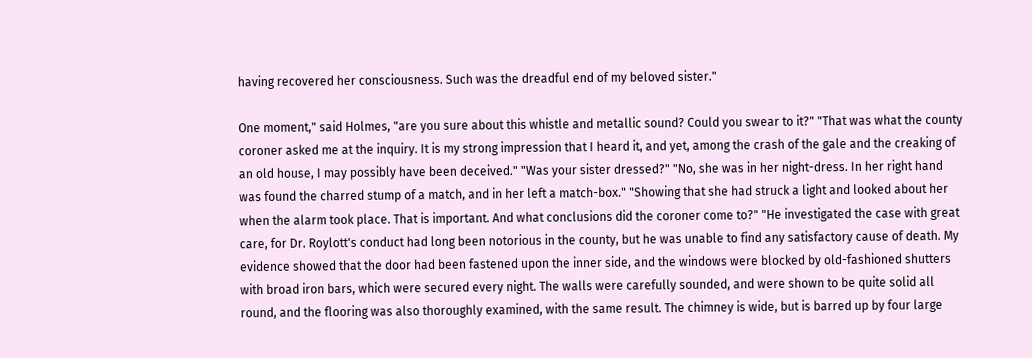having recovered her consciousness. Such was the dreadful end of my beloved sister."

One moment," said Holmes, "are you sure about this whistle and metallic sound? Could you swear to it?" "That was what the county coroner asked me at the inquiry. It is my strong impression that I heard it, and yet, among the crash of the gale and the creaking of an old house, I may possibly have been deceived." "Was your sister dressed?" "No, she was in her night-dress. In her right hand was found the charred stump of a match, and in her left a match-box." "Showing that she had struck a light and looked about her when the alarm took place. That is important. And what conclusions did the coroner come to?" "He investigated the case with great care, for Dr. Roylott's conduct had long been notorious in the county, but he was unable to find any satisfactory cause of death. My evidence showed that the door had been fastened upon the inner side, and the windows were blocked by old-fashioned shutters with broad iron bars, which were secured every night. The walls were carefully sounded, and were shown to be quite solid all round, and the flooring was also thoroughly examined, with the same result. The chimney is wide, but is barred up by four large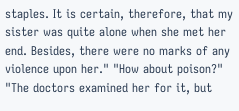staples. It is certain, therefore, that my sister was quite alone when she met her end. Besides, there were no marks of any violence upon her." "How about poison?" "The doctors examined her for it, but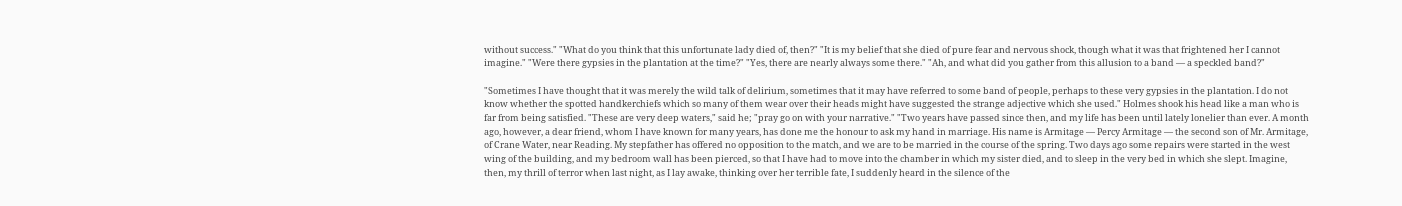without success." "What do you think that this unfortunate lady died of, then?" "It is my belief that she died of pure fear and nervous shock, though what it was that frightened her I cannot imagine." "Were there gypsies in the plantation at the time?" "Yes, there are nearly always some there." "Ah, and what did you gather from this allusion to a band — a speckled band?"

"Sometimes I have thought that it was merely the wild talk of delirium, sometimes that it may have referred to some band of people, perhaps to these very gypsies in the plantation. I do not know whether the spotted handkerchiefs which so many of them wear over their heads might have suggested the strange adjective which she used." Holmes shook his head like a man who is far from being satisfied. "These are very deep waters," said he; "pray go on with your narrative." "Two years have passed since then, and my life has been until lately lonelier than ever. A month ago, however, a dear friend, whom I have known for many years, has done me the honour to ask my hand in marriage. His name is Armitage — Percy Armitage — the second son of Mr. Armitage, of Crane Water, near Reading. My stepfather has offered no opposition to the match, and we are to be married in the course of the spring. Two days ago some repairs were started in the west wing of the building, and my bedroom wall has been pierced, so that I have had to move into the chamber in which my sister died, and to sleep in the very bed in which she slept. Imagine, then, my thrill of terror when last night, as I lay awake, thinking over her terrible fate, I suddenly heard in the silence of the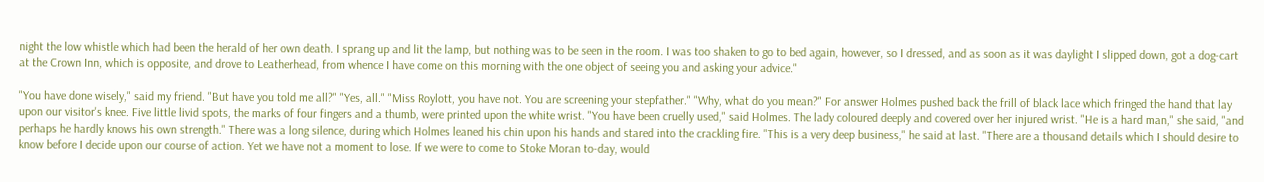night the low whistle which had been the herald of her own death. I sprang up and lit the lamp, but nothing was to be seen in the room. I was too shaken to go to bed again, however, so I dressed, and as soon as it was daylight I slipped down, got a dog-cart at the Crown Inn, which is opposite, and drove to Leatherhead, from whence I have come on this morning with the one object of seeing you and asking your advice."

"You have done wisely," said my friend. "But have you told me all?" "Yes, all." "Miss Roylott, you have not. You are screening your stepfather." "Why, what do you mean?" For answer Holmes pushed back the frill of black lace which fringed the hand that lay upon our visitor's knee. Five little livid spots, the marks of four fingers and a thumb, were printed upon the white wrist. "You have been cruelly used," said Holmes. The lady coloured deeply and covered over her injured wrist. "He is a hard man," she said, "and perhaps he hardly knows his own strength." There was a long silence, during which Holmes leaned his chin upon his hands and stared into the crackling fire. "This is a very deep business," he said at last. "There are a thousand details which I should desire to know before I decide upon our course of action. Yet we have not a moment to lose. If we were to come to Stoke Moran to-day, would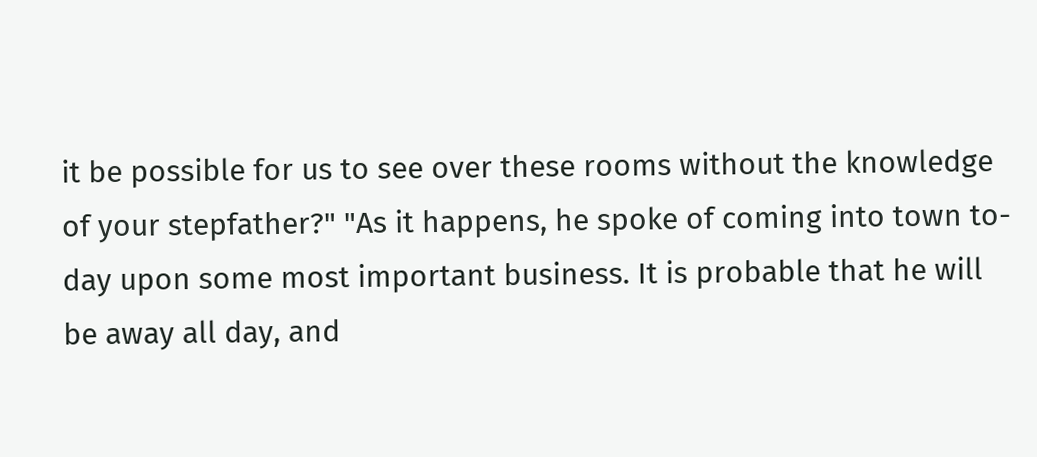it be possible for us to see over these rooms without the knowledge of your stepfather?" "As it happens, he spoke of coming into town to-day upon some most important business. It is probable that he will be away all day, and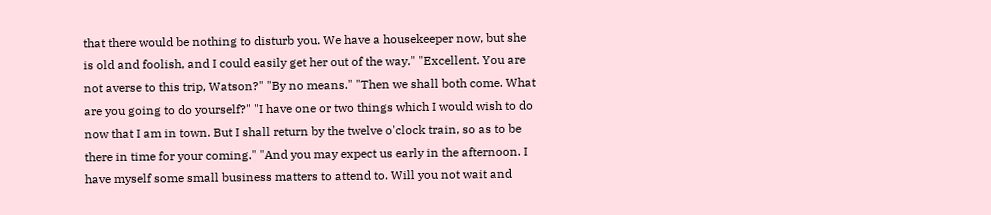that there would be nothing to disturb you. We have a housekeeper now, but she is old and foolish, and I could easily get her out of the way." "Excellent. You are not averse to this trip, Watson?" "By no means." "Then we shall both come. What are you going to do yourself?" "I have one or two things which I would wish to do now that I am in town. But I shall return by the twelve o'clock train, so as to be there in time for your coming." "And you may expect us early in the afternoon. I have myself some small business matters to attend to. Will you not wait and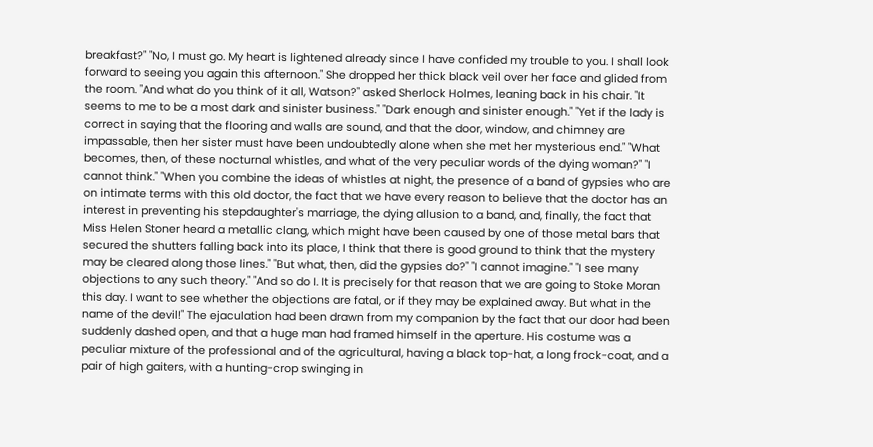breakfast?" "No, I must go. My heart is lightened already since I have confided my trouble to you. I shall look forward to seeing you again this afternoon." She dropped her thick black veil over her face and glided from the room. "And what do you think of it all, Watson?" asked Sherlock Holmes, leaning back in his chair. "It seems to me to be a most dark and sinister business." "Dark enough and sinister enough." "Yet if the lady is correct in saying that the flooring and walls are sound, and that the door, window, and chimney are impassable, then her sister must have been undoubtedly alone when she met her mysterious end." "What becomes, then, of these nocturnal whistles, and what of the very peculiar words of the dying woman?" "I cannot think." "When you combine the ideas of whistles at night, the presence of a band of gypsies who are on intimate terms with this old doctor, the fact that we have every reason to believe that the doctor has an interest in preventing his stepdaughter's marriage, the dying allusion to a band, and, finally, the fact that Miss Helen Stoner heard a metallic clang, which might have been caused by one of those metal bars that secured the shutters falling back into its place, I think that there is good ground to think that the mystery may be cleared along those lines." "But what, then, did the gypsies do?" "I cannot imagine." "I see many objections to any such theory." "And so do I. It is precisely for that reason that we are going to Stoke Moran this day. I want to see whether the objections are fatal, or if they may be explained away. But what in the name of the devil!" The ejaculation had been drawn from my companion by the fact that our door had been suddenly dashed open, and that a huge man had framed himself in the aperture. His costume was a peculiar mixture of the professional and of the agricultural, having a black top-hat, a long frock-coat, and a pair of high gaiters, with a hunting-crop swinging in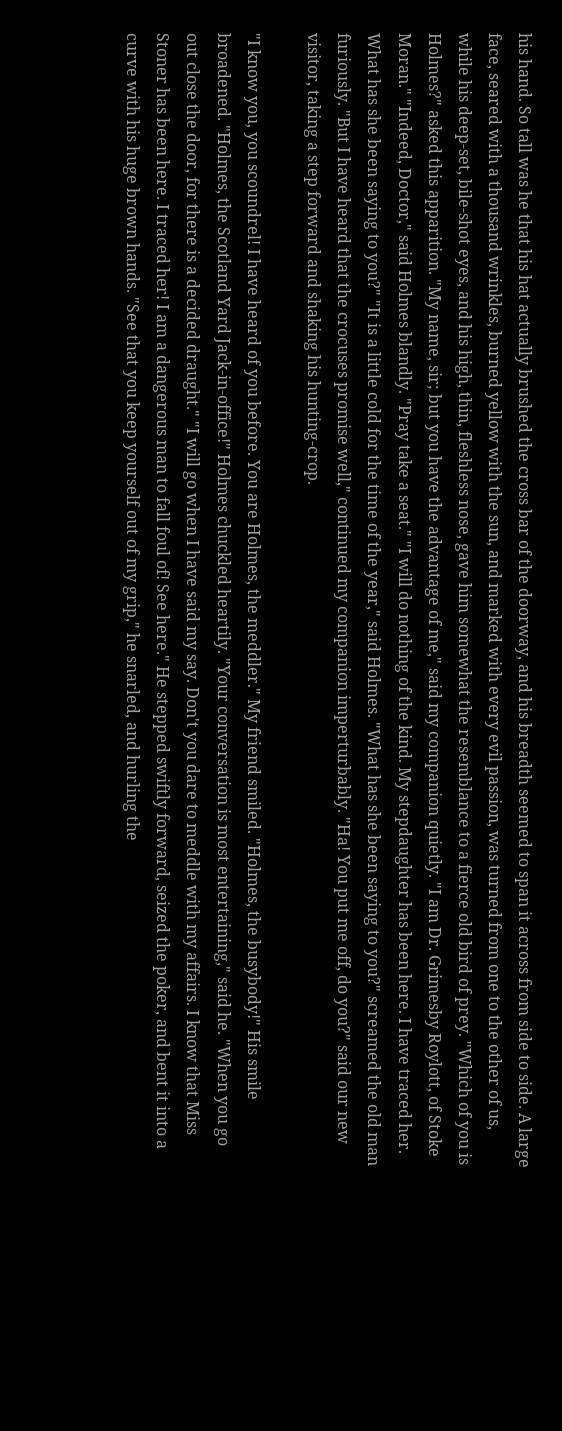his hand. So tall was he that his hat actually brushed the cross bar of the doorway, and his breadth seemed to span it across from side to side. A large face, seared with a thousand wrinkles, burned yellow with the sun, and marked with every evil passion, was turned from one to the other of us, while his deep-set, bile-shot eyes, and his high, thin, fleshless nose, gave him somewhat the resemblance to a fierce old bird of prey. "Which of you is Holmes?" asked this apparition. "My name, sir; but you have the advantage of me," said my companion quietly. "I am Dr. Grimesby Roylott, of Stoke Moran." "Indeed, Doctor," said Holmes blandly. "Pray take a seat." "I will do nothing of the kind. My stepdaughter has been here. I have traced her. What has she been saying to you?" "It is a little cold for the time of the year," said Holmes. "What has she been saying to you?" screamed the old man furiously. "But I have heard that the crocuses promise well," continued my companion imperturbably. "Ha! You put me off, do you?" said our new visitor, taking a step forward and shaking his hunting-crop.

"I know you, you scoundrel! I have heard of you before. You are Holmes, the meddler." My friend smiled. "Holmes, the busybody!" His smile broadened. "Holmes, the Scotland Yard Jack-in-office!" Holmes chuckled heartily. "Your conversation is most entertaining," said he. "When you go out close the door, for there is a decided draught." "I will go when I have said my say. Don't you dare to meddle with my affairs. I know that Miss Stoner has been here. I traced her! I am a dangerous man to fall foul of! See here." He stepped swiftly forward, seized the poker, and bent it into a curve with his huge brown hands. "See that you keep yourself out of my grip," he snarled, and hurling the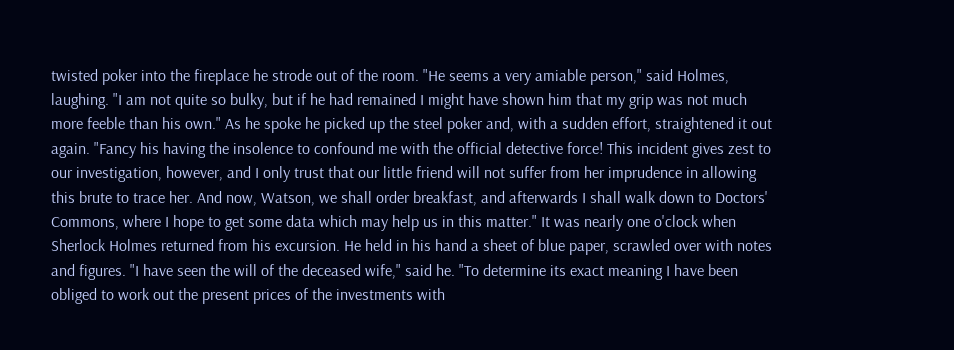twisted poker into the fireplace he strode out of the room. "He seems a very amiable person," said Holmes, laughing. "I am not quite so bulky, but if he had remained I might have shown him that my grip was not much more feeble than his own." As he spoke he picked up the steel poker and, with a sudden effort, straightened it out again. "Fancy his having the insolence to confound me with the official detective force! This incident gives zest to our investigation, however, and I only trust that our little friend will not suffer from her imprudence in allowing this brute to trace her. And now, Watson, we shall order breakfast, and afterwards I shall walk down to Doctors' Commons, where I hope to get some data which may help us in this matter." It was nearly one o'clock when Sherlock Holmes returned from his excursion. He held in his hand a sheet of blue paper, scrawled over with notes and figures. "I have seen the will of the deceased wife," said he. "To determine its exact meaning I have been obliged to work out the present prices of the investments with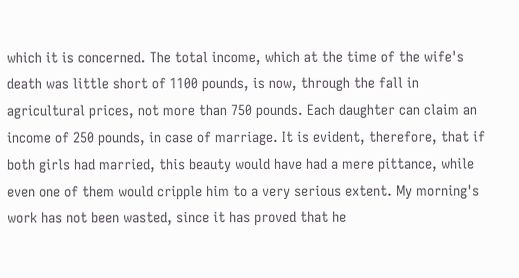which it is concerned. The total income, which at the time of the wife's death was little short of 1100 pounds, is now, through the fall in agricultural prices, not more than 750 pounds. Each daughter can claim an income of 250 pounds, in case of marriage. It is evident, therefore, that if both girls had married, this beauty would have had a mere pittance, while even one of them would cripple him to a very serious extent. My morning's work has not been wasted, since it has proved that he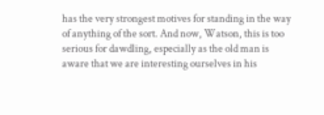has the very strongest motives for standing in the way of anything of the sort. And now, Watson, this is too serious for dawdling, especially as the old man is aware that we are interesting ourselves in his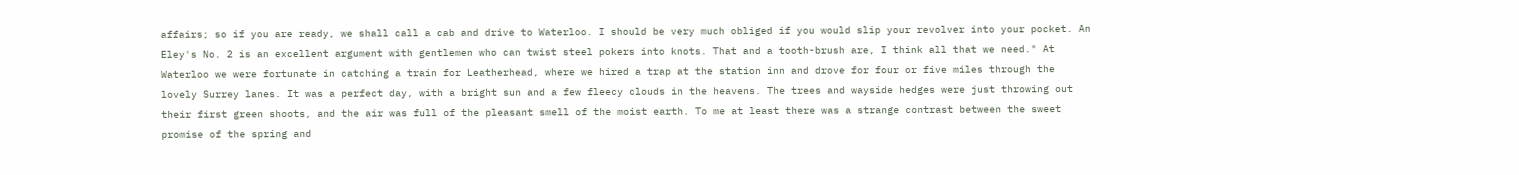affairs; so if you are ready, we shall call a cab and drive to Waterloo. I should be very much obliged if you would slip your revolver into your pocket. An Eley's No. 2 is an excellent argument with gentlemen who can twist steel pokers into knots. That and a tooth-brush are, I think all that we need." At Waterloo we were fortunate in catching a train for Leatherhead, where we hired a trap at the station inn and drove for four or five miles through the lovely Surrey lanes. It was a perfect day, with a bright sun and a few fleecy clouds in the heavens. The trees and wayside hedges were just throwing out their first green shoots, and the air was full of the pleasant smell of the moist earth. To me at least there was a strange contrast between the sweet promise of the spring and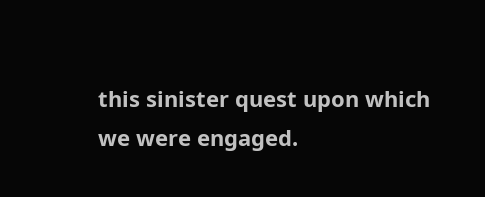this sinister quest upon which we were engaged.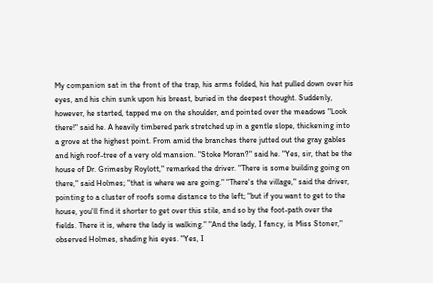My companion sat in the front of the trap, his arms folded, his hat pulled down over his eyes, and his chin sunk upon his breast, buried in the deepest thought. Suddenly, however, he started, tapped me on the shoulder, and pointed over the meadows "Look there!" said he. A heavily timbered park stretched up in a gentle slope, thickening into a grove at the highest point. From amid the branches there jutted out the gray gables and high roof-tree of a very old mansion. "Stoke Moran?" said he. "Yes, sir, that be the house of Dr. Grimesby Roylott," remarked the driver. "There is some building going on there," said Holmes; "that is where we are going." "There's the village," said the driver, pointing to a cluster of roofs some distance to the left; "but if you want to get to the house, you'll find it shorter to get over this stile, and so by the foot-path over the fields. There it is, where the lady is walking." "And the lady, I fancy, is Miss Stoner," observed Holmes, shading his eyes. "Yes, I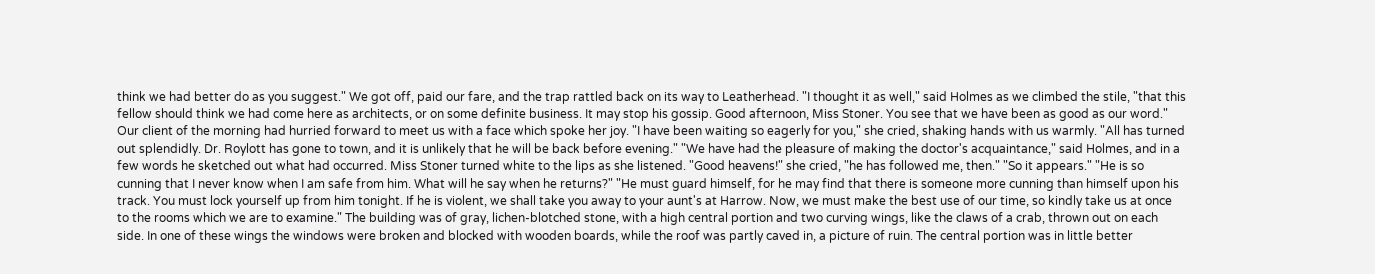think we had better do as you suggest." We got off, paid our fare, and the trap rattled back on its way to Leatherhead. "I thought it as well," said Holmes as we climbed the stile, "that this fellow should think we had come here as architects, or on some definite business. It may stop his gossip. Good afternoon, Miss Stoner. You see that we have been as good as our word." Our client of the morning had hurried forward to meet us with a face which spoke her joy. "I have been waiting so eagerly for you," she cried, shaking hands with us warmly. "All has turned out splendidly. Dr. Roylott has gone to town, and it is unlikely that he will be back before evening." "We have had the pleasure of making the doctor's acquaintance," said Holmes, and in a few words he sketched out what had occurred. Miss Stoner turned white to the lips as she listened. "Good heavens!" she cried, "he has followed me, then." "So it appears." "He is so cunning that I never know when I am safe from him. What will he say when he returns?" "He must guard himself, for he may find that there is someone more cunning than himself upon his track. You must lock yourself up from him tonight. If he is violent, we shall take you away to your aunt's at Harrow. Now, we must make the best use of our time, so kindly take us at once to the rooms which we are to examine." The building was of gray, lichen-blotched stone, with a high central portion and two curving wings, like the claws of a crab, thrown out on each side. In one of these wings the windows were broken and blocked with wooden boards, while the roof was partly caved in, a picture of ruin. The central portion was in little better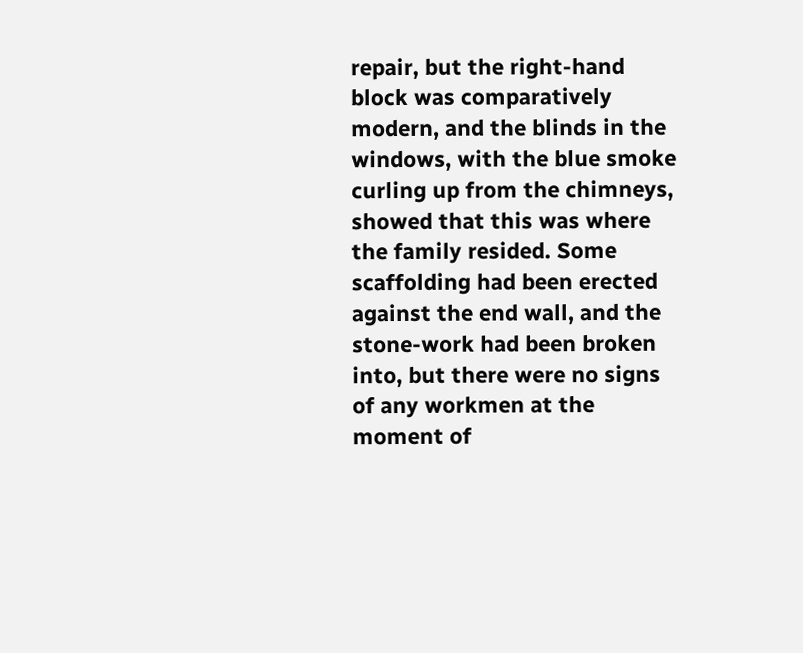repair, but the right-hand block was comparatively modern, and the blinds in the windows, with the blue smoke curling up from the chimneys, showed that this was where the family resided. Some scaffolding had been erected against the end wall, and the stone-work had been broken into, but there were no signs of any workmen at the moment of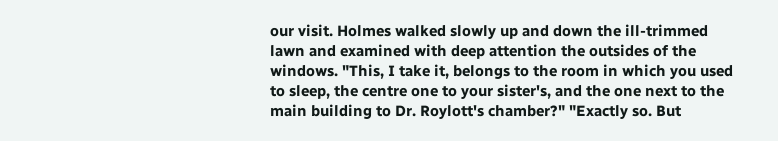our visit. Holmes walked slowly up and down the ill-trimmed lawn and examined with deep attention the outsides of the windows. "This, I take it, belongs to the room in which you used to sleep, the centre one to your sister's, and the one next to the main building to Dr. Roylott's chamber?" "Exactly so. But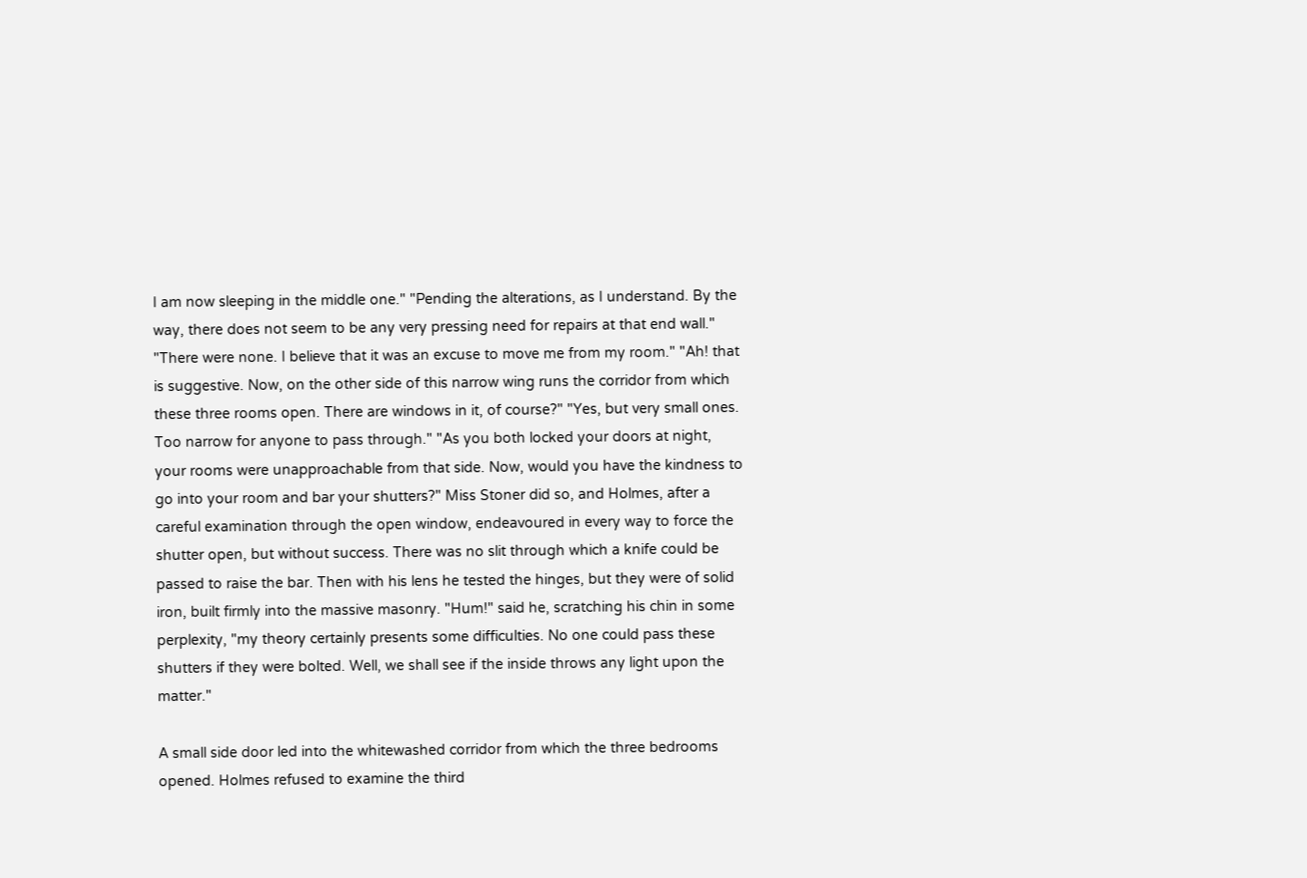I am now sleeping in the middle one." "Pending the alterations, as I understand. By the way, there does not seem to be any very pressing need for repairs at that end wall." "There were none. I believe that it was an excuse to move me from my room." "Ah! that is suggestive. Now, on the other side of this narrow wing runs the corridor from which these three rooms open. There are windows in it, of course?" "Yes, but very small ones. Too narrow for anyone to pass through." "As you both locked your doors at night, your rooms were unapproachable from that side. Now, would you have the kindness to go into your room and bar your shutters?" Miss Stoner did so, and Holmes, after a careful examination through the open window, endeavoured in every way to force the shutter open, but without success. There was no slit through which a knife could be passed to raise the bar. Then with his lens he tested the hinges, but they were of solid iron, built firmly into the massive masonry. "Hum!" said he, scratching his chin in some perplexity, "my theory certainly presents some difficulties. No one could pass these shutters if they were bolted. Well, we shall see if the inside throws any light upon the matter."

A small side door led into the whitewashed corridor from which the three bedrooms opened. Holmes refused to examine the third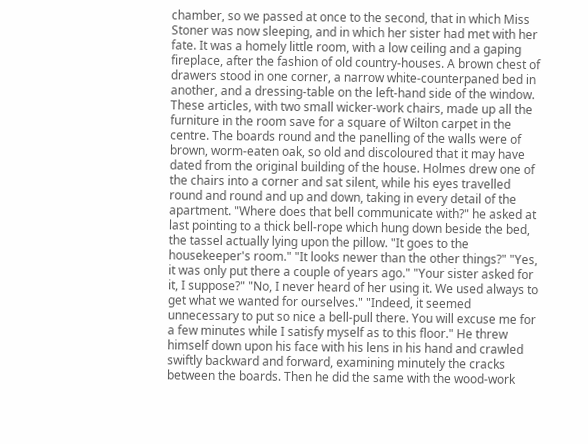chamber, so we passed at once to the second, that in which Miss Stoner was now sleeping, and in which her sister had met with her fate. It was a homely little room, with a low ceiling and a gaping fireplace, after the fashion of old country-houses. A brown chest of drawers stood in one corner, a narrow white-counterpaned bed in another, and a dressing-table on the left-hand side of the window. These articles, with two small wicker-work chairs, made up all the furniture in the room save for a square of Wilton carpet in the centre. The boards round and the panelling of the walls were of brown, worm-eaten oak, so old and discoloured that it may have dated from the original building of the house. Holmes drew one of the chairs into a corner and sat silent, while his eyes travelled round and round and up and down, taking in every detail of the apartment. "Where does that bell communicate with?" he asked at last pointing to a thick bell-rope which hung down beside the bed, the tassel actually lying upon the pillow. "It goes to the housekeeper's room." "It looks newer than the other things?" "Yes, it was only put there a couple of years ago." "Your sister asked for it, I suppose?" "No, I never heard of her using it. We used always to get what we wanted for ourselves." "Indeed, it seemed unnecessary to put so nice a bell-pull there. You will excuse me for a few minutes while I satisfy myself as to this floor." He threw himself down upon his face with his lens in his hand and crawled swiftly backward and forward, examining minutely the cracks between the boards. Then he did the same with the wood-work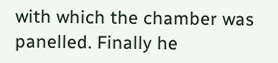with which the chamber was panelled. Finally he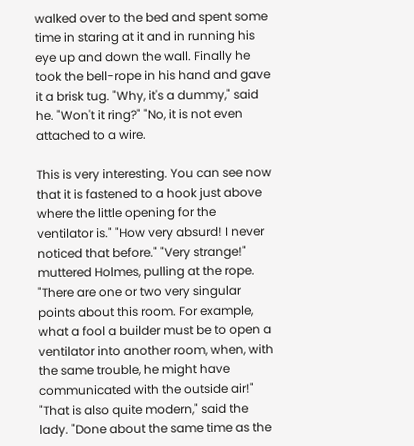walked over to the bed and spent some time in staring at it and in running his eye up and down the wall. Finally he took the bell-rope in his hand and gave it a brisk tug. "Why, it's a dummy," said he. "Won't it ring?" "No, it is not even attached to a wire.

This is very interesting. You can see now that it is fastened to a hook just above where the little opening for the ventilator is." "How very absurd! I never noticed that before." "Very strange!" muttered Holmes, pulling at the rope. "There are one or two very singular points about this room. For example, what a fool a builder must be to open a ventilator into another room, when, with the same trouble, he might have communicated with the outside air!" "That is also quite modern," said the lady. "Done about the same time as the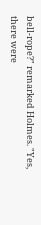bell-rope?" remarked Holmes. "Yes, there were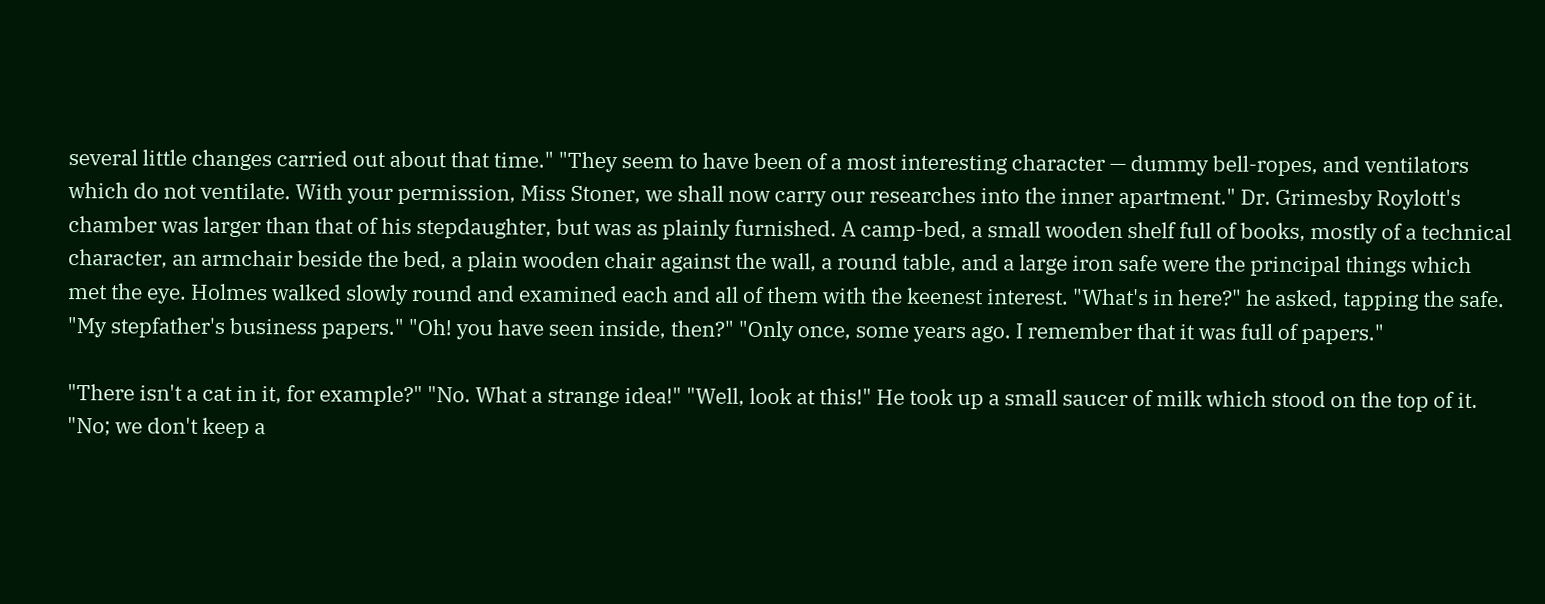several little changes carried out about that time." "They seem to have been of a most interesting character — dummy bell-ropes, and ventilators which do not ventilate. With your permission, Miss Stoner, we shall now carry our researches into the inner apartment." Dr. Grimesby Roylott's chamber was larger than that of his stepdaughter, but was as plainly furnished. A camp-bed, a small wooden shelf full of books, mostly of a technical character, an armchair beside the bed, a plain wooden chair against the wall, a round table, and a large iron safe were the principal things which met the eye. Holmes walked slowly round and examined each and all of them with the keenest interest. "What's in here?" he asked, tapping the safe. "My stepfather's business papers." "Oh! you have seen inside, then?" "Only once, some years ago. I remember that it was full of papers."

"There isn't a cat in it, for example?" "No. What a strange idea!" "Well, look at this!" He took up a small saucer of milk which stood on the top of it. "No; we don't keep a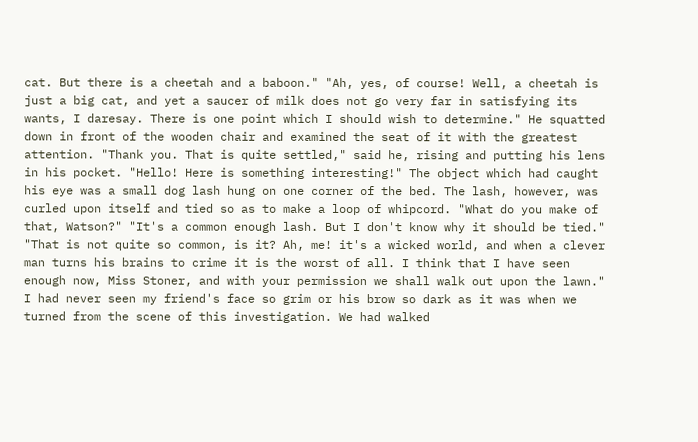cat. But there is a cheetah and a baboon." "Ah, yes, of course! Well, a cheetah is just a big cat, and yet a saucer of milk does not go very far in satisfying its wants, I daresay. There is one point which I should wish to determine." He squatted down in front of the wooden chair and examined the seat of it with the greatest attention. "Thank you. That is quite settled," said he, rising and putting his lens in his pocket. "Hello! Here is something interesting!" The object which had caught his eye was a small dog lash hung on one corner of the bed. The lash, however, was curled upon itself and tied so as to make a loop of whipcord. "What do you make of that, Watson?" "It's a common enough lash. But I don't know why it should be tied." "That is not quite so common, is it? Ah, me! it's a wicked world, and when a clever man turns his brains to crime it is the worst of all. I think that I have seen enough now, Miss Stoner, and with your permission we shall walk out upon the lawn." I had never seen my friend's face so grim or his brow so dark as it was when we turned from the scene of this investigation. We had walked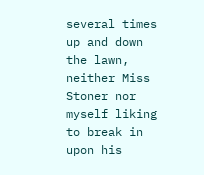several times up and down the lawn, neither Miss Stoner nor myself liking to break in upon his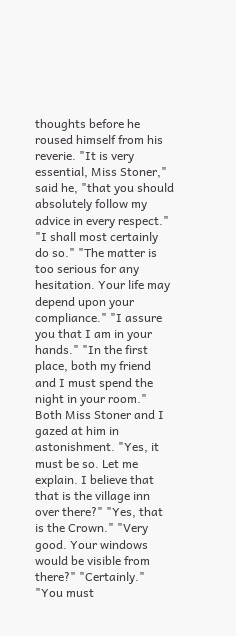thoughts before he roused himself from his reverie. "It is very essential, Miss Stoner," said he, "that you should absolutely follow my advice in every respect." "I shall most certainly do so." "The matter is too serious for any hesitation. Your life may depend upon your compliance." "I assure you that I am in your hands." "In the first place, both my friend and I must spend the night in your room." Both Miss Stoner and I gazed at him in astonishment. "Yes, it must be so. Let me explain. I believe that that is the village inn over there?" "Yes, that is the Crown." "Very good. Your windows would be visible from there?" "Certainly." "You must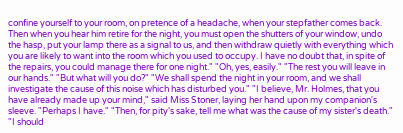confine yourself to your room, on pretence of a headache, when your stepfather comes back. Then when you hear him retire for the night, you must open the shutters of your window, undo the hasp, put your lamp there as a signal to us, and then withdraw quietly with everything which you are likely to want into the room which you used to occupy. I have no doubt that, in spite of the repairs, you could manage there for one night." "Oh, yes, easily." "The rest you will leave in our hands." "But what will you do?" "We shall spend the night in your room, and we shall investigate the cause of this noise which has disturbed you." "I believe, Mr. Holmes, that you have already made up your mind," said Miss Stoner, laying her hand upon my companion's sleeve. "Perhaps I have." "Then, for pity's sake, tell me what was the cause of my sister's death." "I should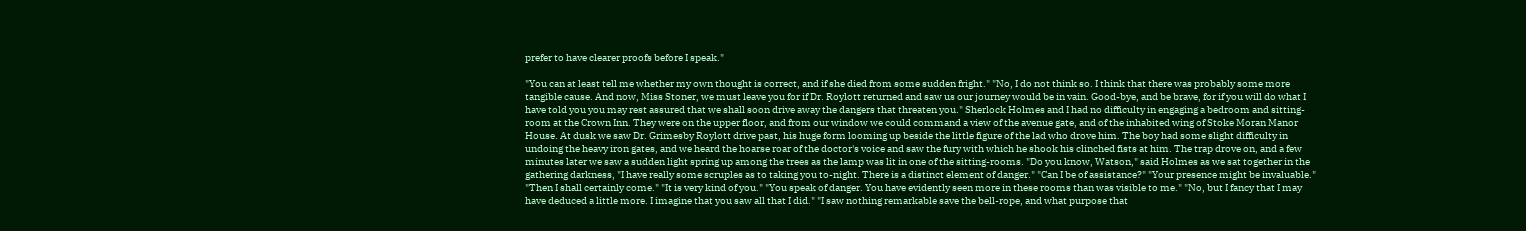prefer to have clearer proofs before I speak."

"You can at least tell me whether my own thought is correct, and if she died from some sudden fright." "No, I do not think so. I think that there was probably some more tangible cause. And now, Miss Stoner, we must leave you for if Dr. Roylott returned and saw us our journey would be in vain. Good-bye, and be brave, for if you will do what I have told you you may rest assured that we shall soon drive away the dangers that threaten you." Sherlock Holmes and I had no difficulty in engaging a bedroom and sitting-room at the Crown Inn. They were on the upper floor, and from our window we could command a view of the avenue gate, and of the inhabited wing of Stoke Moran Manor House. At dusk we saw Dr. Grimesby Roylott drive past, his huge form looming up beside the little figure of the lad who drove him. The boy had some slight difficulty in undoing the heavy iron gates, and we heard the hoarse roar of the doctor's voice and saw the fury with which he shook his clinched fists at him. The trap drove on, and a few minutes later we saw a sudden light spring up among the trees as the lamp was lit in one of the sitting-rooms. "Do you know, Watson," said Holmes as we sat together in the gathering darkness, "I have really some scruples as to taking you to-night. There is a distinct element of danger." "Can I be of assistance?" "Your presence might be invaluable." "Then I shall certainly come." "It is very kind of you." "You speak of danger. You have evidently seen more in these rooms than was visible to me." "No, but I fancy that I may have deduced a little more. I imagine that you saw all that I did." "I saw nothing remarkable save the bell-rope, and what purpose that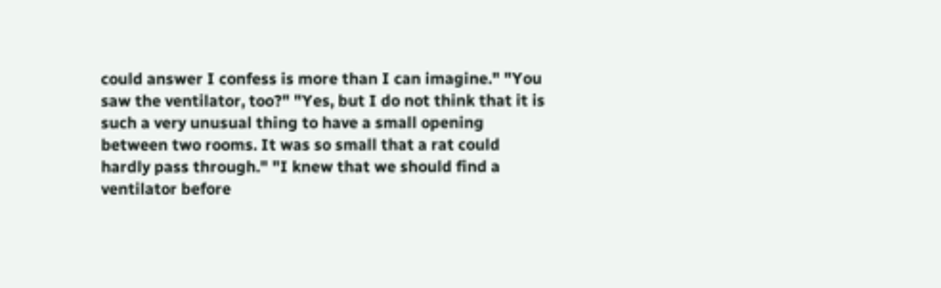could answer I confess is more than I can imagine." "You saw the ventilator, too?" "Yes, but I do not think that it is such a very unusual thing to have a small opening between two rooms. It was so small that a rat could hardly pass through." "I knew that we should find a ventilator before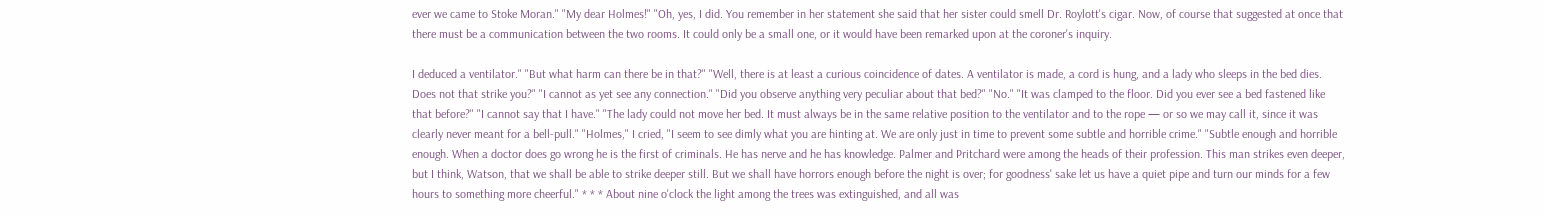ever we came to Stoke Moran." "My dear Holmes!" "Oh, yes, I did. You remember in her statement she said that her sister could smell Dr. Roylott's cigar. Now, of course that suggested at once that there must be a communication between the two rooms. It could only be a small one, or it would have been remarked upon at the coroner's inquiry.

I deduced a ventilator." "But what harm can there be in that?" "Well, there is at least a curious coincidence of dates. A ventilator is made, a cord is hung, and a lady who sleeps in the bed dies. Does not that strike you?" "I cannot as yet see any connection." "Did you observe anything very peculiar about that bed?" "No." "It was clamped to the floor. Did you ever see a bed fastened like that before?" "I cannot say that I have." "The lady could not move her bed. It must always be in the same relative position to the ventilator and to the rope — or so we may call it, since it was clearly never meant for a bell-pull." "Holmes," I cried, "I seem to see dimly what you are hinting at. We are only just in time to prevent some subtle and horrible crime." "Subtle enough and horrible enough. When a doctor does go wrong he is the first of criminals. He has nerve and he has knowledge. Palmer and Pritchard were among the heads of their profession. This man strikes even deeper, but I think, Watson, that we shall be able to strike deeper still. But we shall have horrors enough before the night is over; for goodness' sake let us have a quiet pipe and turn our minds for a few hours to something more cheerful." * * * About nine o'clock the light among the trees was extinguished, and all was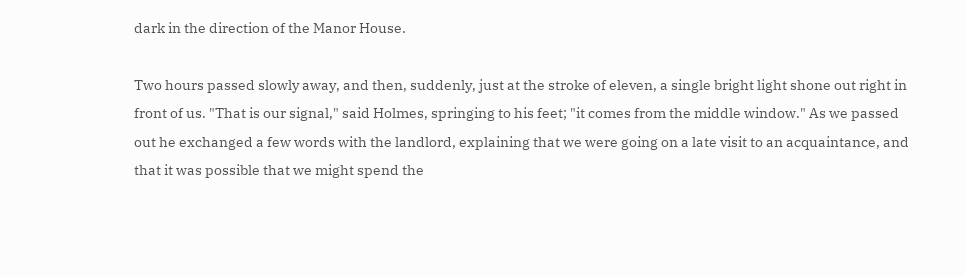dark in the direction of the Manor House.

Two hours passed slowly away, and then, suddenly, just at the stroke of eleven, a single bright light shone out right in front of us. "That is our signal," said Holmes, springing to his feet; "it comes from the middle window." As we passed out he exchanged a few words with the landlord, explaining that we were going on a late visit to an acquaintance, and that it was possible that we might spend the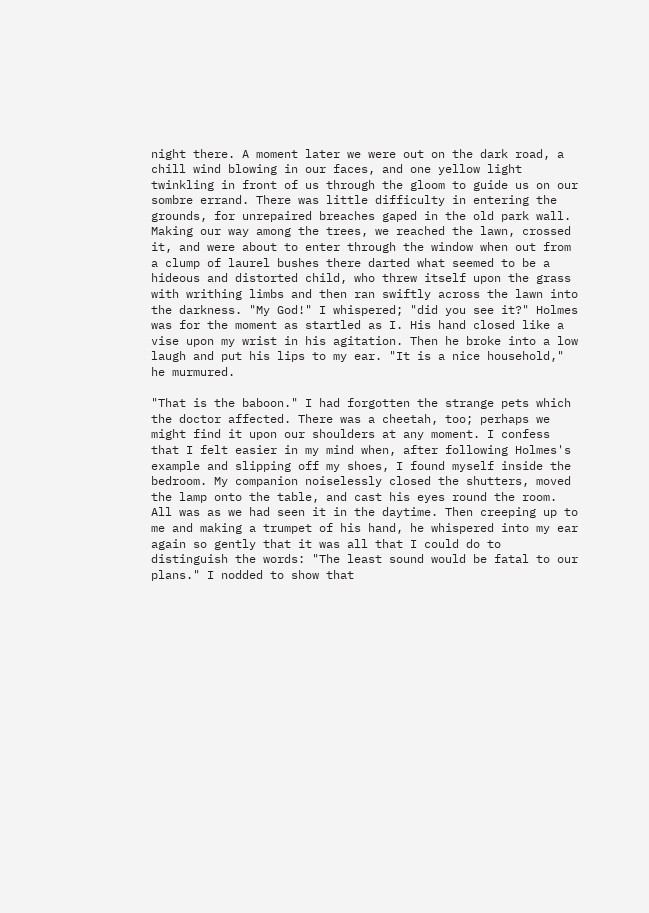night there. A moment later we were out on the dark road, a chill wind blowing in our faces, and one yellow light twinkling in front of us through the gloom to guide us on our sombre errand. There was little difficulty in entering the grounds, for unrepaired breaches gaped in the old park wall. Making our way among the trees, we reached the lawn, crossed it, and were about to enter through the window when out from a clump of laurel bushes there darted what seemed to be a hideous and distorted child, who threw itself upon the grass with writhing limbs and then ran swiftly across the lawn into the darkness. "My God!" I whispered; "did you see it?" Holmes was for the moment as startled as I. His hand closed like a vise upon my wrist in his agitation. Then he broke into a low laugh and put his lips to my ear. "It is a nice household," he murmured.

"That is the baboon." I had forgotten the strange pets which the doctor affected. There was a cheetah, too; perhaps we might find it upon our shoulders at any moment. I confess that I felt easier in my mind when, after following Holmes's example and slipping off my shoes, I found myself inside the bedroom. My companion noiselessly closed the shutters, moved the lamp onto the table, and cast his eyes round the room. All was as we had seen it in the daytime. Then creeping up to me and making a trumpet of his hand, he whispered into my ear again so gently that it was all that I could do to distinguish the words: "The least sound would be fatal to our plans." I nodded to show that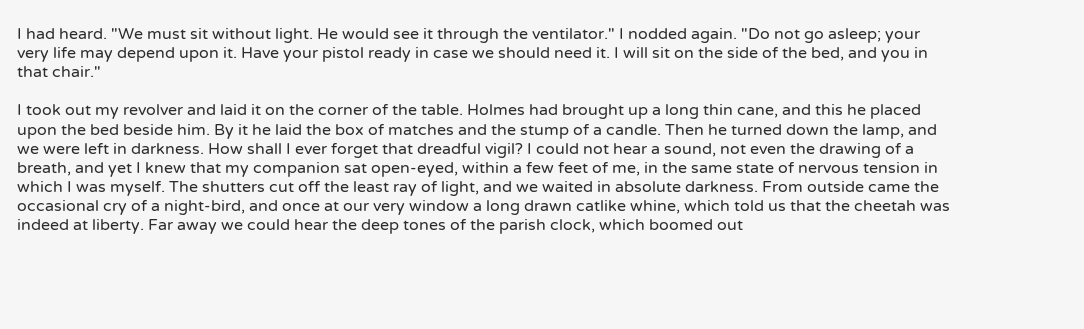I had heard. "We must sit without light. He would see it through the ventilator." I nodded again. "Do not go asleep; your very life may depend upon it. Have your pistol ready in case we should need it. I will sit on the side of the bed, and you in that chair."

I took out my revolver and laid it on the corner of the table. Holmes had brought up a long thin cane, and this he placed upon the bed beside him. By it he laid the box of matches and the stump of a candle. Then he turned down the lamp, and we were left in darkness. How shall I ever forget that dreadful vigil? I could not hear a sound, not even the drawing of a breath, and yet I knew that my companion sat open-eyed, within a few feet of me, in the same state of nervous tension in which I was myself. The shutters cut off the least ray of light, and we waited in absolute darkness. From outside came the occasional cry of a night-bird, and once at our very window a long drawn catlike whine, which told us that the cheetah was indeed at liberty. Far away we could hear the deep tones of the parish clock, which boomed out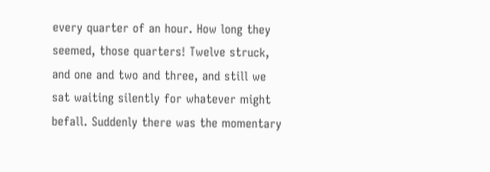every quarter of an hour. How long they seemed, those quarters! Twelve struck, and one and two and three, and still we sat waiting silently for whatever might befall. Suddenly there was the momentary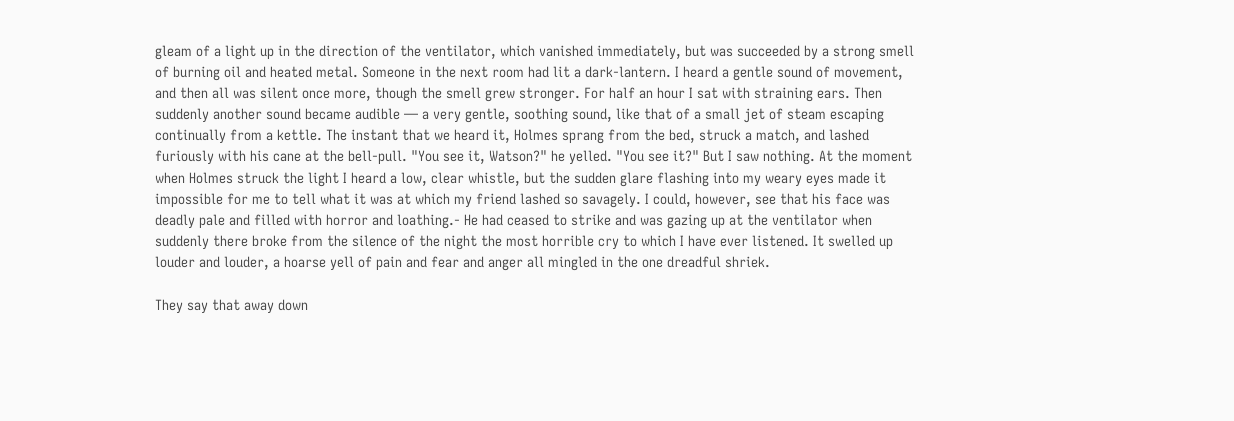gleam of a light up in the direction of the ventilator, which vanished immediately, but was succeeded by a strong smell of burning oil and heated metal. Someone in the next room had lit a dark-lantern. I heard a gentle sound of movement, and then all was silent once more, though the smell grew stronger. For half an hour I sat with straining ears. Then suddenly another sound became audible — a very gentle, soothing sound, like that of a small jet of steam escaping continually from a kettle. The instant that we heard it, Holmes sprang from the bed, struck a match, and lashed furiously with his cane at the bell-pull. "You see it, Watson?" he yelled. "You see it?" But I saw nothing. At the moment when Holmes struck the light I heard a low, clear whistle, but the sudden glare flashing into my weary eyes made it impossible for me to tell what it was at which my friend lashed so savagely. I could, however, see that his face was deadly pale and filled with horror and loathing.- He had ceased to strike and was gazing up at the ventilator when suddenly there broke from the silence of the night the most horrible cry to which I have ever listened. It swelled up louder and louder, a hoarse yell of pain and fear and anger all mingled in the one dreadful shriek.

They say that away down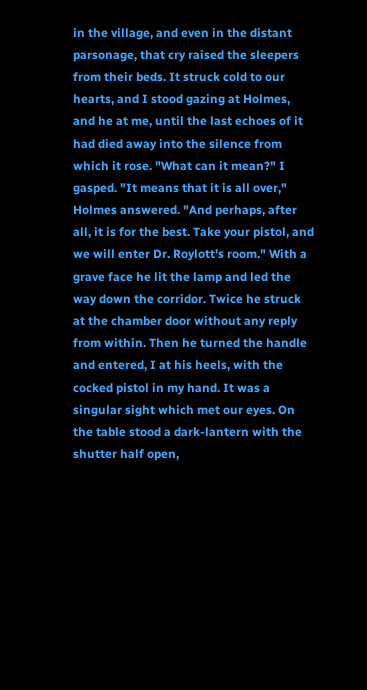in the village, and even in the distant parsonage, that cry raised the sleepers from their beds. It struck cold to our hearts, and I stood gazing at Holmes, and he at me, until the last echoes of it had died away into the silence from which it rose. "What can it mean?" I gasped. "It means that it is all over," Holmes answered. "And perhaps, after all, it is for the best. Take your pistol, and we will enter Dr. Roylott's room." With a grave face he lit the lamp and led the way down the corridor. Twice he struck at the chamber door without any reply from within. Then he turned the handle and entered, I at his heels, with the cocked pistol in my hand. It was a singular sight which met our eyes. On the table stood a dark-lantern with the shutter half open,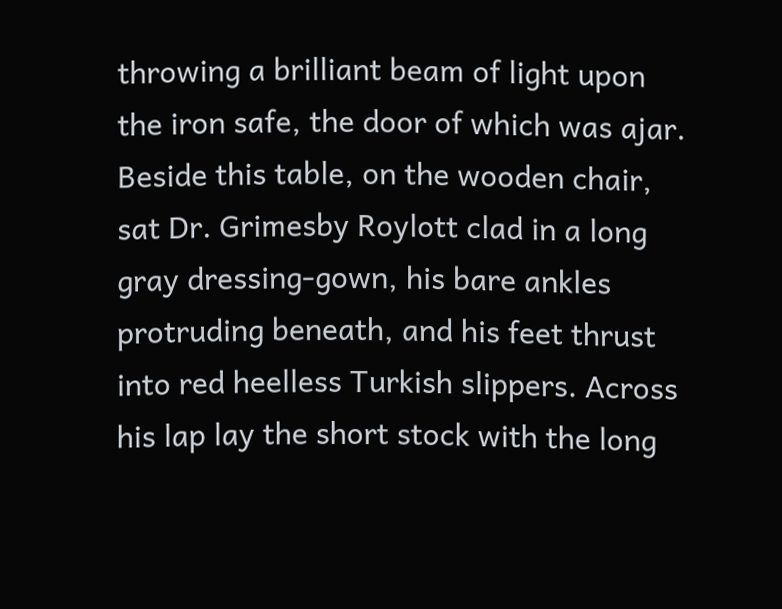throwing a brilliant beam of light upon the iron safe, the door of which was ajar. Beside this table, on the wooden chair, sat Dr. Grimesby Roylott clad in a long gray dressing-gown, his bare ankles protruding beneath, and his feet thrust into red heelless Turkish slippers. Across his lap lay the short stock with the long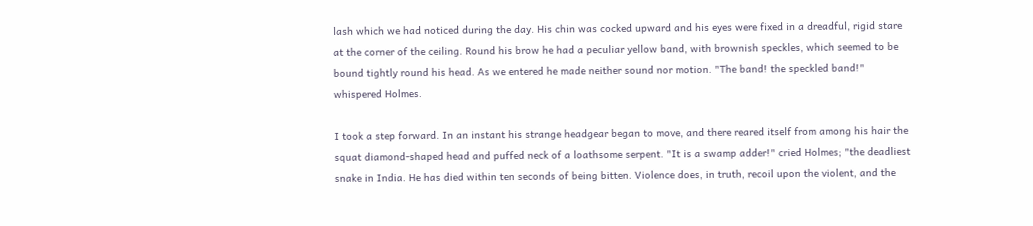lash which we had noticed during the day. His chin was cocked upward and his eyes were fixed in a dreadful, rigid stare at the corner of the ceiling. Round his brow he had a peculiar yellow band, with brownish speckles, which seemed to be bound tightly round his head. As we entered he made neither sound nor motion. "The band! the speckled band!" whispered Holmes.

I took a step forward. In an instant his strange headgear began to move, and there reared itself from among his hair the squat diamond-shaped head and puffed neck of a loathsome serpent. "It is a swamp adder!" cried Holmes; "the deadliest snake in India. He has died within ten seconds of being bitten. Violence does, in truth, recoil upon the violent, and the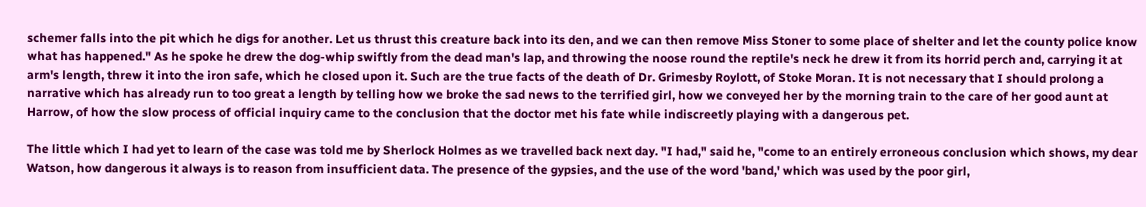schemer falls into the pit which he digs for another. Let us thrust this creature back into its den, and we can then remove Miss Stoner to some place of shelter and let the county police know what has happened." As he spoke he drew the dog-whip swiftly from the dead man's lap, and throwing the noose round the reptile's neck he drew it from its horrid perch and, carrying it at arm's length, threw it into the iron safe, which he closed upon it. Such are the true facts of the death of Dr. Grimesby Roylott, of Stoke Moran. It is not necessary that I should prolong a narrative which has already run to too great a length by telling how we broke the sad news to the terrified girl, how we conveyed her by the morning train to the care of her good aunt at Harrow, of how the slow process of official inquiry came to the conclusion that the doctor met his fate while indiscreetly playing with a dangerous pet.

The little which I had yet to learn of the case was told me by Sherlock Holmes as we travelled back next day. "I had," said he, "come to an entirely erroneous conclusion which shows, my dear Watson, how dangerous it always is to reason from insufficient data. The presence of the gypsies, and the use of the word 'band,' which was used by the poor girl,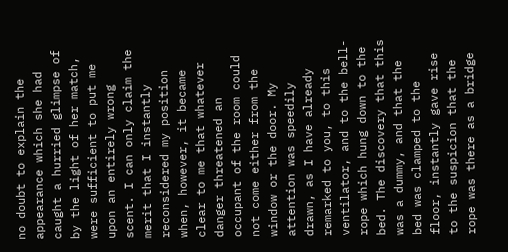no doubt to explain the appearance which she had caught a hurried glimpse of by the light of her match, were sufficient to put me upon an entirely wrong scent. I can only claim the merit that I instantly reconsidered my position when, however, it became clear to me that whatever danger threatened an occupant of the room could not come either from the window or the door. My attention was speedily drawn, as I have already remarked to you, to this ventilator, and to the bell-rope which hung down to the bed. The discovery that this was a dummy, and that the bed was clamped to the floor, instantly gave rise to the suspicion that the rope was there as a bridge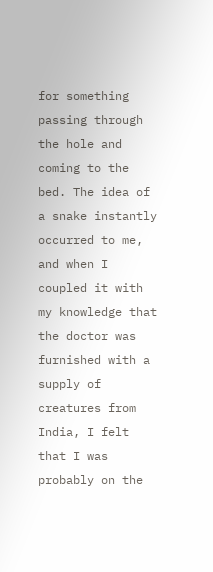for something passing through the hole and coming to the bed. The idea of a snake instantly occurred to me, and when I coupled it with my knowledge that the doctor was furnished with a supply of creatures from India, I felt that I was probably on the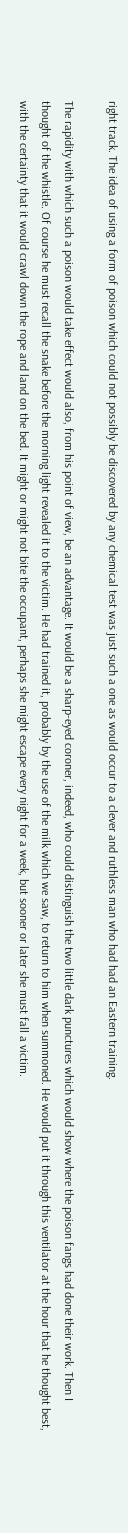right track. The idea of using a form of poison which could not possibly be discovered by any chemical test was just such a one as would occur to a clever and ruthless man who had had an Eastern training.

The rapidity with which such a poison would take effect would also, from his point of view, be an advantage. It would be a sharp-eyed coroner, indeed, who could distinguish the two little dark punctures which would show where the poison fangs had done their work. Then I thought of the whistle. Of course he must recall the snake before the morning light revealed it to the victim. He had trained it, probably by the use of the milk which we saw, to return to him when summoned. He would put it through this ventilator at the hour that he thought best, with the certainty that it would crawl down the rope and land on the bed. It might or might not bite the occupant, perhaps she might escape every night for a week, but sooner or later she must fall a victim.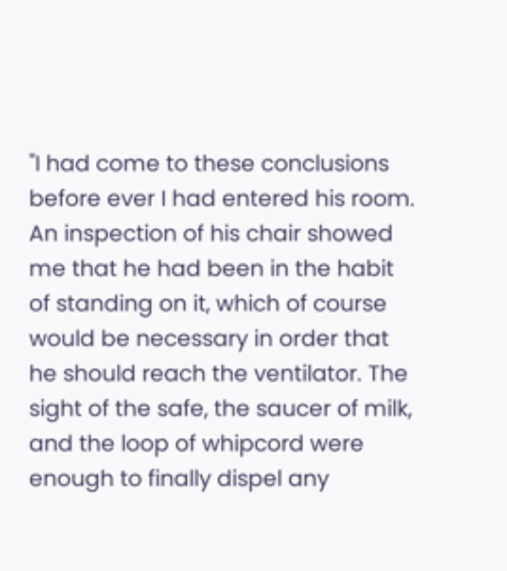"I had come to these conclusions before ever I had entered his room. An inspection of his chair showed me that he had been in the habit of standing on it, which of course would be necessary in order that he should reach the ventilator. The sight of the safe, the saucer of milk, and the loop of whipcord were enough to finally dispel any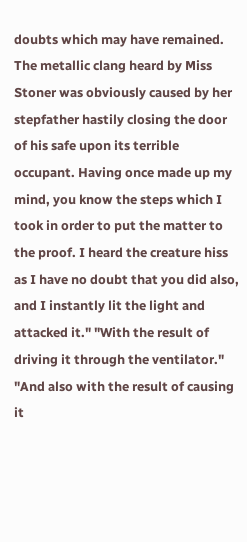doubts which may have remained. The metallic clang heard by Miss Stoner was obviously caused by her stepfather hastily closing the door of his safe upon its terrible occupant. Having once made up my mind, you know the steps which I took in order to put the matter to the proof. I heard the creature hiss as I have no doubt that you did also, and I instantly lit the light and attacked it." "With the result of driving it through the ventilator." "And also with the result of causing it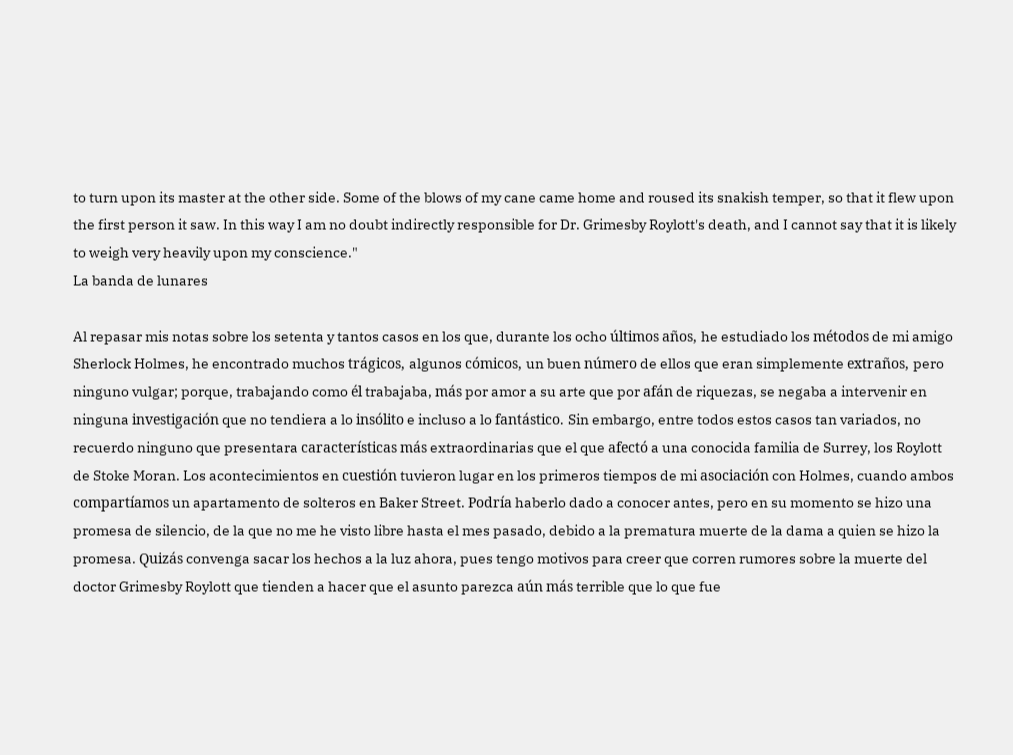to turn upon its master at the other side. Some of the blows of my cane came home and roused its snakish temper, so that it flew upon the first person it saw. In this way I am no doubt indirectly responsible for Dr. Grimesby Roylott's death, and I cannot say that it is likely to weigh very heavily upon my conscience."
La banda de lunares

Al repasar mis notas sobre los setenta y tantos casos en los que, durante los ocho últimos años, he estudiado los métodos de mi amigo Sherlock Holmes, he encontrado muchos trágicos, algunos cómicos, un buen número de ellos que eran simplemente extraños, pero ninguno vulgar; porque, trabajando como él trabajaba, más por amor a su arte que por afán de riquezas, se negaba a intervenir en ninguna investigación que no tendiera a lo insólito e incluso a lo fantástico. Sin embargo, entre todos estos casos tan variados, no recuerdo ninguno que presentara características más extraordinarias que el que afectó a una conocida familia de Surrey, los Roylott de Stoke Moran. Los acontecimientos en cuestión tuvieron lugar en los primeros tiempos de mi asociación con Holmes, cuando ambos compartíamos un apartamento de solteros en Baker Street. Podría haberlo dado a conocer antes, pero en su momento se hizo una promesa de silencio, de la que no me he visto libre hasta el mes pasado, debido a la prematura muerte de la dama a quien se hizo la promesa. Quizás convenga sacar los hechos a la luz ahora, pues tengo motivos para creer que corren rumores sobre la muerte del doctor Grimesby Roylott que tienden a hacer que el asunto parezca aún más terrible que lo que fue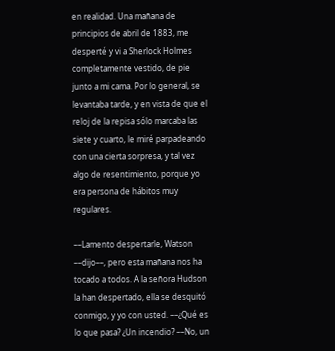en realidad. Una mañana de principios de abril de 1883, me desperté y vi a Sherlock Holmes completamente vestido, de pie junto a mi cama. Por lo general, se levantaba tarde, y en vista de que el reloj de la repisa sólo marcaba las siete y cuarto, le miré parpadeando con una cierta sorpresa, y tal vez algo de resentimiento, porque yo era persona de hábitos muy regulares.

––Lamento despertarle, Watson ––dijo––, pero esta mañana nos ha tocado a todos. A la señora Hudson la han despertado, ella se desquitó conmigo, y yo con usted. ––¿Qué es lo que pasa? ¿Un incendio? ––No, un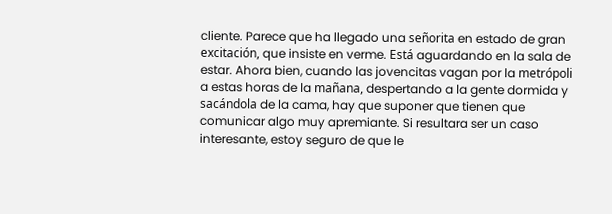cliente. Parece que ha llegado una señorita en estado de gran excitación, que insiste en verme. Está aguardando en la sala de estar. Ahora bien, cuando las jovencitas vagan por la metrópoli a estas horas de la mañana, despertando a la gente dormida y sacándola de la cama, hay que suponer que tienen que comunicar algo muy apremiante. Si resultara ser un caso interesante, estoy seguro de que le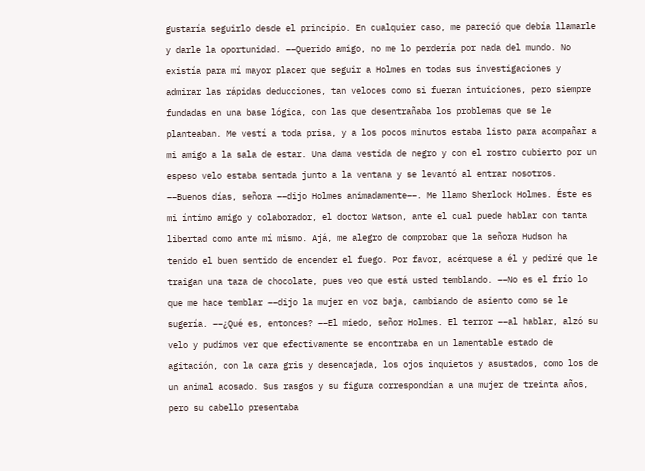gustaría seguirlo desde el principio. En cualquier caso, me pareció que debía llamarle y darle la oportunidad. ––Querido amigo, no me lo perdería por nada del mundo. No existía para mí mayor placer que seguir a Holmes en todas sus investigaciones y admirar las rápidas deducciones, tan veloces como si fueran intuiciones, pero siempre fundadas en una base lógica, con las que desentrañaba los problemas que se le planteaban. Me vestí a toda prisa, y a los pocos minutos estaba listo para acompañar a mi amigo a la sala de estar. Una dama vestida de negro y con el rostro cubierto por un espeso velo estaba sentada junto a la ventana y se levantó al entrar nosotros. ––Buenos días, señora ––dijo Holmes animadamente––. Me llamo Sherlock Holmes. Éste es mi íntimo amigo y colaborador, el doctor Watson, ante el cual puede hablar con tanta libertad como ante mí mismo. Ajá, me alegro de comprobar que la señora Hudson ha tenido el buen sentido de encender el fuego. Por favor, acérquese a él y pediré que le traigan una taza de chocolate, pues veo que está usted temblando. ––No es el frío lo que me hace temblar ––dijo la mujer en voz baja, cambiando de asiento como se le sugería. ––¿Qué es, entonces? ––El miedo, señor Holmes. El terror ––al hablar, alzó su velo y pudimos ver que efectivamente se encontraba en un lamentable estado de agitación, con la cara gris y desencajada, los ojos inquietos y asustados, como los de un animal acosado. Sus rasgos y su figura correspondían a una mujer de treinta años, pero su cabello presentaba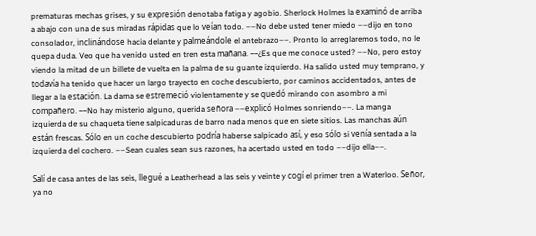prematuras mechas grises, y su expresión denotaba fatiga y agobio. Sherlock Holmes la examinó de arriba a abajo con una de sus miradas rápidas que lo veían todo. ––No debe usted tener miedo ––dijo en tono consolador, inclinándose hacia delante y palmeándole el antebrazo––. Pronto lo arreglaremos todo, no le quepa duda. Veo que ha venido usted en tren esta mañana. ––¿Es que me conoce usted? ––No, pero estoy viendo la mitad de un billete de vuelta en la palma de su guante izquierdo. Ha salido usted muy temprano, y todavía ha tenido que hacer un largo trayecto en coche descubierto, por caminos accidentados, antes de llegar a la estación. La dama se estremeció violentamente y se quedó mirando con asombro a mi compañero. ––No hay misterio alguno, querida señora ––explicó Holmes sonriendo––. La manga izquierda de su chaqueta tiene salpicaduras de barro nada menos que en siete sitios. Las manchas aún están frescas. Sólo en un coche descubierto podría haberse salpicado así, y eso sólo si venía sentada a la izquierda del cochero. ––Sean cuales sean sus razones, ha acertado usted en todo ––dijo ella––.

Salí de casa antes de las seis, llegué a Leatherhead a las seis y veinte y cogí el primer tren a Waterloo. Señor, ya no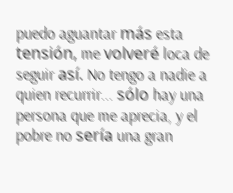puedo aguantar más esta tensión, me volveré loca de seguir así. No tengo a nadie a quien recurrir... sólo hay una persona que me aprecia, y el pobre no sería una gran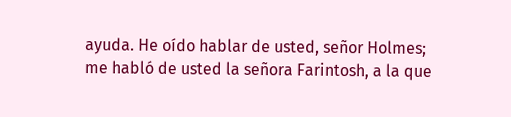ayuda. He oído hablar de usted, señor Holmes; me habló de usted la señora Farintosh, a la que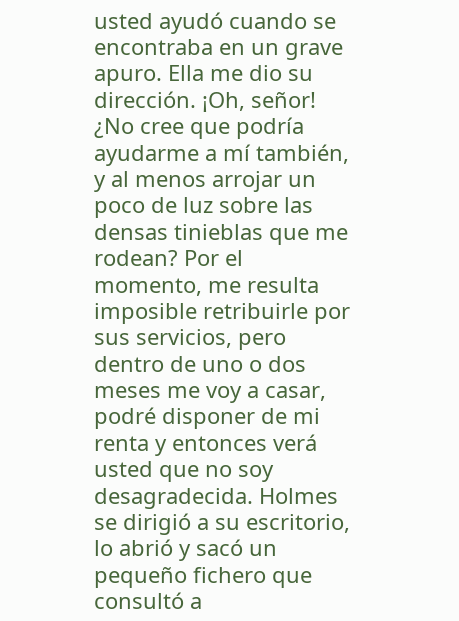usted ayudó cuando se encontraba en un grave apuro. Ella me dio su dirección. ¡Oh, señor! ¿No cree que podría ayudarme a mí también, y al menos arrojar un poco de luz sobre las densas tinieblas que me rodean? Por el momento, me resulta imposible retribuirle por sus servicios, pero dentro de uno o dos meses me voy a casar, podré disponer de mi renta y entonces verá usted que no soy desagradecida. Holmes se dirigió a su escritorio, lo abrió y sacó un pequeño fichero que consultó a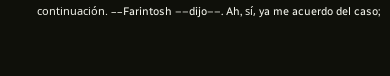continuación. ––Farintosh ––dijo––. Ah, sí, ya me acuerdo del caso;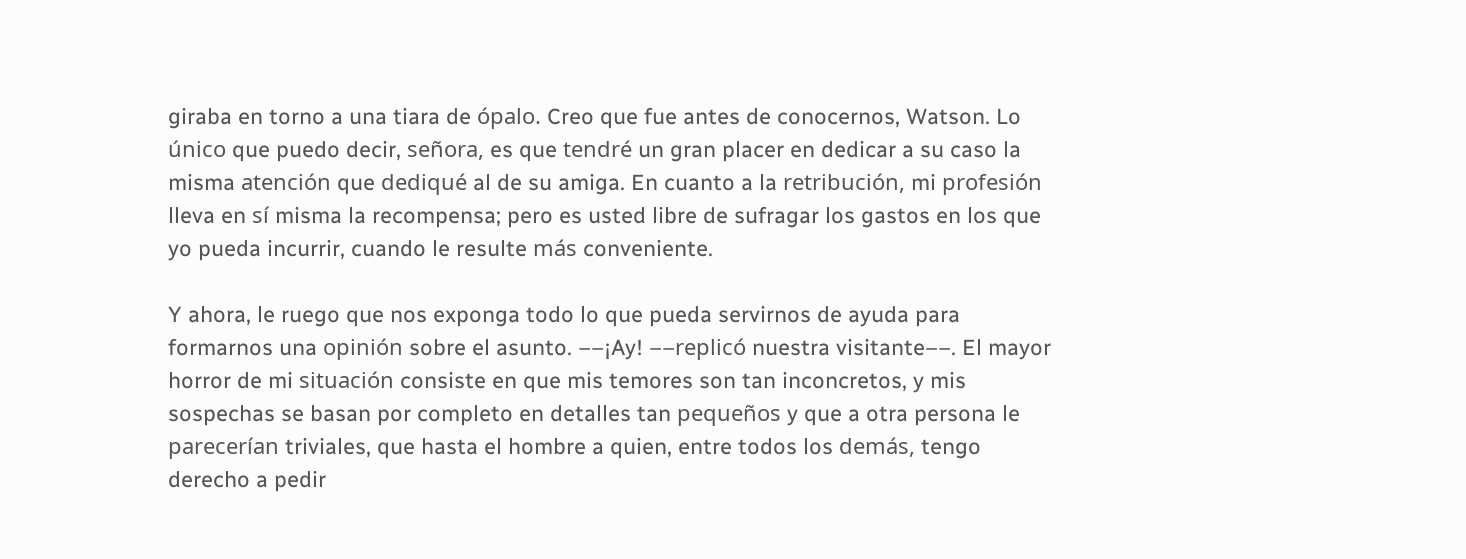giraba en torno a una tiara de ópalo. Creo que fue antes de conocernos, Watson. Lo único que puedo decir, señora, es que tendré un gran placer en dedicar a su caso la misma atención que dediqué al de su amiga. En cuanto a la retribución, mi profesión lleva en sí misma la recompensa; pero es usted libre de sufragar los gastos en los que yo pueda incurrir, cuando le resulte más conveniente.

Y ahora, le ruego que nos exponga todo lo que pueda servirnos de ayuda para formarnos una opinión sobre el asunto. ––¡Ay! ––replicó nuestra visitante––. El mayor horror de mi situación consiste en que mis temores son tan inconcretos, y mis sospechas se basan por completo en detalles tan pequeños y que a otra persona le parecerían triviales, que hasta el hombre a quien, entre todos los demás, tengo derecho a pedir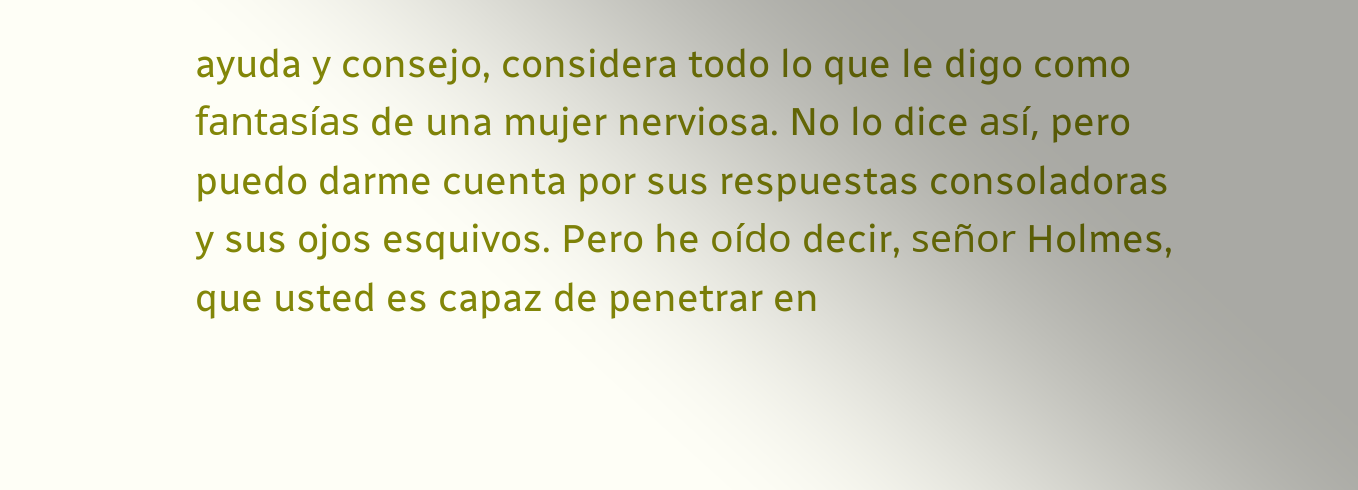ayuda y consejo, considera todo lo que le digo como fantasías de una mujer nerviosa. No lo dice así, pero puedo darme cuenta por sus respuestas consoladoras y sus ojos esquivos. Pero he oído decir, señor Holmes, que usted es capaz de penetrar en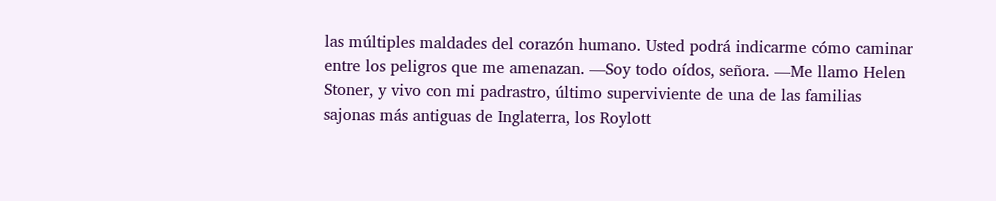las múltiples maldades del corazón humano. Usted podrá indicarme cómo caminar entre los peligros que me amenazan. ––Soy todo oídos, señora. ––Me llamo Helen Stoner, y vivo con mi padrastro, último superviviente de una de las familias sajonas más antiguas de Inglaterra, los Roylott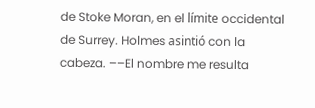de Stoke Moran, en el límite occidental de Surrey. Holmes asintió con la cabeza. ––El nombre me resulta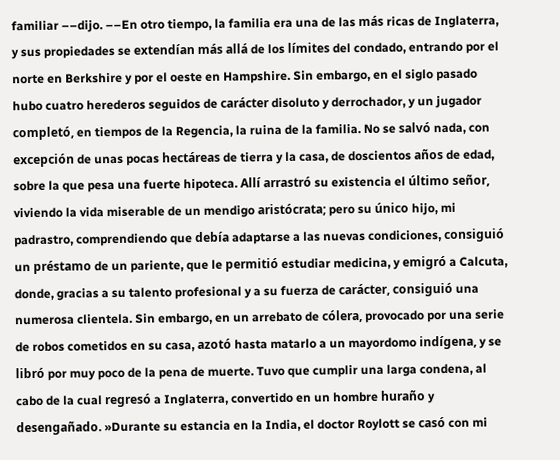familiar ––dijo. ––En otro tiempo, la familia era una de las más ricas de Inglaterra, y sus propiedades se extendían más allá de los límites del condado, entrando por el norte en Berkshire y por el oeste en Hampshire. Sin embargo, en el siglo pasado hubo cuatro herederos seguidos de carácter disoluto y derrochador, y un jugador completó, en tiempos de la Regencia, la ruina de la familia. No se salvó nada, con excepción de unas pocas hectáreas de tierra y la casa, de doscientos años de edad, sobre la que pesa una fuerte hipoteca. Allí arrastró su existencia el último señor, viviendo la vida miserable de un mendigo aristócrata; pero su único hijo, mi padrastro, comprendiendo que debía adaptarse a las nuevas condiciones, consiguió un préstamo de un pariente, que le permitió estudiar medicina, y emigró a Calcuta, donde, gracias a su talento profesional y a su fuerza de carácter, consiguió una numerosa clientela. Sin embargo, en un arrebato de cólera, provocado por una serie de robos cometidos en su casa, azotó hasta matarlo a un mayordomo indígena, y se libró por muy poco de la pena de muerte. Tuvo que cumplir una larga condena, al cabo de la cual regresó a Inglaterra, convertido en un hombre huraño y desengañado. »Durante su estancia en la India, el doctor Roylott se casó con mi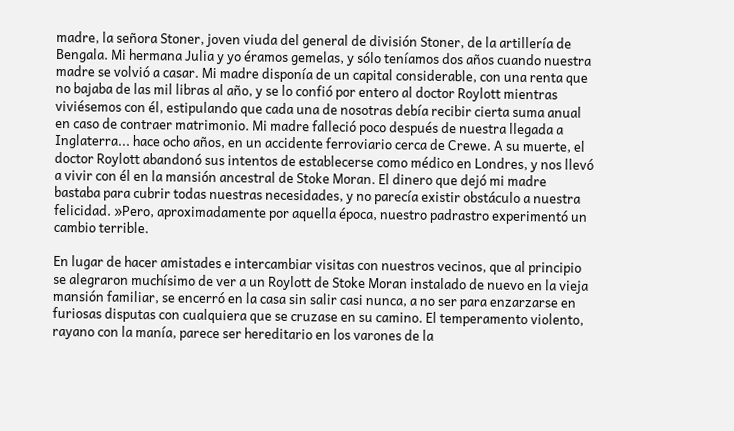madre, la señora Stoner, joven viuda del general de división Stoner, de la artillería de Bengala. Mi hermana Julia y yo éramos gemelas, y sólo teníamos dos años cuando nuestra madre se volvió a casar. Mi madre disponía de un capital considerable, con una renta que no bajaba de las mil libras al año, y se lo confió por entero al doctor Roylott mientras viviésemos con él, estipulando que cada una de nosotras debía recibir cierta suma anual en caso de contraer matrimonio. Mi madre falleció poco después de nuestra llegada a Inglaterra... hace ocho años, en un accidente ferroviario cerca de Crewe. A su muerte, el doctor Roylott abandonó sus intentos de establecerse como médico en Londres, y nos llevó a vivir con él en la mansión ancestral de Stoke Moran. El dinero que dejó mi madre bastaba para cubrir todas nuestras necesidades, y no parecía existir obstáculo a nuestra felicidad. »Pero, aproximadamente por aquella época, nuestro padrastro experimentó un cambio terrible.

En lugar de hacer amistades e intercambiar visitas con nuestros vecinos, que al principio se alegraron muchísimo de ver a un Roylott de Stoke Moran instalado de nuevo en la vieja mansión familiar, se encerró en la casa sin salir casi nunca, a no ser para enzarzarse en furiosas disputas con cualquiera que se cruzase en su camino. El temperamento violento, rayano con la manía, parece ser hereditario en los varones de la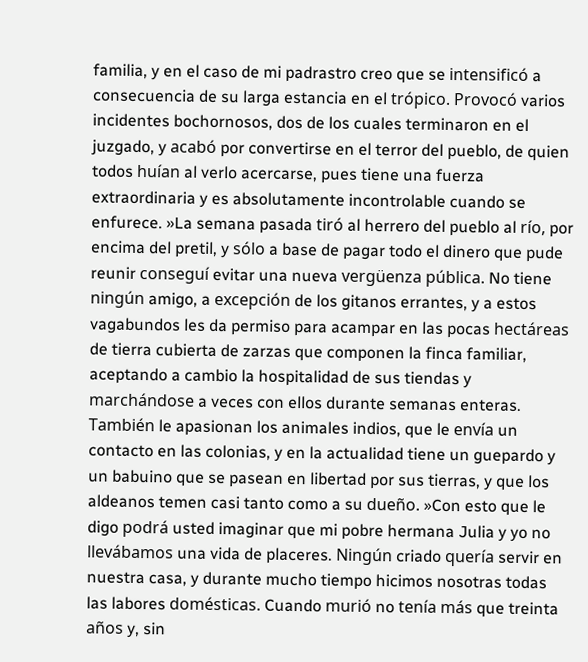familia, y en el caso de mi padrastro creo que se intensificó a consecuencia de su larga estancia en el trópico. Provocó varios incidentes bochornosos, dos de los cuales terminaron en el juzgado, y acabó por convertirse en el terror del pueblo, de quien todos huían al verlo acercarse, pues tiene una fuerza extraordinaria y es absolutamente incontrolable cuando se enfurece. »La semana pasada tiró al herrero del pueblo al río, por encima del pretil, y sólo a base de pagar todo el dinero que pude reunir conseguí evitar una nueva vergüenza pública. No tiene ningún amigo, a excepción de los gitanos errantes, y a estos vagabundos les da permiso para acampar en las pocas hectáreas de tierra cubierta de zarzas que componen la finca familiar, aceptando a cambio la hospitalidad de sus tiendas y marchándose a veces con ellos durante semanas enteras. También le apasionan los animales indios, que le envía un contacto en las colonias, y en la actualidad tiene un guepardo y un babuino que se pasean en libertad por sus tierras, y que los aldeanos temen casi tanto como a su dueño. »Con esto que le digo podrá usted imaginar que mi pobre hermana Julia y yo no llevábamos una vida de placeres. Ningún criado quería servir en nuestra casa, y durante mucho tiempo hicimos nosotras todas las labores domésticas. Cuando murió no tenía más que treinta años y, sin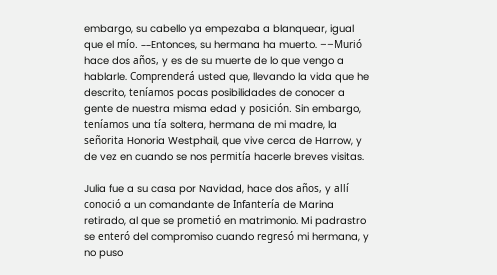embargo, su cabello ya empezaba a blanquear, igual que el mío. ––Entonces, su hermana ha muerto. ––Murió hace dos años, y es de su muerte de lo que vengo a hablarle. Comprenderá usted que, llevando la vida que he descrito, teníamos pocas posibilidades de conocer a gente de nuestra misma edad y posición. Sin embargo, teníamos una tía soltera, hermana de mi madre, la señorita Honoria Westphail, que vive cerca de Harrow, y de vez en cuando se nos permitía hacerle breves visitas.

Julia fue a su casa por Navidad, hace dos años, y allí conoció a un comandante de Infantería de Marina retirado, al que se prometió en matrimonio. Mi padrastro se enteró del compromiso cuando regresó mi hermana, y no puso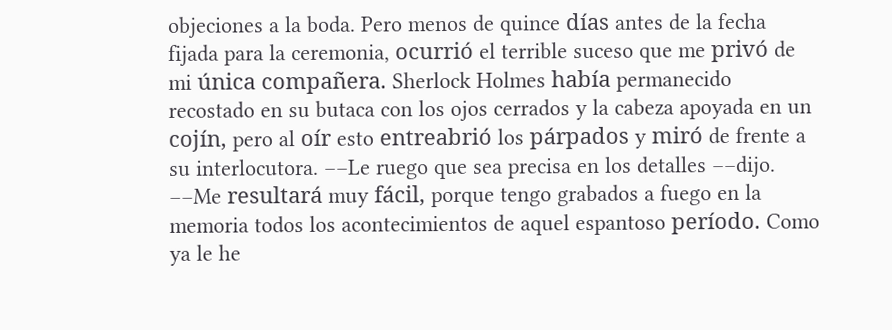objeciones a la boda. Pero menos de quince días antes de la fecha fijada para la ceremonia, ocurrió el terrible suceso que me privó de mi única compañera. Sherlock Holmes había permanecido recostado en su butaca con los ojos cerrados y la cabeza apoyada en un cojín, pero al oír esto entreabrió los párpados y miró de frente a su interlocutora. ––Le ruego que sea precisa en los detalles ––dijo. ––Me resultará muy fácil, porque tengo grabados a fuego en la memoria todos los acontecimientos de aquel espantoso período. Como ya le he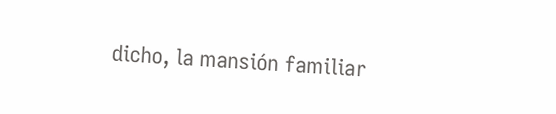dicho, la mansión familiar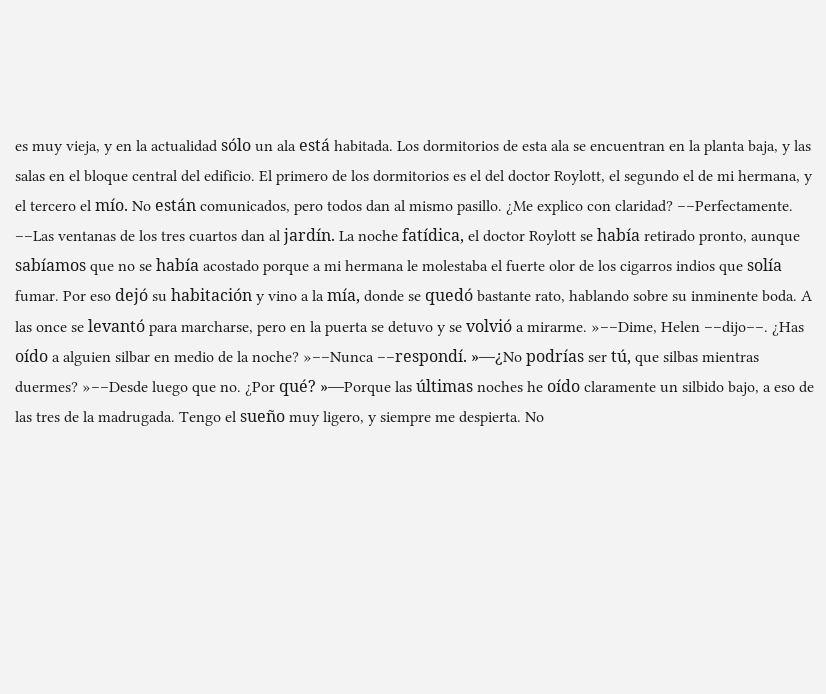es muy vieja, y en la actualidad sólo un ala está habitada. Los dormitorios de esta ala se encuentran en la planta baja, y las salas en el bloque central del edificio. El primero de los dormitorios es el del doctor Roylott, el segundo el de mi hermana, y el tercero el mío. No están comunicados, pero todos dan al mismo pasillo. ¿Me explico con claridad? ––Perfectamente. ––Las ventanas de los tres cuartos dan al jardín. La noche fatídica, el doctor Roylott se había retirado pronto, aunque sabíamos que no se había acostado porque a mi hermana le molestaba el fuerte olor de los cigarros indios que solía fumar. Por eso dejó su habitación y vino a la mía, donde se quedó bastante rato, hablando sobre su inminente boda. A las once se levantó para marcharse, pero en la puerta se detuvo y se volvió a mirarme. »––Dime, Helen ––dijo––. ¿Has oído a alguien silbar en medio de la noche? »––Nunca ––respondí. »––¿No podrías ser tú, que silbas mientras duermes? »––Desde luego que no. ¿Por qué? »––Porque las últimas noches he oído claramente un silbido bajo, a eso de las tres de la madrugada. Tengo el sueño muy ligero, y siempre me despierta. No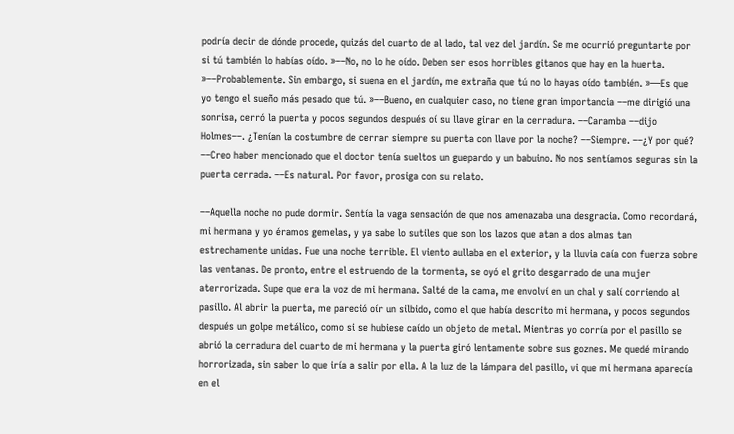podría decir de dónde procede, quizás del cuarto de al lado, tal vez del jardín. Se me ocurrió preguntarte por si tú también lo habías oído. »––No, no lo he oído. Deben ser esos horribles gitanos que hay en la huerta. »––Probablemente. Sin embargo, si suena en el jardín, me extraña que tú no lo hayas oído también. »—Es que yo tengo el sueño más pesado que tú. »––Bueno, en cualquier caso, no tiene gran importancia ––me dirigió una sonrisa, cerró la puerta y pocos segundos después oí su llave girar en la cerradura. ––Caramba ––dijo Holmes––. ¿Tenían la costumbre de cerrar siempre su puerta con llave por la noche? ––Siempre. ––¿Y por qué? ––Creo haber mencionado que el doctor tenía sueltos un guepardo y un babuino. No nos sentíamos seguras sin la puerta cerrada. ––Es natural. Por favor, prosiga con su relato.

––Aquella noche no pude dormir. Sentía la vaga sensación de que nos amenazaba una desgracia. Como recordará, mi hermana y yo éramos gemelas, y ya sabe lo sutiles que son los lazos que atan a dos almas tan estrechamente unidas. Fue una noche terrible. El viento aullaba en el exterior, y la lluvia caía con fuerza sobre las ventanas. De pronto, entre el estruendo de la tormenta, se oyó el grito desgarrado de una mujer aterrorizada. Supe que era la voz de mi hermana. Salté de la cama, me envolví en un chal y salí corriendo al pasillo. Al abrir la puerta, me pareció oír un silbido, como el que había descrito mi hermana, y pocos segundos después un golpe metálico, como si se hubiese caído un objeto de metal. Mientras yo corría por el pasillo se abrió la cerradura del cuarto de mi hermana y la puerta giró lentamente sobre sus goznes. Me quedé mirando horrorizada, sin saber lo que iría a salir por ella. A la luz de la lámpara del pasillo, vi que mi hermana aparecía en el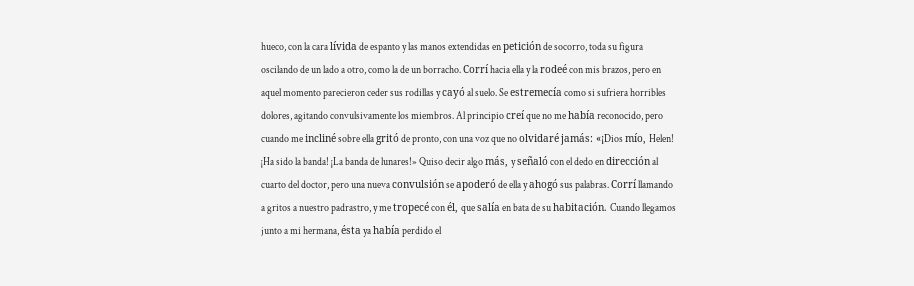hueco, con la cara lívida de espanto y las manos extendidas en petición de socorro, toda su figura oscilando de un lado a otro, como la de un borracho. Corrí hacia ella y la rodeé con mis brazos, pero en aquel momento parecieron ceder sus rodillas y cayó al suelo. Se estremecía como si sufriera horribles dolores, agitando convulsivamente los miembros. Al principio creí que no me había reconocido, pero cuando me incliné sobre ella gritó de pronto, con una voz que no olvidaré jamás: «¡Dios mío, Helen! ¡Ha sido la banda! ¡La banda de lunares!» Quiso decir algo más, y señaló con el dedo en dirección al cuarto del doctor, pero una nueva convulsión se apoderó de ella y ahogó sus palabras. Corrí llamando a gritos a nuestro padrastro, y me tropecé con él, que salía en bata de su habitación. Cuando llegamos junto a mi hermana, ésta ya había perdido el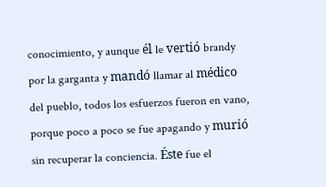conocimiento, y aunque él le vertió brandy por la garganta y mandó llamar al médico del pueblo, todos los esfuerzos fueron en vano, porque poco a poco se fue apagando y murió sin recuperar la conciencia. Éste fue el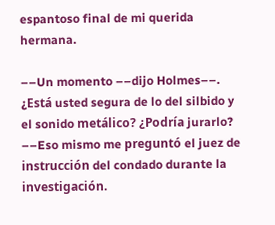espantoso final de mi querida hermana.

––Un momento ––dijo Holmes––. ¿Está usted segura de lo del silbido y el sonido metálico? ¿Podría jurarlo? ––Eso mismo me preguntó el juez de instrucción del condado durante la investigación.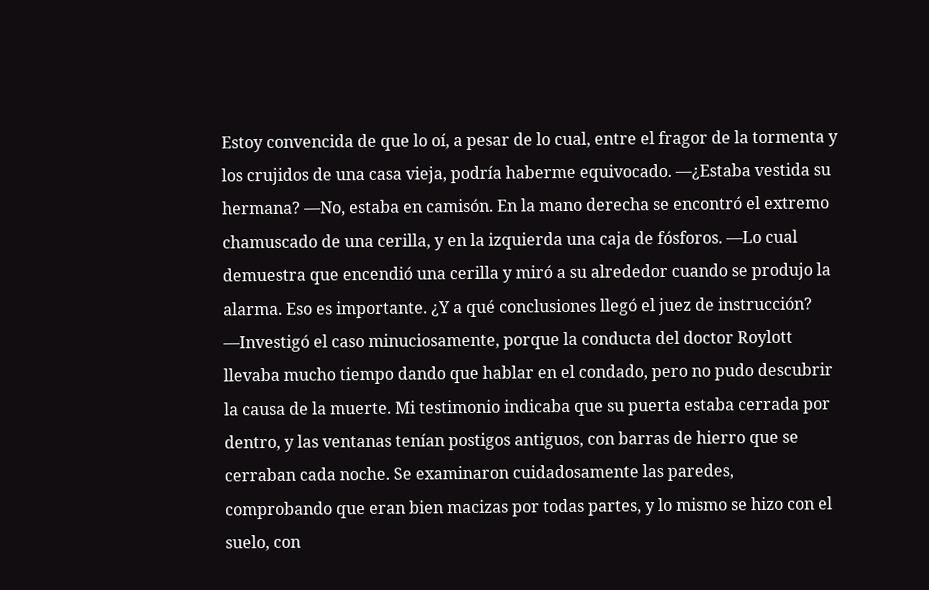Estoy convencida de que lo oí, a pesar de lo cual, entre el fragor de la tormenta y los crujidos de una casa vieja, podría haberme equivocado. ––¿Estaba vestida su hermana? ––No, estaba en camisón. En la mano derecha se encontró el extremo chamuscado de una cerilla, y en la izquierda una caja de fósforos. ––Lo cual demuestra que encendió una cerilla y miró a su alrededor cuando se produjo la alarma. Eso es importante. ¿Y a qué conclusiones llegó el juez de instrucción? ––Investigó el caso minuciosamente, porque la conducta del doctor Roylott llevaba mucho tiempo dando que hablar en el condado, pero no pudo descubrir la causa de la muerte. Mi testimonio indicaba que su puerta estaba cerrada por dentro, y las ventanas tenían postigos antiguos, con barras de hierro que se cerraban cada noche. Se examinaron cuidadosamente las paredes, comprobando que eran bien macizas por todas partes, y lo mismo se hizo con el suelo, con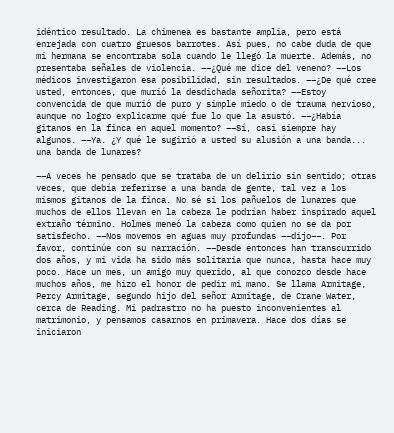idéntico resultado. La chimenea es bastante amplia, pero está enrejada con cuatro gruesos barrotes. Así pues, no cabe duda de que mi hermana se encontraba sola cuando le llegó la muerte. Además, no presentaba señales de violencia. ––¿Qué me dice del veneno? ––Los médicos investigaron esa posibilidad, sin resultados. ––¿De qué cree usted, entonces, que murió la desdichada señorita? ––Estoy convencida de que murió de puro y simple miedo o de trauma nervioso, aunque no logro explicarme qué fue lo que la asustó. ––¿Había gitanos en la finca en aquel momento? ––Sí, casi siempre hay algunos. ––Ya. ¿Y qué le sugirió a usted su alusión a una banda... una banda de lunares?

––A veces he pensado que se trataba de un delirio sin sentido; otras veces, que debía referirse a una banda de gente, tal vez a los mismos gitanos de la finca. No sé si los pañuelos de lunares que muchos de ellos llevan en la cabeza le podrían haber inspirado aquel extraño término. Holmes meneó la cabeza como quien no se da por satisfecho. ––Nos movemos en aguas muy profundas ––dijo––. Por favor, continúe con su narración. ––Desde entonces han transcurrido dos años, y mi vida ha sido más solitaria que nunca, hasta hace muy poco. Hace un mes, un amigo muy querido, al que conozco desde hace muchos años, me hizo el honor de pedir mi mano. Se llama Armitage, Percy Armitage, segundo hijo del señor Armitage, de Crane Water, cerca de Reading. Mi padrastro no ha puesto inconvenientes al matrimonio, y pensamos casarnos en primavera. Hace dos días se iniciaron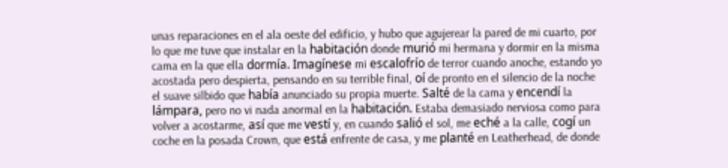unas reparaciones en el ala oeste del edificio, y hubo que agujerear la pared de mi cuarto, por lo que me tuve que instalar en la habitación donde murió mi hermana y dormir en la misma cama en la que ella dormía. Imagínese mi escalofrío de terror cuando anoche, estando yo acostada pero despierta, pensando en su terrible final, oí de pronto en el silencio de la noche el suave silbido que había anunciado su propia muerte. Salté de la cama y encendí la lámpara, pero no vi nada anormal en la habitación. Estaba demasiado nerviosa como para volver a acostarme, así que me vestí y, en cuando salió el sol, me eché a la calle, cogí un coche en la posada Crown, que está enfrente de casa, y me planté en Leatherhead, de donde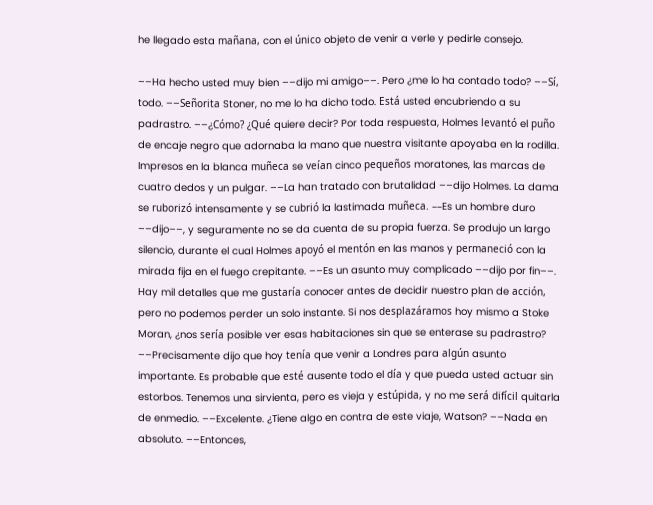he llegado esta mañana, con el único objeto de venir a verle y pedirle consejo.

––Ha hecho usted muy bien ––dijo mi amigo––. Pero ¿me lo ha contado todo? ––Sí, todo. ––Señorita Stoner, no me lo ha dicho todo. Está usted encubriendo a su padrastro. ––¿Cómo? ¿Qué quiere decir? Por toda respuesta, Holmes levantó el puño de encaje negro que adornaba la mano que nuestra visitante apoyaba en la rodilla. Impresos en la blanca muñeca se veían cinco pequeños moratones, las marcas de cuatro dedos y un pulgar. ––La han tratado con brutalidad ––dijo Holmes. La dama se ruborizó intensamente y se cubrió la lastimada muñeca. ––Es un hombre duro ––dijo––, y seguramente no se da cuenta de su propia fuerza. Se produjo un largo silencio, durante el cual Holmes apoyó el mentón en las manos y permaneció con la mirada fija en el fuego crepitante. ––Es un asunto muy complicado ––dijo por fin––. Hay mil detalles que me gustaría conocer antes de decidir nuestro plan de acción, pero no podemos perder un solo instante. Si nos desplazáramos hoy mismo a Stoke Moran, ¿nos sería posible ver esas habitaciones sin que se enterase su padrastro? ––Precisamente dijo que hoy tenía que venir a Londres para algún asunto importante. Es probable que esté ausente todo el día y que pueda usted actuar sin estorbos. Tenemos una sirvienta, pero es vieja y estúpida, y no me será difícil quitarla de enmedio. ––Excelente. ¿Tiene algo en contra de este viaje, Watson? ––Nada en absoluto. ––Entonces,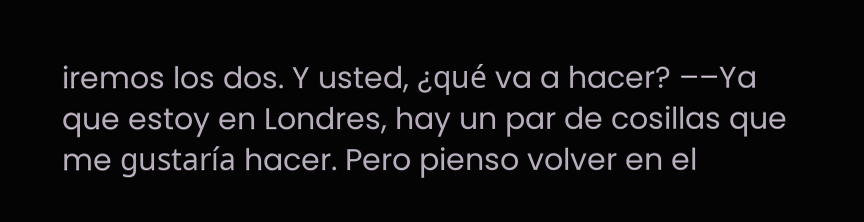iremos los dos. Y usted, ¿qué va a hacer? ––Ya que estoy en Londres, hay un par de cosillas que me gustaría hacer. Pero pienso volver en el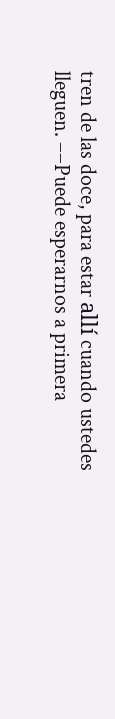tren de las doce, para estar allí cuando ustedes lleguen. ––Puede esperarnos a primera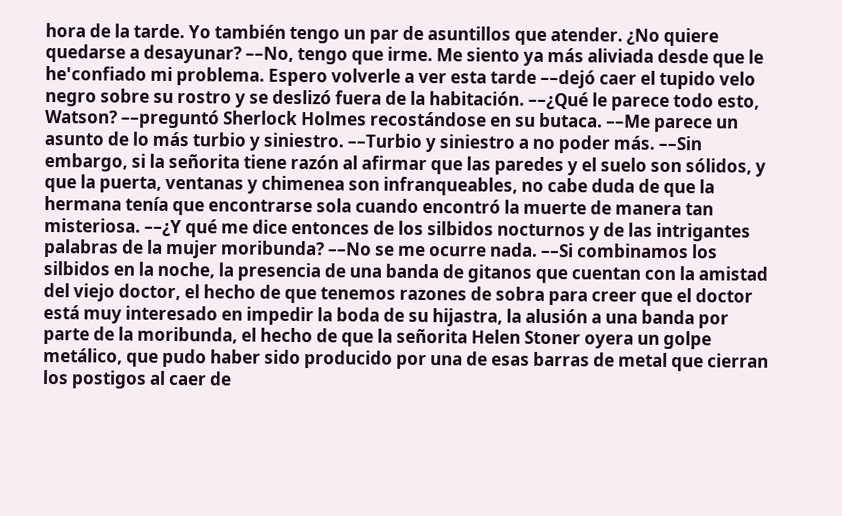hora de la tarde. Yo también tengo un par de asuntillos que atender. ¿No quiere quedarse a desayunar? ––No, tengo que irme. Me siento ya más aliviada desde que le he'confiado mi problema. Espero volverle a ver esta tarde ––dejó caer el tupido velo negro sobre su rostro y se deslizó fuera de la habitación. ––¿Qué le parece todo esto, Watson? ––preguntó Sherlock Holmes recostándose en su butaca. ––Me parece un asunto de lo más turbio y siniestro. ––Turbio y siniestro a no poder más. ––Sin embargo, si la señorita tiene razón al afirmar que las paredes y el suelo son sólidos, y que la puerta, ventanas y chimenea son infranqueables, no cabe duda de que la hermana tenía que encontrarse sola cuando encontró la muerte de manera tan misteriosa. ––¿Y qué me dice entonces de los silbidos nocturnos y de las intrigantes palabras de la mujer moribunda? ––No se me ocurre nada. ––Si combinamos los silbidos en la noche, la presencia de una banda de gitanos que cuentan con la amistad del viejo doctor, el hecho de que tenemos razones de sobra para creer que el doctor está muy interesado en impedir la boda de su hijastra, la alusión a una banda por parte de la moribunda, el hecho de que la señorita Helen Stoner oyera un golpe metálico, que pudo haber sido producido por una de esas barras de metal que cierran los postigos al caer de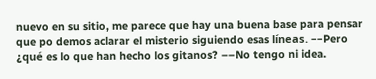nuevo en su sitio, me parece que hay una buena base para pensar que po demos aclarar el misterio siguiendo esas líneas. ––Pero ¿qué es lo que han hecho los gitanos? ––No tengo ni idea.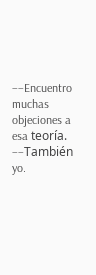––Encuentro muchas objeciones a esa teoría. ––También yo.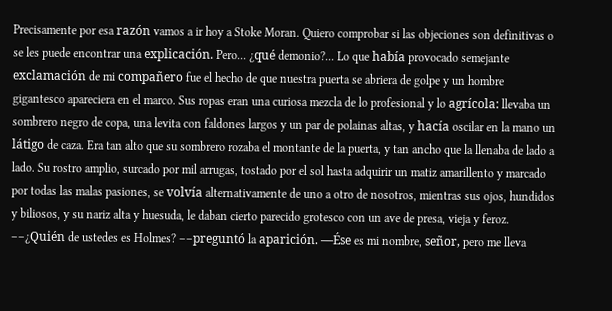Precisamente por esa razón vamos a ir hoy a Stoke Moran. Quiero comprobar si las objeciones son definitivas o se les puede encontrar una explicación. Pero... ¿qué demonio?... Lo que había provocado semejante exclamación de mi compañero fue el hecho de que nuestra puerta se abriera de golpe y un hombre gigantesco apareciera en el marco. Sus ropas eran una curiosa mezcla de lo profesional y lo agrícola: llevaba un sombrero negro de copa, una levita con faldones largos y un par de polainas altas, y hacía oscilar en la mano un látigo de caza. Era tan alto que su sombrero rozaba el montante de la puerta, y tan ancho que la llenaba de lado a lado. Su rostro amplio, surcado por mil arrugas, tostado por el sol hasta adquirir un matiz amarillento y marcado por todas las malas pasiones, se volvía alternativamente de uno a otro de nosotros, mientras sus ojos, hundidos y biliosos, y su nariz alta y huesuda, le daban cierto parecido grotesco con un ave de presa, vieja y feroz. ––¿Quién de ustedes es Holmes? ––preguntó la aparición. ––Ése es mi nombre, señor, pero me lleva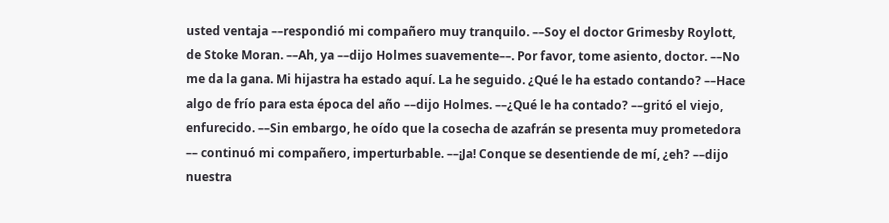usted ventaja ––respondió mi compañero muy tranquilo. ––Soy el doctor Grimesby Roylott, de Stoke Moran. ––Ah, ya ––dijo Holmes suavemente––. Por favor, tome asiento, doctor. ––No me da la gana. Mi hijastra ha estado aquí. La he seguido. ¿Qué le ha estado contando? ––Hace algo de frío para esta época del año ––dijo Holmes. ––¿Qué le ha contado? ––gritó el viejo, enfurecido. ––Sin embargo, he oído que la cosecha de azafrán se presenta muy prometedora –– continuó mi compañero, imperturbable. ––¡Ja! Conque se desentiende de mí, ¿eh? ––dijo nuestra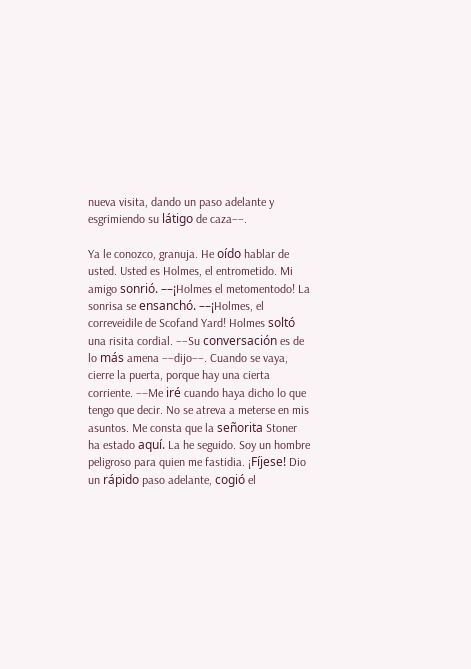nueva visita, dando un paso adelante y esgrimiendo su látigo de caza––.

Ya le conozco, granuja. He oído hablar de usted. Usted es Holmes, el entrometido. Mi amigo sonrió. ––¡Holmes el metomentodo! La sonrisa se ensanchó. ––¡Holmes, el correveidile de Scofand Yard! Holmes soltó una risita cordial. ––Su conversación es de lo más amena ––dijo––. Cuando se vaya, cierre la puerta, porque hay una cierta corriente. ––Me iré cuando haya dicho lo que tengo que decir. No se atreva a meterse en mis asuntos. Me consta que la señorita Stoner ha estado aquí. La he seguido. Soy un hombre peligroso para quien me fastidia. ¡Fíjese! Dio un rápido paso adelante, cogió el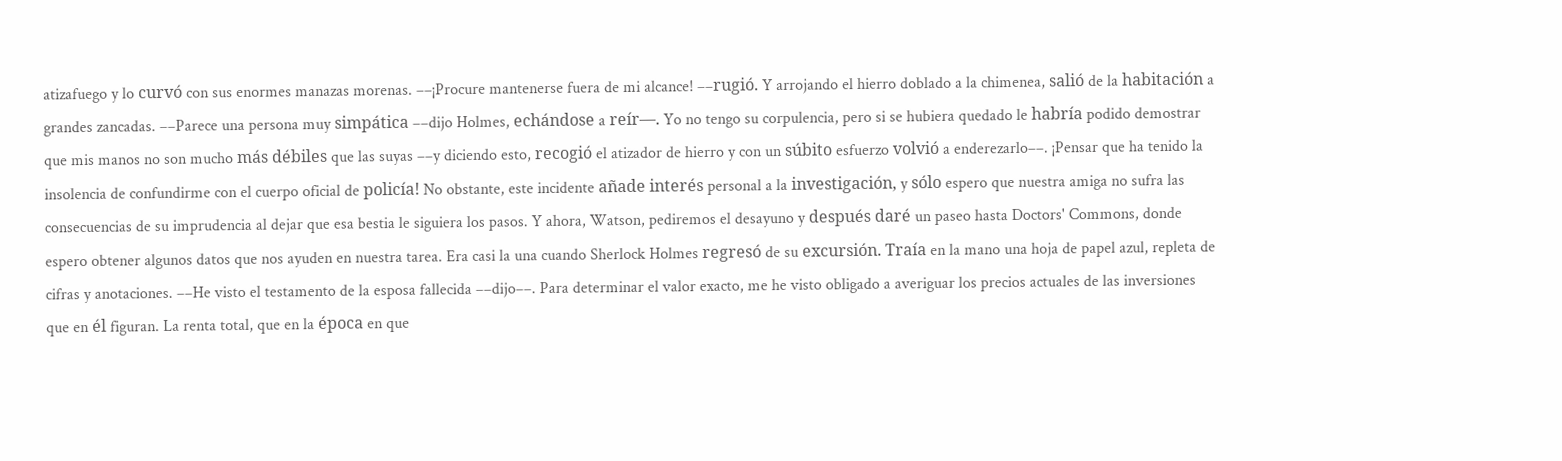atizafuego y lo curvó con sus enormes manazas morenas. ––¡Procure mantenerse fuera de mi alcance! ––rugió. Y arrojando el hierro doblado a la chimenea, salió de la habitación a grandes zancadas. ––Parece una persona muy simpática ––dijo Holmes, echándose a reír––. Yo no tengo su corpulencia, pero si se hubiera quedado le habría podido demostrar que mis manos no son mucho más débiles que las suyas ––y diciendo esto, recogió el atizador de hierro y con un súbito esfuerzo volvió a enderezarlo––. ¡Pensar que ha tenido la insolencia de confundirme con el cuerpo oficial de policía! No obstante, este incidente añade interés personal a la investigación, y sólo espero que nuestra amiga no sufra las consecuencias de su imprudencia al dejar que esa bestia le siguiera los pasos. Y ahora, Watson, pediremos el desayuno y después daré un paseo hasta Doctors' Commons, donde espero obtener algunos datos que nos ayuden en nuestra tarea. Era casi la una cuando Sherlock Holmes regresó de su excursión. Traía en la mano una hoja de papel azul, repleta de cifras y anotaciones. ––He visto el testamento de la esposa fallecida ––dijo––. Para determinar el valor exacto, me he visto obligado a averiguar los precios actuales de las inversiones que en él figuran. La renta total, que en la época en que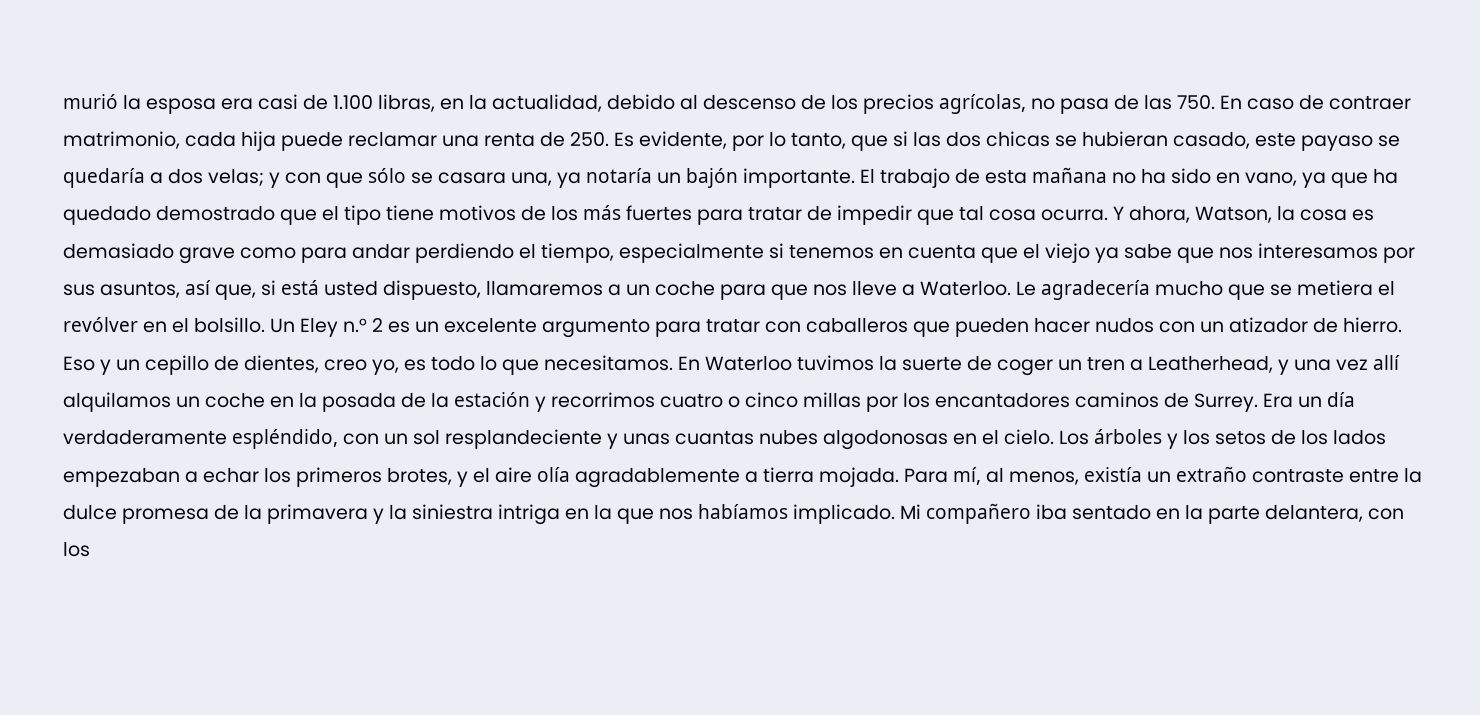murió la esposa era casi de 1.100 libras, en la actualidad, debido al descenso de los precios agrícolas, no pasa de las 750. En caso de contraer matrimonio, cada hija puede reclamar una renta de 250. Es evidente, por lo tanto, que si las dos chicas se hubieran casado, este payaso se quedaría a dos velas; y con que sólo se casara una, ya notaría un bajón importante. El trabajo de esta mañana no ha sido en vano, ya que ha quedado demostrado que el tipo tiene motivos de los más fuertes para tratar de impedir que tal cosa ocurra. Y ahora, Watson, la cosa es demasiado grave como para andar perdiendo el tiempo, especialmente si tenemos en cuenta que el viejo ya sabe que nos interesamos por sus asuntos, así que, si está usted dispuesto, llamaremos a un coche para que nos lleve a Waterloo. Le agradecería mucho que se metiera el revólver en el bolsillo. Un Eley n.° 2 es un excelente argumento para tratar con caballeros que pueden hacer nudos con un atizador de hierro. Eso y un cepillo de dientes, creo yo, es todo lo que necesitamos. En Waterloo tuvimos la suerte de coger un tren a Leatherhead, y una vez allí alquilamos un coche en la posada de la estación y recorrimos cuatro o cinco millas por los encantadores caminos de Surrey. Era un día verdaderamente espléndido, con un sol resplandeciente y unas cuantas nubes algodonosas en el cielo. Los árboles y los setos de los lados empezaban a echar los primeros brotes, y el aire olía agradablemente a tierra mojada. Para mí, al menos, existía un extraño contraste entre la dulce promesa de la primavera y la siniestra intriga en la que nos habíamos implicado. Mi compañero iba sentado en la parte delantera, con los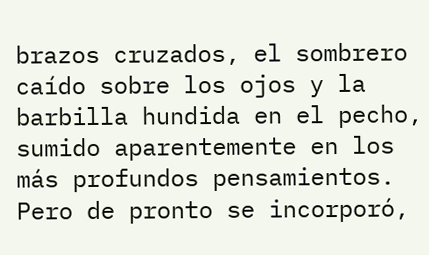brazos cruzados, el sombrero caído sobre los ojos y la barbilla hundida en el pecho, sumido aparentemente en los más profundos pensamientos. Pero de pronto se incorporó,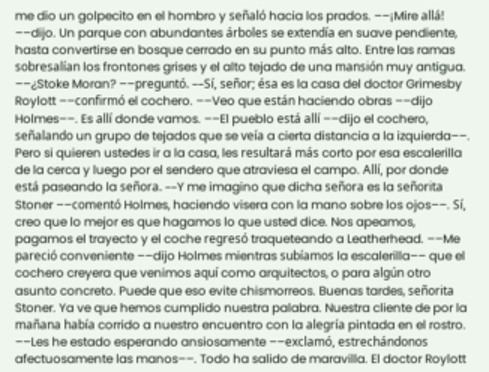me dio un golpecito en el hombro y señaló hacia los prados. ––¡Mire allá! ––dijo. Un parque con abundantes árboles se extendía en suave pendiente, hasta convertirse en bosque cerrado en su punto más alto. Entre las ramas sobresalían los frontones grises y el alto tejado de una mansión muy antigua. ––¿Stoke Moran? ––preguntó. ––Sí, señor; ésa es la casa del doctor Grimesby Roylott ––confirmó el cochero. ––Veo que están haciendo obras ––dijo Holmes––. Es allí donde vamos. ––El pueblo está allí ––dijo el cochero, señalando un grupo de tejados que se veía a cierta distancia a la izquierda––. Pero si quieren ustedes ir a la casa, les resultará más corto por esa escalerilla de la cerca y luego por el sendero que atraviesa el campo. Allí, por donde está paseando la señora. ––Y me imagino que dicha señora es la señorita Stoner ––comentó Holmes, haciendo visera con la mano sobre los ojos––. Sí, creo que lo mejor es que hagamos lo que usted dice. Nos apeamos, pagamos el trayecto y el coche regresó traqueteando a Leatherhead. ––Me pareció conveniente ––dijo Holmes mientras subíamos la escalerilla–– que el cochero creyera que venimos aquí como arquitectos, o para algún otro asunto concreto. Puede que eso evite chismorreos. Buenas tardes, señorita Stoner. Ya ve que hemos cumplido nuestra palabra. Nuestra cliente de por la mañana había corrido a nuestro encuentro con la alegría pintada en el rostro. ––Les he estado esperando ansiosamente ––exclamó, estrechándonos afectuosamente las manos––. Todo ha salido de maravilla. El doctor Roylott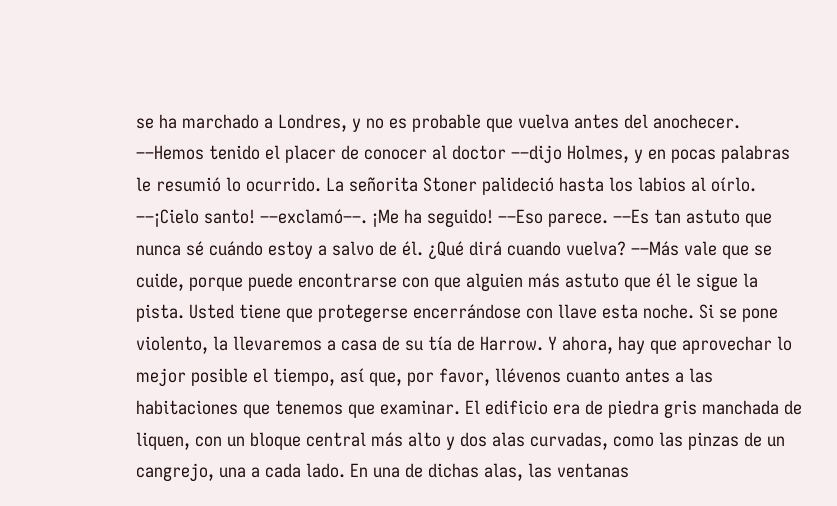se ha marchado a Londres, y no es probable que vuelva antes del anochecer. ––Hemos tenido el placer de conocer al doctor ––dijo Holmes, y en pocas palabras le resumió lo ocurrido. La señorita Stoner palideció hasta los labios al oírlo. ––¡Cielo santo! ––exclamó––. ¡Me ha seguido! ––Eso parece. ––Es tan astuto que nunca sé cuándo estoy a salvo de él. ¿Qué dirá cuando vuelva? ––Más vale que se cuide, porque puede encontrarse con que alguien más astuto que él le sigue la pista. Usted tiene que protegerse encerrándose con llave esta noche. Si se pone violento, la llevaremos a casa de su tía de Harrow. Y ahora, hay que aprovechar lo mejor posible el tiempo, así que, por favor, llévenos cuanto antes a las habitaciones que tenemos que examinar. El edificio era de piedra gris manchada de liquen, con un bloque central más alto y dos alas curvadas, como las pinzas de un cangrejo, una a cada lado. En una de dichas alas, las ventanas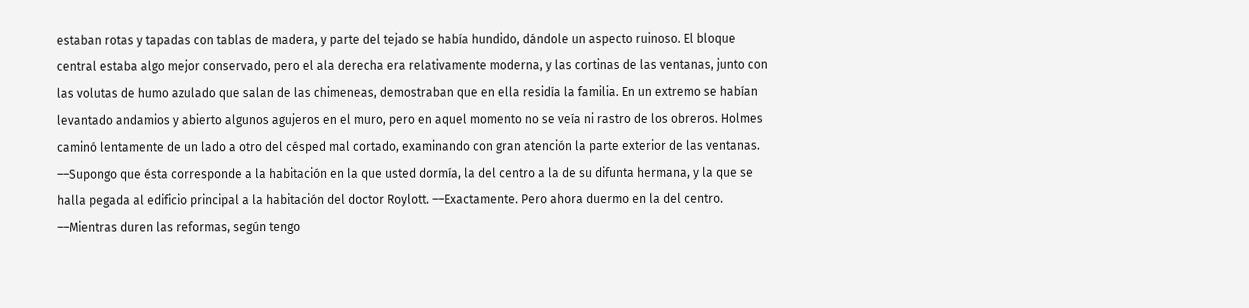estaban rotas y tapadas con tablas de madera, y parte del tejado se había hundido, dándole un aspecto ruinoso. El bloque central estaba algo mejor conservado, pero el ala derecha era relativamente moderna, y las cortinas de las ventanas, junto con las volutas de humo azulado que salan de las chimeneas, demostraban que en ella residía la familia. En un extremo se habían levantado andamios y abierto algunos agujeros en el muro, pero en aquel momento no se veía ni rastro de los obreros. Holmes caminó lentamente de un lado a otro del césped mal cortado, examinando con gran atención la parte exterior de las ventanas. ––Supongo que ésta corresponde a la habitación en la que usted dormía, la del centro a la de su difunta hermana, y la que se halla pegada al edificio principal a la habitación del doctor Roylott. ––Exactamente. Pero ahora duermo en la del centro. ––Mientras duren las reformas, según tengo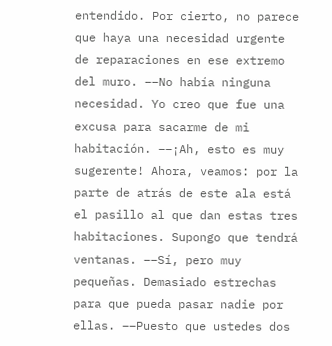entendido. Por cierto, no parece que haya una necesidad urgente de reparaciones en ese extremo del muro. ––No había ninguna necesidad. Yo creo que fue una excusa para sacarme de mi habitación. ––¡Ah, esto es muy sugerente! Ahora, veamos: por la parte de atrás de este ala está el pasillo al que dan estas tres habitaciones. Supongo que tendrá ventanas. ––Sí, pero muy pequeñas. Demasiado estrechas para que pueda pasar nadie por ellas. ––Puesto que ustedes dos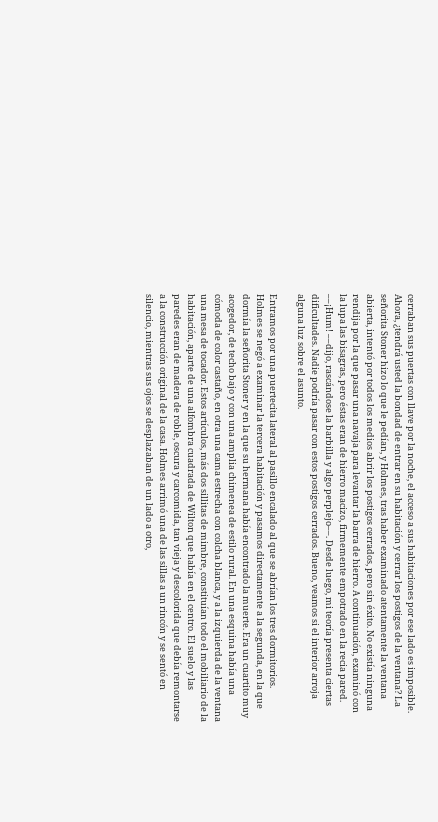cerraban sus puertas con llave por la noche, el acceso a sus habitaciones por ese lado es imposible. Ahora, ¿tendrá usted la bondad de entrar en su habitación y cerrar los postigos de la ventana? La señorita Stoner hizo lo que le pedían, y Holmes, tras haber examinado atentamente la ventana abierta, intentó por todos los medios abrir los postigos cerrados, pero sin éxito. No existía ninguna rendija por la que pasar una navaja para levantar la barra de hierro. A continuación, examinó con la lupa las bisagras, pero éstas eran de hierro macizo, firmemente empotrado en la recia pared. ––¡Hum! ––dijo, rascándose la barbilla y algo perplejo––. Desde luego, mi teoría presenta ciertas dificultades. Nadie podría pasar con estos postigos cerrados. Bueno, veamos si el interior arroja alguna luz sobre el asunto.

Entramos por una puertecita lateral al pasillo encalado al que se abrían los tres dormitorios. Holmes se negó a examinar la tercera habitación y pasamos directamente a la segunda, en la que dormía la señorita Stoner y en la que su hermana había encontrado la muerte. Era un cuartito muy acogedor, de techo bajo y con una amplia chimenea de estilo rural. En una esquina había una cómoda de color castaño, en otra una cama estrecha con colcha blanca, y a la izquierda de la ventana una mesa de tocador. Estos artículos, más dos sillitas de mimbre, constituían todo el mobiliario de la habitación, aparte de una alfombra cuadrada de Wilton que había en el centro. El suelo y las paredes eran de madera de roble, oscura y carcomida, tan vieja y descolorida que debía remontarse a la construcción original de la casa. Holmes arrimó una de las sillas a un rincón y se sentó en silencio, mientras sus ojos se desplazaban de un lado a otro,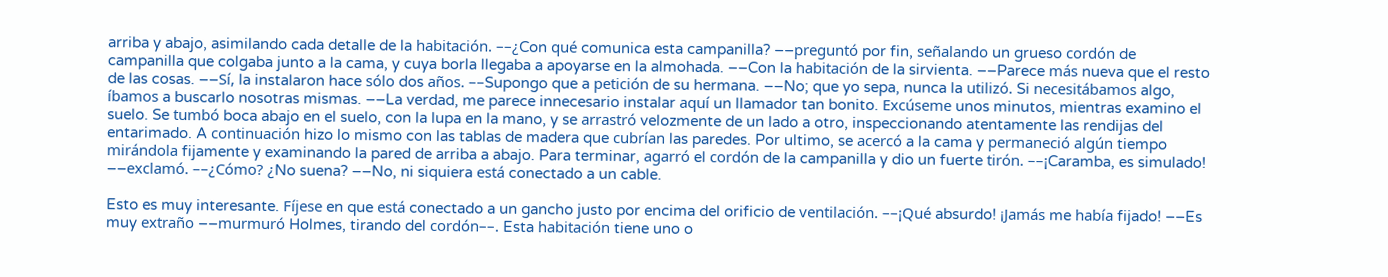arriba y abajo, asimilando cada detalle de la habitación. ––¿Con qué comunica esta campanilla? ––preguntó por fin, señalando un grueso cordón de campanilla que colgaba junto a la cama, y cuya borla llegaba a apoyarse en la almohada. ––Con la habitación de la sirvienta. ––Parece más nueva que el resto de las cosas. ––Sí, la instalaron hace sólo dos años. ––Supongo que a petición de su hermana. ––No; que yo sepa, nunca la utilizó. Si necesitábamos algo, íbamos a buscarlo nosotras mismas. ––La verdad, me parece innecesario instalar aquí un llamador tan bonito. Excúseme unos minutos, mientras examino el suelo. Se tumbó boca abajo en el suelo, con la lupa en la mano, y se arrastró velozmente de un lado a otro, inspeccionando atentamente las rendijas del entarimado. A continuación hizo lo mismo con las tablas de madera que cubrían las paredes. Por ultimo, se acercó a la cama y permaneció algún tiempo mirándola fijamente y examinando la pared de arriba a abajo. Para terminar, agarró el cordón de la campanilla y dio un fuerte tirón. ––¡Caramba, es simulado! ––exclamó. ––¿Cómo? ¿No suena? ––No, ni siquiera está conectado a un cable.

Esto es muy interesante. Fíjese en que está conectado a un gancho justo por encima del orificio de ventilación. ––¡Qué absurdo! ¡Jamás me había fijado! ––Es muy extraño ––murmuró Holmes, tirando del cordón––. Esta habitación tiene uno o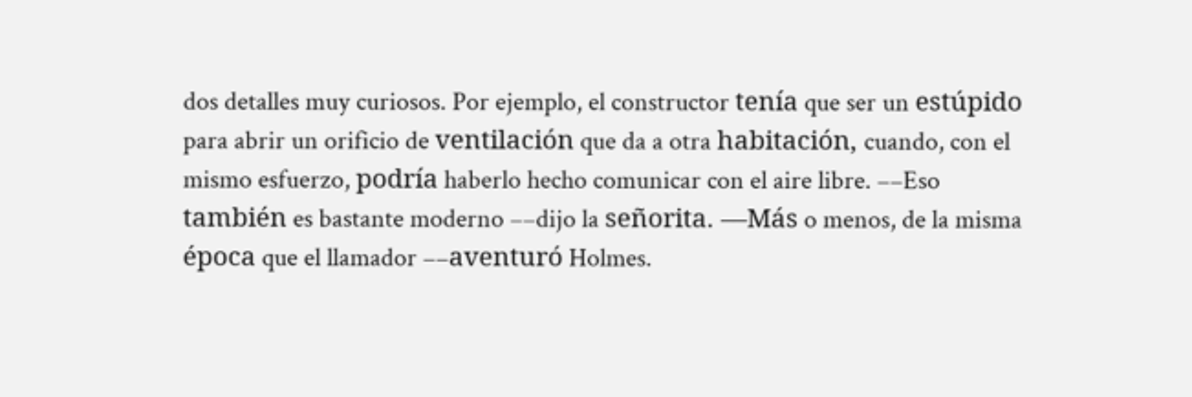dos detalles muy curiosos. Por ejemplo, el constructor tenía que ser un estúpido para abrir un orificio de ventilación que da a otra habitación, cuando, con el mismo esfuerzo, podría haberlo hecho comunicar con el aire libre. ––Eso también es bastante moderno ––dijo la señorita. ––Más o menos, de la misma época que el llamador ––aventuró Holmes.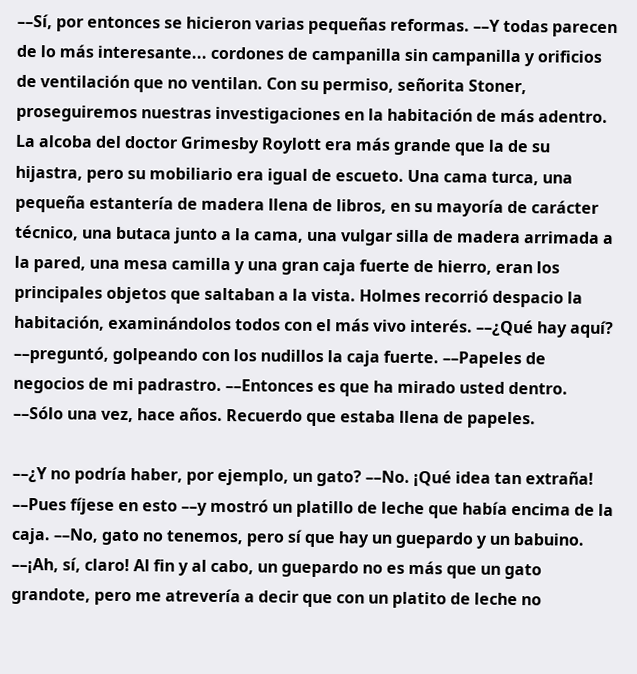––Sí, por entonces se hicieron varias pequeñas reformas. ––Y todas parecen de lo más interesante... cordones de campanilla sin campanilla y orificios de ventilación que no ventilan. Con su permiso, señorita Stoner, proseguiremos nuestras investigaciones en la habitación de más adentro. La alcoba del doctor Grimesby Roylott era más grande que la de su hijastra, pero su mobiliario era igual de escueto. Una cama turca, una pequeña estantería de madera llena de libros, en su mayoría de carácter técnico, una butaca junto a la cama, una vulgar silla de madera arrimada a la pared, una mesa camilla y una gran caja fuerte de hierro, eran los principales objetos que saltaban a la vista. Holmes recorrió despacio la habitación, examinándolos todos con el más vivo interés. ––¿Qué hay aquí? ––preguntó, golpeando con los nudillos la caja fuerte. ––Papeles de negocios de mi padrastro. ––Entonces es que ha mirado usted dentro. ––Sólo una vez, hace años. Recuerdo que estaba llena de papeles.

––¿Y no podría haber, por ejemplo, un gato? ––No. ¡Qué idea tan extraña! ––Pues fíjese en esto ––y mostró un platillo de leche que había encima de la caja. ––No, gato no tenemos, pero sí que hay un guepardo y un babuino. ––¡Ah, sí, claro! Al fin y al cabo, un guepardo no es más que un gato grandote, pero me atrevería a decir que con un platito de leche no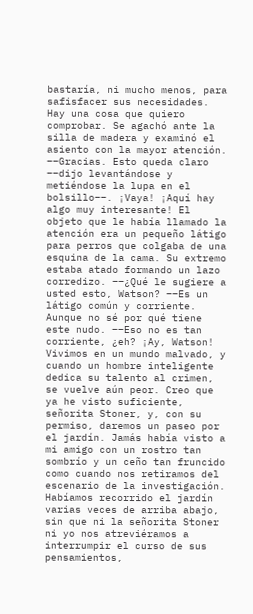bastaría, ni mucho menos, para safisfacer sus necesidades. Hay una cosa que quiero comprobar. Se agachó ante la silla de madera y examinó el asiento con la mayor atención. ––Gracias. Esto queda claro ––dijo levantándose y metiéndose la lupa en el bolsillo––. ¡Vaya! ¡Aquí hay algo muy interesante! El objeto que le había llamado la atención era un pequeño látigo para perros que colgaba de una esquina de la cama. Su extremo estaba atado formando un lazo corredizo. ––¿Qué le sugiere a usted esto, Watson? ––Es un látigo común y corriente. Aunque no sé por qué tiene este nudo. ––Eso no es tan corriente, ¿eh? ¡Ay, Watson! Vivimos en un mundo malvado, y cuando un hombre inteligente dedica su talento al crimen, se vuelve aún peor. Creo que ya he visto suficiente, señorita Stoner, y, con su permiso, daremos un paseo por el jardín. Jamás había visto a mi amigo con un rostro tan sombrío y un ceño tan fruncido como cuando nos retiramos del escenario de la investigación. Habíamos recorrido el jardín varias veces de arriba abajo, sin que ni la señorita Stoner ni yo nos atreviéramos a interrumpir el curso de sus pensamientos,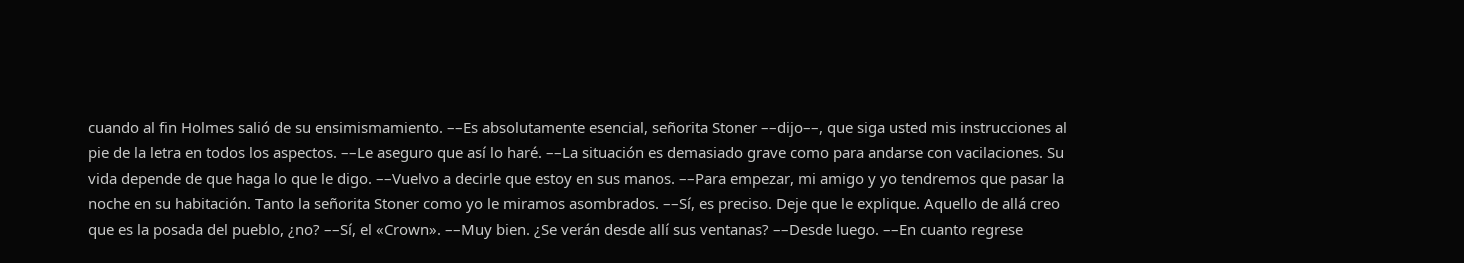cuando al fin Holmes salió de su ensimismamiento. ––Es absolutamente esencial, señorita Stoner ––dijo––, que siga usted mis instrucciones al pie de la letra en todos los aspectos. ––Le aseguro que así lo haré. ––La situación es demasiado grave como para andarse con vacilaciones. Su vida depende de que haga lo que le digo. ––Vuelvo a decirle que estoy en sus manos. ––Para empezar, mi amigo y yo tendremos que pasar la noche en su habitación. Tanto la señorita Stoner como yo le miramos asombrados. ––Sí, es preciso. Deje que le explique. Aquello de allá creo que es la posada del pueblo, ¿no? ––Sí, el «Crown». ––Muy bien. ¿Se verán desde allí sus ventanas? ––Desde luego. ––En cuanto regrese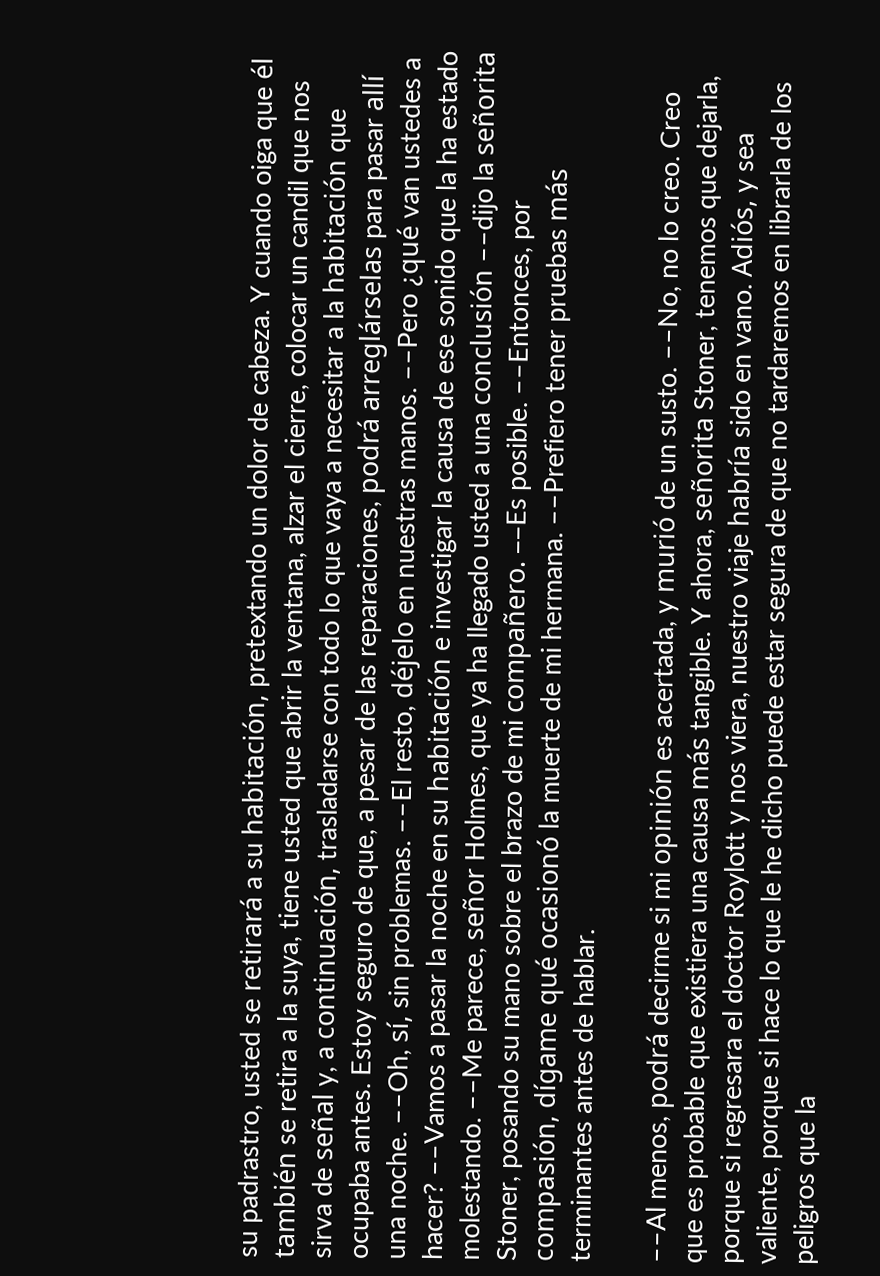su padrastro, usted se retirará a su habitación, pretextando un dolor de cabeza. Y cuando oiga que él también se retira a la suya, tiene usted que abrir la ventana, alzar el cierre, colocar un candil que nos sirva de señal y, a continuación, trasladarse con todo lo que vaya a necesitar a la habitación que ocupaba antes. Estoy seguro de que, a pesar de las reparaciones, podrá arreglárselas para pasar allí una noche. ––Oh, sí, sin problemas. ––El resto, déjelo en nuestras manos. ––Pero ¿qué van ustedes a hacer? ––Vamos a pasar la noche en su habitación e investigar la causa de ese sonido que la ha estado molestando. ––Me parece, señor Holmes, que ya ha llegado usted a una conclusión ––dijo la señorita Stoner, posando su mano sobre el brazo de mi compañero. ––Es posible. ––Entonces, por compasión, dígame qué ocasionó la muerte de mi hermana. ––Prefiero tener pruebas más terminantes antes de hablar.

––Al menos, podrá decirme si mi opinión es acertada, y murió de un susto. ––No, no lo creo. Creo que es probable que existiera una causa más tangible. Y ahora, señorita Stoner, tenemos que dejarla, porque si regresara el doctor Roylott y nos viera, nuestro viaje habría sido en vano. Adiós, y sea valiente, porque si hace lo que le he dicho puede estar segura de que no tardaremos en librarla de los peligros que la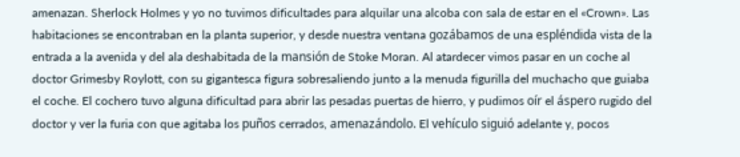amenazan. Sherlock Holmes y yo no tuvimos dificultades para alquilar una alcoba con sala de estar en el «Crown». Las habitaciones se encontraban en la planta superior, y desde nuestra ventana gozábamos de una espléndida vista de la entrada a la avenida y del ala deshabitada de la mansión de Stoke Moran. Al atardecer vimos pasar en un coche al doctor Grimesby Roylott, con su gigantesca figura sobresaliendo junto a la menuda figurilla del muchacho que guiaba el coche. El cochero tuvo alguna dificultad para abrir las pesadas puertas de hierro, y pudimos oír el áspero rugido del doctor y ver la furia con que agitaba los puños cerrados, amenazándolo. El vehículo siguió adelante y, pocos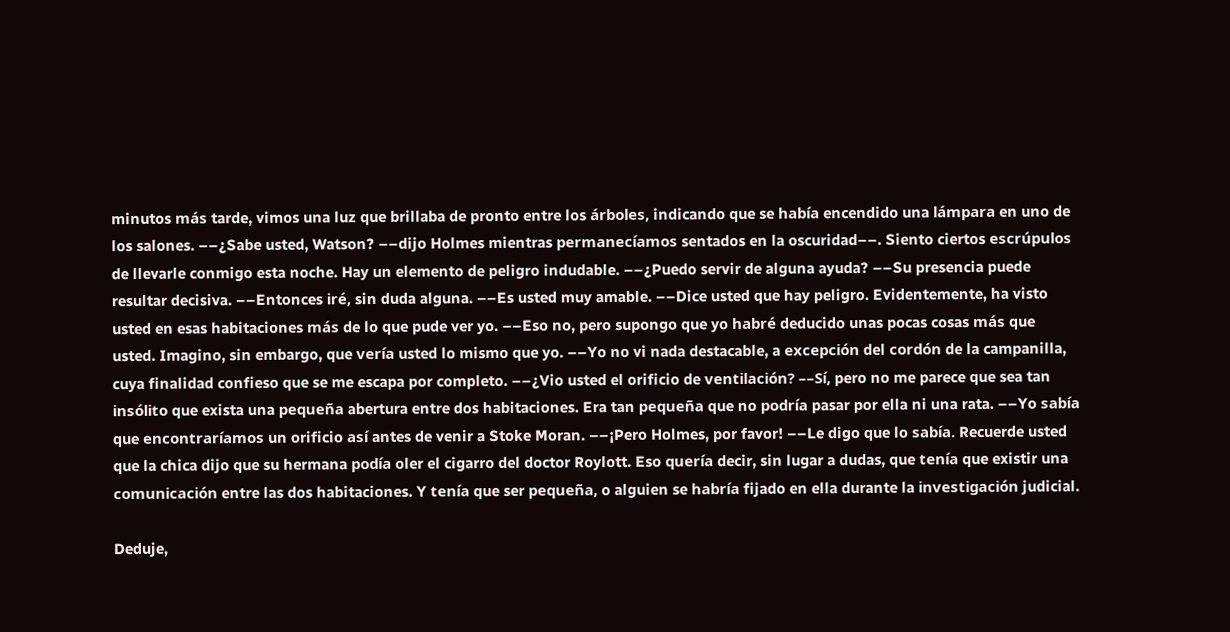minutos más tarde, vimos una luz que brillaba de pronto entre los árboles, indicando que se había encendido una lámpara en uno de los salones. ––¿Sabe usted, Watson? ––dijo Holmes mientras permanecíamos sentados en la oscuridad––. Siento ciertos escrúpulos de llevarle conmigo esta noche. Hay un elemento de peligro indudable. ––¿Puedo servir de alguna ayuda? ––Su presencia puede resultar decisiva. ––Entonces iré, sin duda alguna. ––Es usted muy amable. ––Dice usted que hay peligro. Evidentemente, ha visto usted en esas habitaciones más de lo que pude ver yo. ––Eso no, pero supongo que yo habré deducido unas pocas cosas más que usted. Imagino, sin embargo, que vería usted lo mismo que yo. ––Yo no vi nada destacable, a excepción del cordón de la campanilla, cuya finalidad confieso que se me escapa por completo. ––¿Vio usted el orificio de ventilación? ––Sí, pero no me parece que sea tan insólito que exista una pequeña abertura entre dos habitaciones. Era tan pequeña que no podría pasar por ella ni una rata. ––Yo sabía que encontraríamos un orificio así antes de venir a Stoke Moran. ––¡Pero Holmes, por favor! ––Le digo que lo sabía. Recuerde usted que la chica dijo que su hermana podía oler el cigarro del doctor Roylott. Eso quería decir, sin lugar a dudas, que tenía que existir una comunicación entre las dos habitaciones. Y tenía que ser pequeña, o alguien se habría fijado en ella durante la investigación judicial.

Deduje,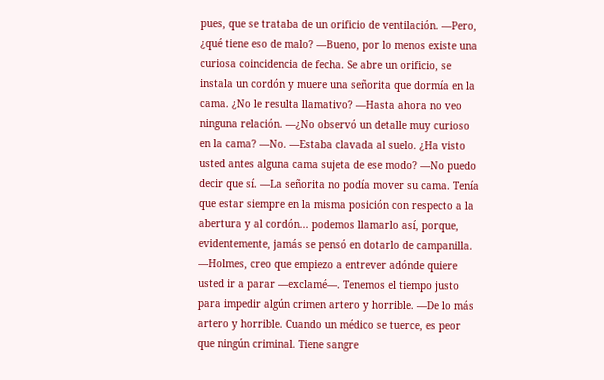pues, que se trataba de un orificio de ventilación. ––Pero, ¿qué tiene eso de malo? ––Bueno, por lo menos existe una curiosa coincidencia de fecha. Se abre un orificio, se instala un cordón y muere una señorita que dormía en la cama. ¿No le resulta llamativo? ––Hasta ahora no veo ninguna relación. ––¿No observó un detalle muy curioso en la cama? ––No. ––Estaba clavada al suelo. ¿Ha visto usted antes alguna cama sujeta de ese modo? ––No puedo decir que sí. ––La señorita no podía mover su cama. Tenía que estar siempre en la misma posición con respecto a la abertura y al cordón... podemos llamarlo así, porque, evidentemente, jamás se pensó en dotarlo de campanilla. ––Holmes, creo que empiezo a entrever adónde quiere usted ir a parar ––exclamé––. Tenemos el tiempo justo para impedir algún crimen artero y horrible. ––De lo más artero y horrible. Cuando un médico se tuerce, es peor que ningún criminal. Tiene sangre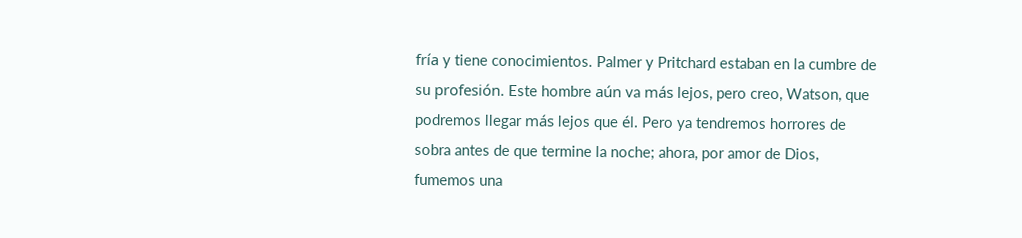fría y tiene conocimientos. Palmer y Pritchard estaban en la cumbre de su profesión. Este hombre aún va más lejos, pero creo, Watson, que podremos llegar más lejos que él. Pero ya tendremos horrores de sobra antes de que termine la noche; ahora, por amor de Dios, fumemos una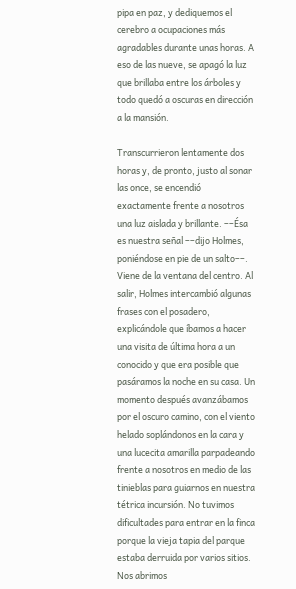pipa en paz, y dediquemos el cerebro a ocupaciones más agradables durante unas horas. A eso de las nueve, se apagó la luz que brillaba entre los árboles y todo quedó a oscuras en dirección a la mansión.

Transcurrieron lentamente dos horas y, de pronto, justo al sonar las once, se encendió exactamente frente a nosotros una luz aislada y brillante. ––Ésa es nuestra señal ––dijo Holmes, poniéndose en pie de un salto––. Viene de la ventana del centro. Al salir, Holmes intercambió algunas frases con el posadero, explicándole que íbamos a hacer una visita de última hora a un conocido y que era posible que pasáramos la noche en su casa. Un momento después avanzábamos por el oscuro camino, con el viento helado soplándonos en la cara y una lucecita amarilla parpadeando frente a nosotros en medio de las tinieblas para guiarnos en nuestra tétrica incursión. No tuvimos dificultades para entrar en la finca porque la vieja tapia del parque estaba derruida por varios sitios. Nos abrimos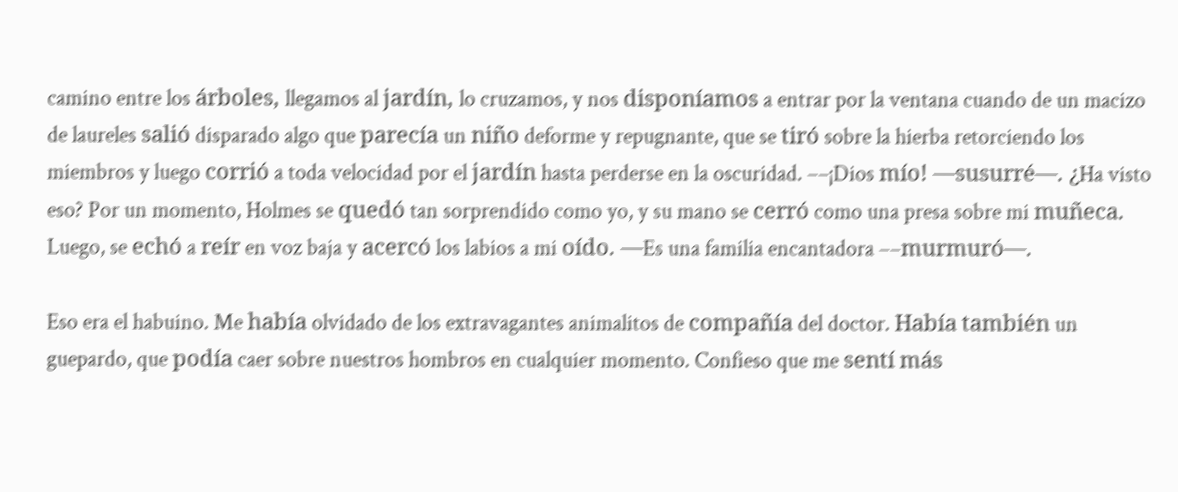camino entre los árboles, llegamos al jardín, lo cruzamos, y nos disponíamos a entrar por la ventana cuando de un macizo de laureles salió disparado algo que parecía un niño deforme y repugnante, que se tiró sobre la hierba retorciendo los miembros y luego corrió a toda velocidad por el jardín hasta perderse en la oscuridad. ––¡Dios mío! ––susurré––. ¿Ha visto eso? Por un momento, Holmes se quedó tan sorprendido como yo, y su mano se cerró como una presa sobre mi muñeca. Luego, se echó a reír en voz baja y acercó los labios a mi oído. ––Es una familia encantadora ––murmuró––.

Eso era el habuino. Me había olvidado de los extravagantes animalitos de compañía del doctor. Había también un guepardo, que podía caer sobre nuestros hombros en cualquier momento. Confieso que me sentí más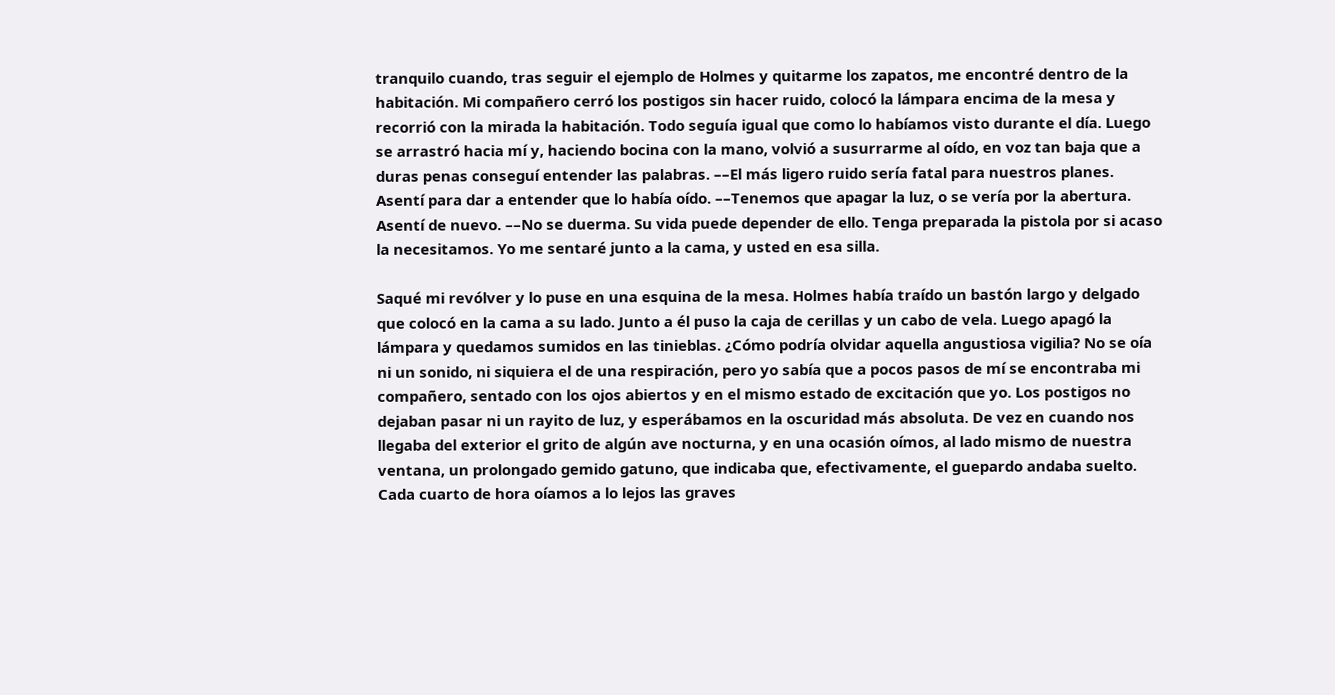tranquilo cuando, tras seguir el ejemplo de Holmes y quitarme los zapatos, me encontré dentro de la habitación. Mi compañero cerró los postigos sin hacer ruido, colocó la lámpara encima de la mesa y recorrió con la mirada la habitación. Todo seguía igual que como lo habíamos visto durante el día. Luego se arrastró hacia mí y, haciendo bocina con la mano, volvió a susurrarme al oído, en voz tan baja que a duras penas conseguí entender las palabras. ––El más ligero ruido sería fatal para nuestros planes. Asentí para dar a entender que lo había oído. ––Tenemos que apagar la luz, o se vería por la abertura. Asentí de nuevo. ––No se duerma. Su vida puede depender de ello. Tenga preparada la pistola por si acaso la necesitamos. Yo me sentaré junto a la cama, y usted en esa silla.

Saqué mi revólver y lo puse en una esquina de la mesa. Holmes había traído un bastón largo y delgado que colocó en la cama a su lado. Junto a él puso la caja de cerillas y un cabo de vela. Luego apagó la lámpara y quedamos sumidos en las tinieblas. ¿Cómo podría olvidar aquella angustiosa vigilia? No se oía ni un sonido, ni siquiera el de una respiración, pero yo sabía que a pocos pasos de mí se encontraba mi compañero, sentado con los ojos abiertos y en el mismo estado de excitación que yo. Los postigos no dejaban pasar ni un rayito de luz, y esperábamos en la oscuridad más absoluta. De vez en cuando nos llegaba del exterior el grito de algún ave nocturna, y en una ocasión oímos, al lado mismo de nuestra ventana, un prolongado gemido gatuno, que indicaba que, efectivamente, el guepardo andaba suelto. Cada cuarto de hora oíamos a lo lejos las graves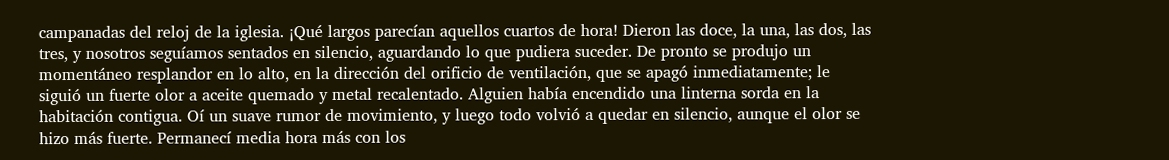campanadas del reloj de la iglesia. ¡Qué largos parecían aquellos cuartos de hora! Dieron las doce, la una, las dos, las tres, y nosotros seguíamos sentados en silencio, aguardando lo que pudiera suceder. De pronto se produjo un momentáneo resplandor en lo alto, en la dirección del orificio de ventilación, que se apagó inmediatamente; le siguió un fuerte olor a aceite quemado y metal recalentado. Alguien había encendido una linterna sorda en la habitación contigua. Oí un suave rumor de movimiento, y luego todo volvió a quedar en silencio, aunque el olor se hizo más fuerte. Permanecí media hora más con los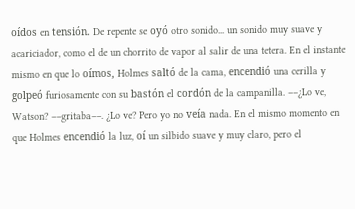oídos en tensión. De repente se oyó otro sonido... un sonido muy suave y acariciador, como el de un chorrito de vapor al salir de una tetera. En el instante mismo en que lo oímos, Holmes saltó de la cama, encendió una cerilla y golpeó furiosamente con su bastón el cordón de la campanilla. ––¿Lo ve, Watson? ––gritaba––. ¿Lo ve? Pero yo no veía nada. En el mismo momento en que Holmes encendió la luz, oí un silbido suave y muy claro, pero el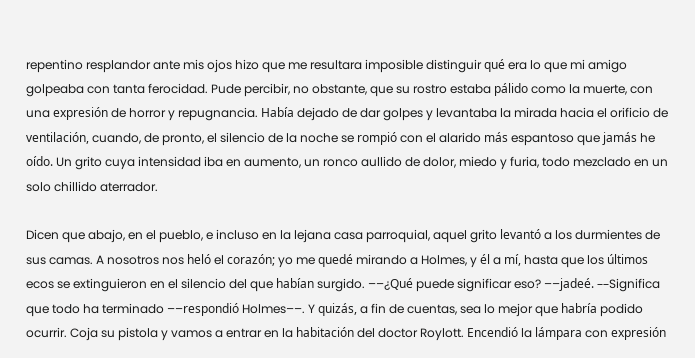repentino resplandor ante mis ojos hizo que me resultara imposible distinguir qué era lo que mi amigo golpeaba con tanta ferocidad. Pude percibir, no obstante, que su rostro estaba pálido como la muerte, con una expresión de horror y repugnancia. Había dejado de dar golpes y levantaba la mirada hacia el orificio de ventilación, cuando, de pronto, el silencio de la noche se rompió con el alarido más espantoso que jamás he oído. Un grito cuya intensidad iba en aumento, un ronco aullido de dolor, miedo y furia, todo mezclado en un solo chillido aterrador.

Dicen que abajo, en el pueblo, e incluso en la lejana casa parroquial, aquel grito levantó a los durmientes de sus camas. A nosotros nos heló el corazón; yo me quedé mirando a Holmes, y él a mí, hasta que los últimos ecos se extinguieron en el silencio del que habían surgido. ––¿Qué puede significar eso? ––jadeé. ––Significa que todo ha terminado ––respondió Holmes––. Y quizás, a fin de cuentas, sea lo mejor que habría podido ocurrir. Coja su pistola y vamos a entrar en la habitación del doctor Roylott. Encendió la lámpara con expresión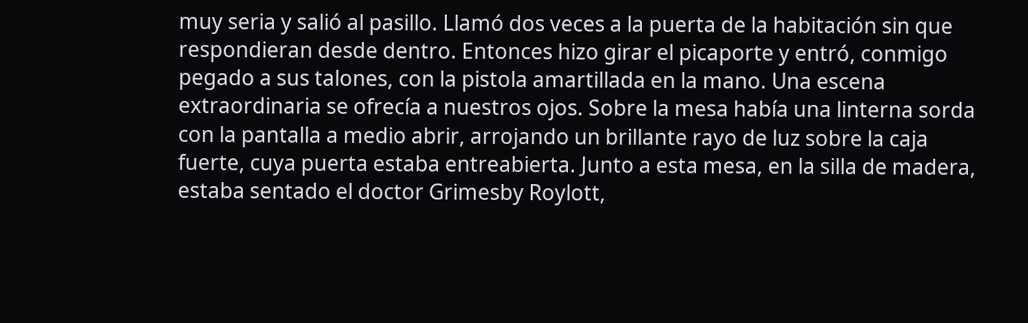muy seria y salió al pasillo. Llamó dos veces a la puerta de la habitación sin que respondieran desde dentro. Entonces hizo girar el picaporte y entró, conmigo pegado a sus talones, con la pistola amartillada en la mano. Una escena extraordinaria se ofrecía a nuestros ojos. Sobre la mesa había una linterna sorda con la pantalla a medio abrir, arrojando un brillante rayo de luz sobre la caja fuerte, cuya puerta estaba entreabierta. Junto a esta mesa, en la silla de madera, estaba sentado el doctor Grimesby Roylott,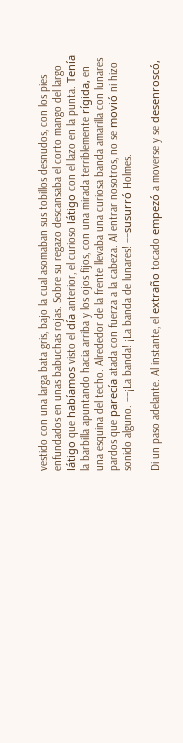vestido con una larga bata gris, bajo la cual asomaban sus tobillos desnudos, con los pies enfundados en unas babuchas rojas. Sobre su regazo descansaba el corto mango del largo látigo que habíamos visto el día anterior, el curioso látigo con el lazo en la punta. Tenía la barbilla apuntando hacia arriba y los ojos fijos, con una mirada terriblemente rígida, en una esquina del techo. Alrededor de la frente llevaba una curiosa banda amarilla con lunares pardos que parecía atada con fuerza a la cabeza. Al entrar nosotros, no se movió ni hizo sonido alguno. ––¡La banda! ¡La banda de lunares! ––susurró Holmes.

Di un paso adelante. Al instante, el extraño tocado empezó a moverse y se desenroscó,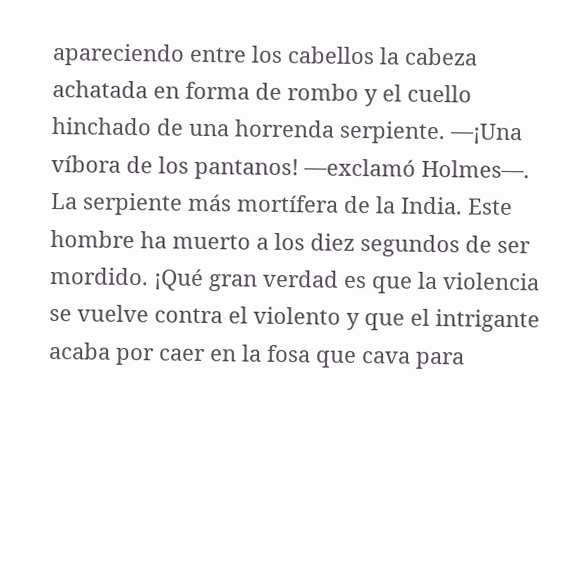apareciendo entre los cabellos la cabeza achatada en forma de rombo y el cuello hinchado de una horrenda serpiente. ––¡Una víbora de los pantanos! ––exclamó Holmes––. La serpiente más mortífera de la India. Este hombre ha muerto a los diez segundos de ser mordido. ¡Qué gran verdad es que la violencia se vuelve contra el violento y que el intrigante acaba por caer en la fosa que cava para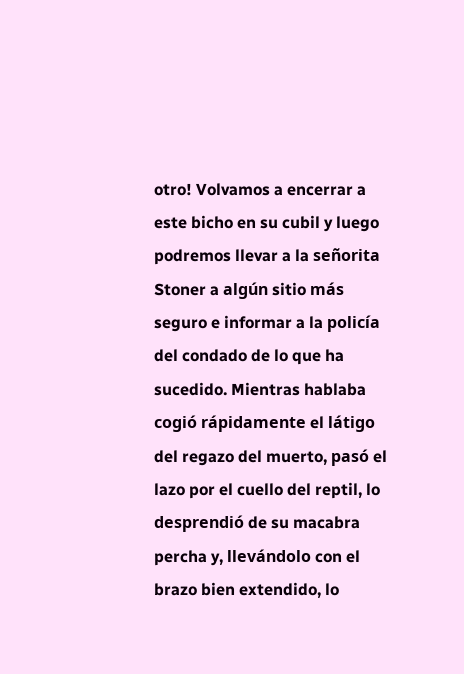otro! Volvamos a encerrar a este bicho en su cubil y luego podremos llevar a la señorita Stoner a algún sitio más seguro e informar a la policía del condado de lo que ha sucedido. Mientras hablaba cogió rápidamente el látigo del regazo del muerto, pasó el lazo por el cuello del reptil, lo desprendió de su macabra percha y, llevándolo con el brazo bien extendido, lo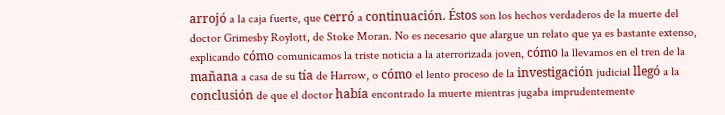arrojó a la caja fuerte, que cerró a continuación. Éstos son los hechos verdaderos de la muerte del doctor Grimesby Roylott, de Stoke Moran. No es necesario que alargue un relato que ya es bastante extenso, explicando cómo comunicamos la triste noticia a la aterrorizada joven, cómo la llevamos en el tren de la mañana a casa de su tía de Harrow, o cómo el lento proceso de la investigación judicial llegó a la conclusión de que el doctor había encontrado la muerte mientras jugaba imprudentemente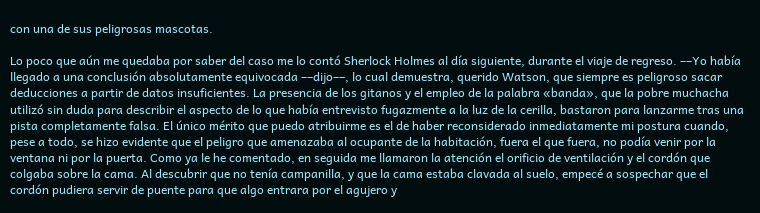con una de sus peligrosas mascotas.

Lo poco que aún me quedaba por saber del caso me lo contó Sherlock Holmes al día siguiente, durante el viaje de regreso. ––Yo había llegado a una conclusión absolutamente equivocada ––dijo––, lo cual demuestra, querido Watson, que siempre es peligroso sacar deducciones a partir de datos insuficientes. La presencia de los gitanos y el empleo de la palabra «banda», que la pobre muchacha utilizó sin duda para describir el aspecto de lo que había entrevisto fugazmente a la luz de la cerilla, bastaron para lanzarme tras una pista completamente falsa. El único mérito que puedo atribuirme es el de haber reconsiderado inmediatamente mi postura cuando, pese a todo, se hizo evidente que el peligro que amenazaba al ocupante de la habitación, fuera el que fuera, no podía venir por la ventana ni por la puerta. Como ya le he comentado, en seguida me llamaron la atención el orificio de ventilación y el cordón que colgaba sobre la cama. Al descubrir que no tenía campanilla, y que la cama estaba clavada al suelo, empecé a sospechar que el cordón pudiera servir de puente para que algo entrara por el agujero y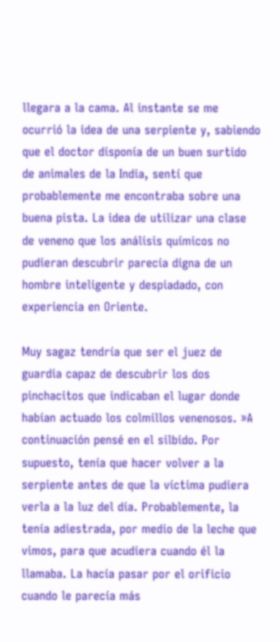llegara a la cama. Al instante se me ocurrió la idea de una serpiente y, sabiendo que el doctor disponía de un buen surtido de animales de la India, sentí que probablemente me encontraba sobre una buena pista. La idea de utilizar una clase de veneno que los análisis químicos no pudieran descubrir parecía digna de un hombre inteligente y despiadado, con experiencia en Oriente.

Muy sagaz tendría que ser el juez de guardia capaz de descubrir los dos pinchacitos que indicaban el lugar donde habían actuado los colmillos venenosos. »A continuación pensé en el silbido. Por supuesto, tenía que hacer volver a la serpiente antes de que la víctima pudiera verla a la luz del día. Probablemente, la tenía adiestrada, por medio de la leche que vimos, para que acudiera cuando él la llamaba. La hacía pasar por el orificio cuando le parecía más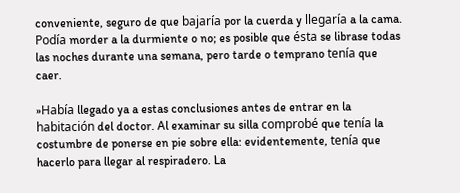conveniente, seguro de que bajaría por la cuerda y llegaría a la cama. Podía morder a la durmiente o no; es posible que ésta se librase todas las noches durante una semana, pero tarde o temprano tenía que caer.

»Había llegado ya a estas conclusiones antes de entrar en la habitación del doctor. Al examinar su silla comprobé que tenía la costumbre de ponerse en pie sobre ella: evidentemente, tenía que hacerlo para llegar al respiradero. La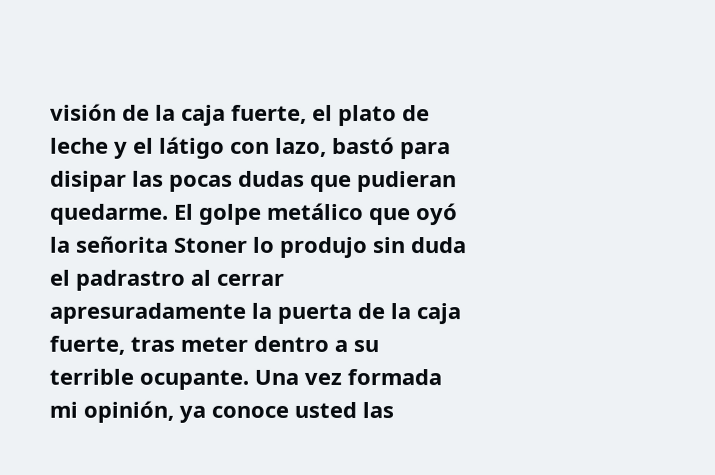visión de la caja fuerte, el plato de leche y el látigo con lazo, bastó para disipar las pocas dudas que pudieran quedarme. El golpe metálico que oyó la señorita Stoner lo produjo sin duda el padrastro al cerrar apresuradamente la puerta de la caja fuerte, tras meter dentro a su terrible ocupante. Una vez formada mi opinión, ya conoce usted las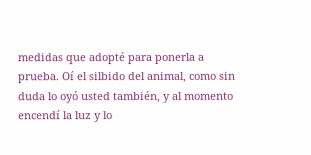medidas que adopté para ponerla a prueba. Oí el silbido del animal, como sin duda lo oyó usted también, y al momento encendí la luz y lo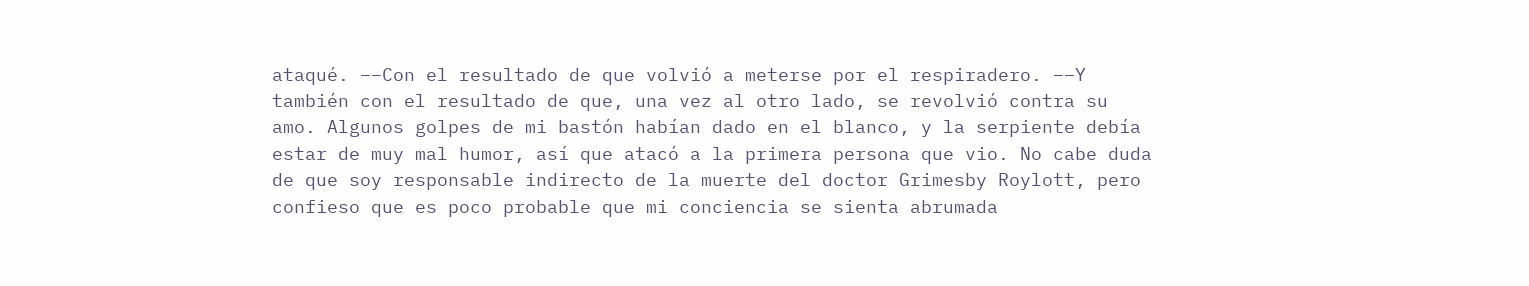ataqué. ––Con el resultado de que volvió a meterse por el respiradero. ––Y también con el resultado de que, una vez al otro lado, se revolvió contra su amo. Algunos golpes de mi bastón habían dado en el blanco, y la serpiente debía estar de muy mal humor, así que atacó a la primera persona que vio. No cabe duda de que soy responsable indirecto de la muerte del doctor Grimesby Roylott, pero confieso que es poco probable que mi conciencia se sienta abrumada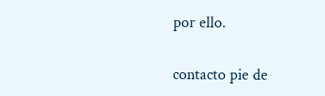por ello.

contacto pie de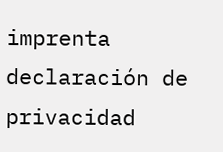imprenta declaración de privacidad